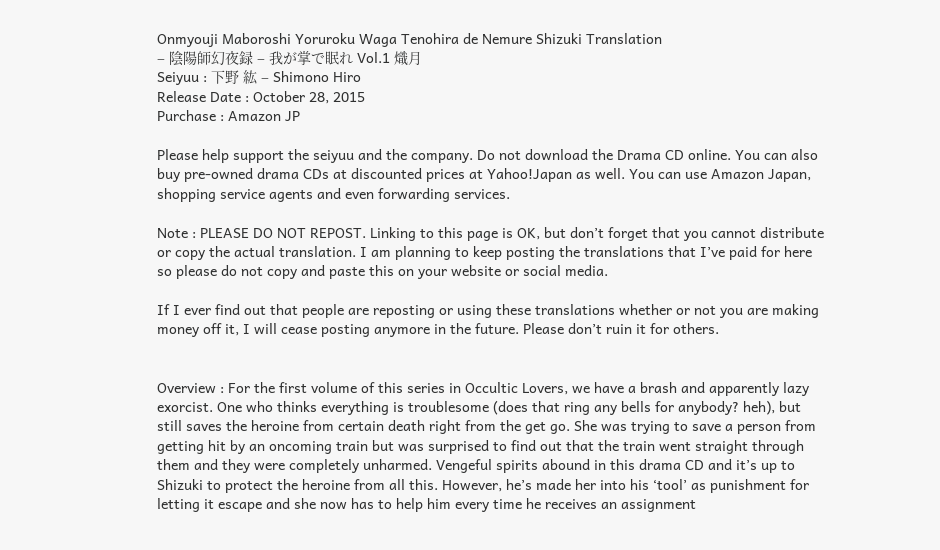Onmyouji Maboroshi Yoruroku Waga Tenohira de Nemure Shizuki Translation
– 陰陽師幻夜録 – 我が掌で眠れ Vol.1 熾月
Seiyuu : 下野 紘 – Shimono Hiro
Release Date : October 28, 2015
Purchase : Amazon JP

Please help support the seiyuu and the company. Do not download the Drama CD online. You can also buy pre-owned drama CDs at discounted prices at Yahoo!Japan as well. You can use Amazon Japan, shopping service agents and even forwarding services.

Note : PLEASE DO NOT REPOST. Linking to this page is OK, but don’t forget that you cannot distribute or copy the actual translation. I am planning to keep posting the translations that I’ve paid for here so please do not copy and paste this on your website or social media.

If I ever find out that people are reposting or using these translations whether or not you are making money off it, I will cease posting anymore in the future. Please don’t ruin it for others.


Overview : For the first volume of this series in Occultic Lovers, we have a brash and apparently lazy exorcist. One who thinks everything is troublesome (does that ring any bells for anybody? heh), but still saves the heroine from certain death right from the get go. She was trying to save a person from getting hit by an oncoming train but was surprised to find out that the train went straight through them and they were completely unharmed. Vengeful spirits abound in this drama CD and it’s up to Shizuki to protect the heroine from all this. However, he’s made her into his ‘tool’ as punishment for letting it escape and she now has to help him every time he receives an assignment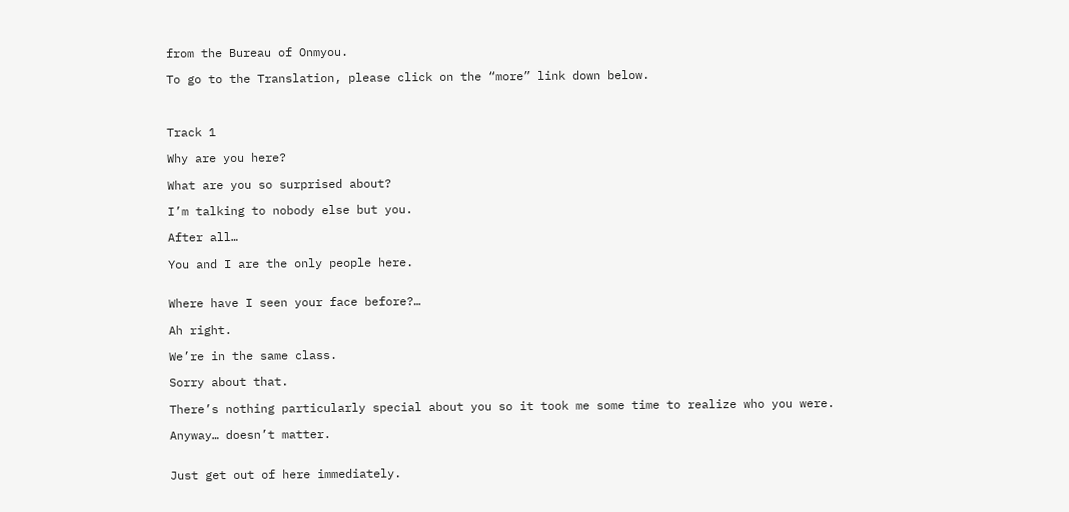from the Bureau of Onmyou.

To go to the Translation, please click on the “more” link down below.



Track 1

Why are you here?

What are you so surprised about?

I’m talking to nobody else but you.

After all…

You and I are the only people here.


Where have I seen your face before?…

Ah right.

We’re in the same class.

Sorry about that.

There’s nothing particularly special about you so it took me some time to realize who you were.

Anyway… doesn’t matter.


Just get out of here immediately.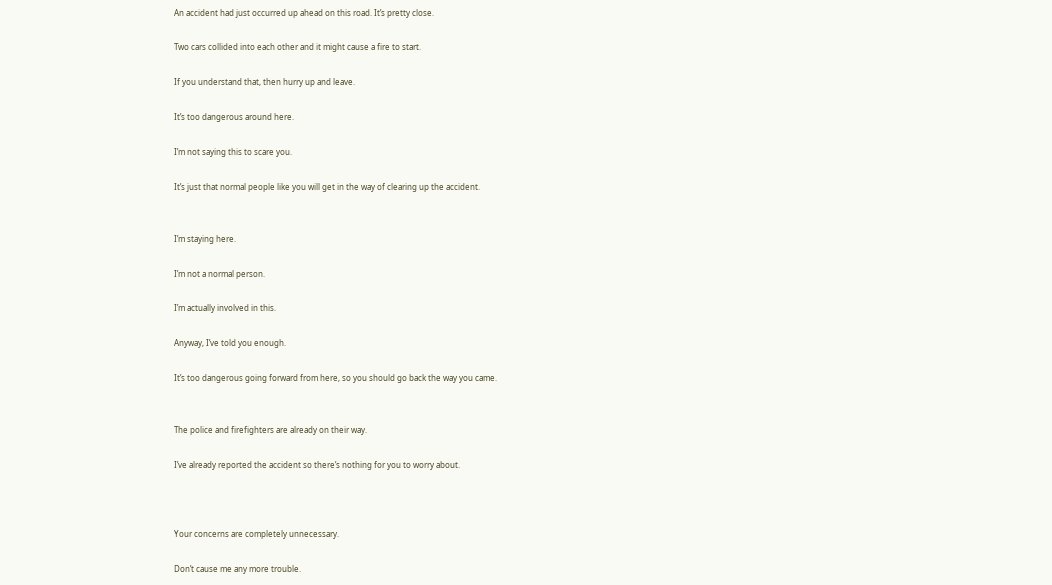An accident had just occurred up ahead on this road. It’s pretty close.

Two cars collided into each other and it might cause a fire to start.

If you understand that, then hurry up and leave.

It’s too dangerous around here.

I’m not saying this to scare you.

It’s just that normal people like you will get in the way of clearing up the accident.


I’m staying here.

I’m not a normal person.

I’m actually involved in this.

Anyway, I’ve told you enough.

It’s too dangerous going forward from here, so you should go back the way you came.


The police and firefighters are already on their way.

I’ve already reported the accident so there’s nothing for you to worry about.



Your concerns are completely unnecessary.

Don’t cause me any more trouble.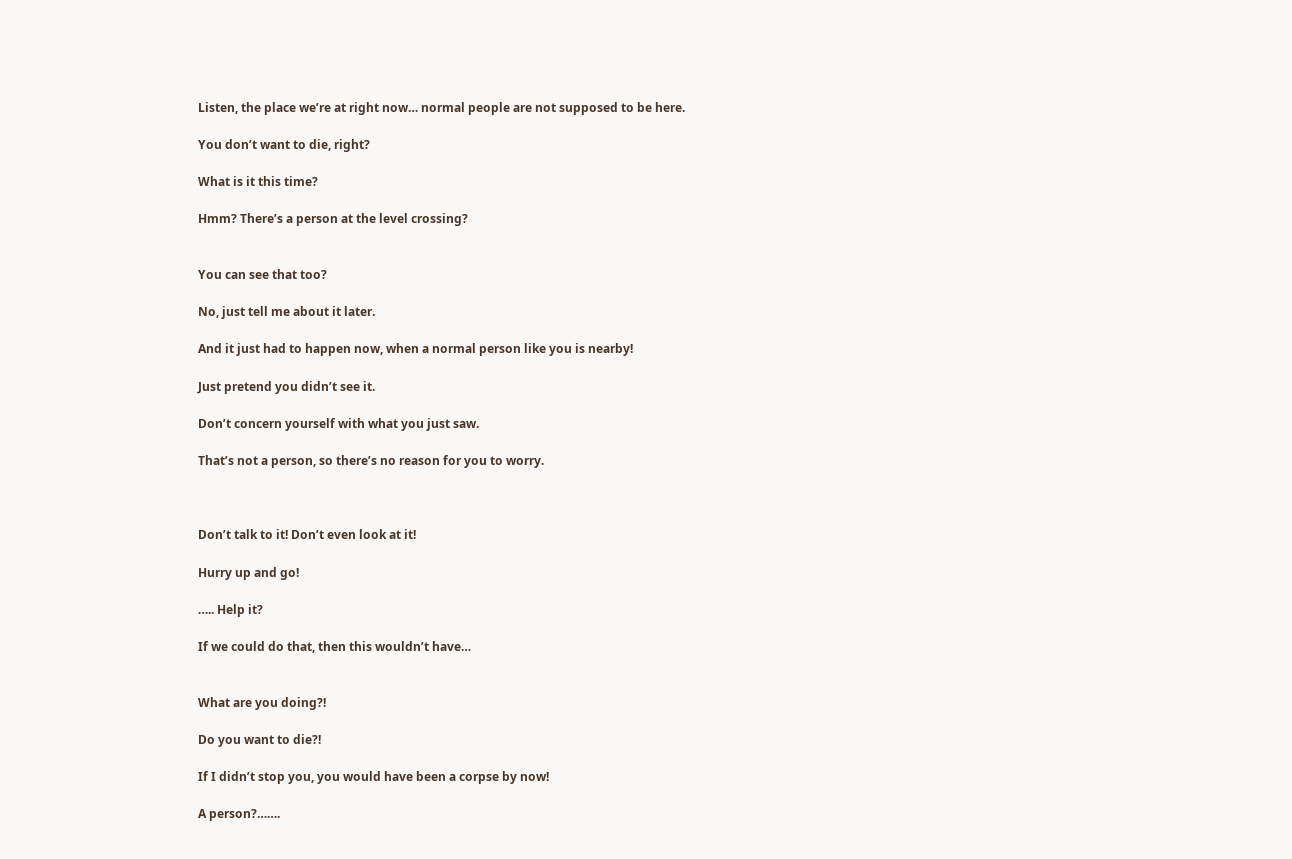Listen, the place we’re at right now… normal people are not supposed to be here.

You don’t want to die, right?

What is it this time?

Hmm? There’s a person at the level crossing?


You can see that too?

No, just tell me about it later.

And it just had to happen now, when a normal person like you is nearby!

Just pretend you didn’t see it.

Don’t concern yourself with what you just saw.

That’s not a person, so there’s no reason for you to worry.



Don’t talk to it! Don’t even look at it!

Hurry up and go!

….. Help it?

If we could do that, then this wouldn’t have…


What are you doing?!

Do you want to die?!

If I didn’t stop you, you would have been a corpse by now!

A person?…….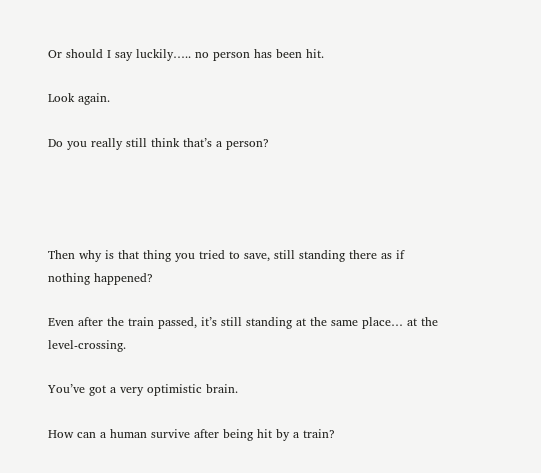Or should I say luckily….. no person has been hit.

Look again.

Do you really still think that’s a person?




Then why is that thing you tried to save, still standing there as if nothing happened?

Even after the train passed, it’s still standing at the same place… at the level-crossing.

You’ve got a very optimistic brain.

How can a human survive after being hit by a train?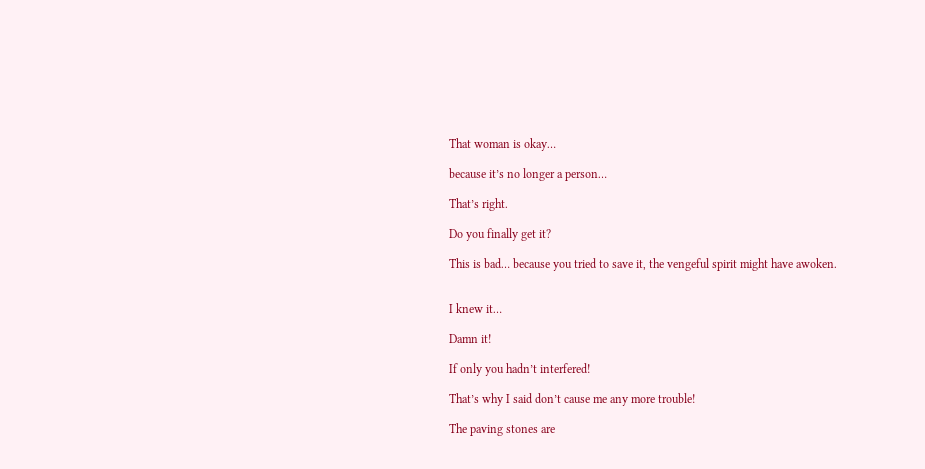That woman is okay…

because it’s no longer a person…

That’s right.

Do you finally get it?

This is bad… because you tried to save it, the vengeful spirit might have awoken.


I knew it…

Damn it!

If only you hadn’t interfered!

That’s why I said don’t cause me any more trouble!

The paving stones are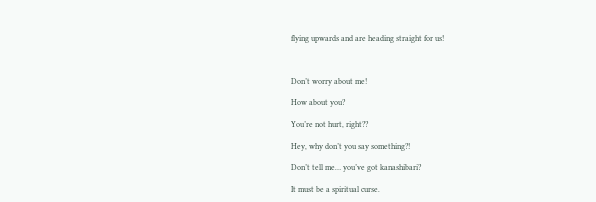flying upwards and are heading straight for us!



Don’t worry about me!

How about you?

You’re not hurt, right??

Hey, why don’t you say something?!

Don’t tell me… you’ve got kanashibari?

It must be a spiritual curse.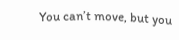You can’t move, but you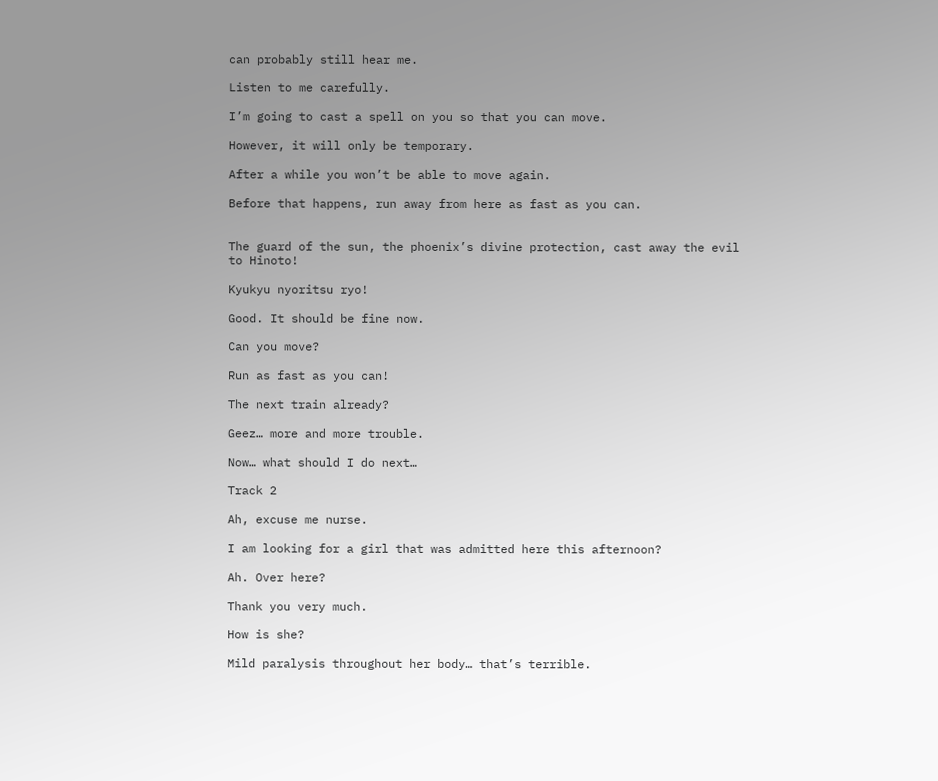can probably still hear me.

Listen to me carefully.

I’m going to cast a spell on you so that you can move.

However, it will only be temporary.

After a while you won’t be able to move again.

Before that happens, run away from here as fast as you can.


The guard of the sun, the phoenix’s divine protection, cast away the evil to Hinoto!

Kyukyu nyoritsu ryo!

Good. It should be fine now.

Can you move?

Run as fast as you can!

The next train already?

Geez… more and more trouble.

Now… what should I do next…

Track 2

Ah, excuse me nurse.

I am looking for a girl that was admitted here this afternoon?

Ah. Over here?

Thank you very much.

How is she?

Mild paralysis throughout her body… that’s terrible.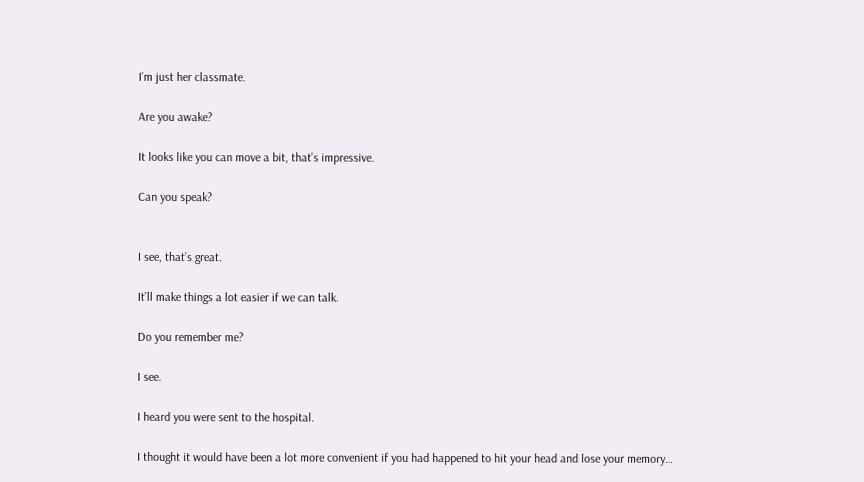I’m just her classmate.

Are you awake?

It looks like you can move a bit, that’s impressive.

Can you speak?


I see, that’s great.

It’ll make things a lot easier if we can talk.

Do you remember me?

I see.

I heard you were sent to the hospital.

I thought it would have been a lot more convenient if you had happened to hit your head and lose your memory…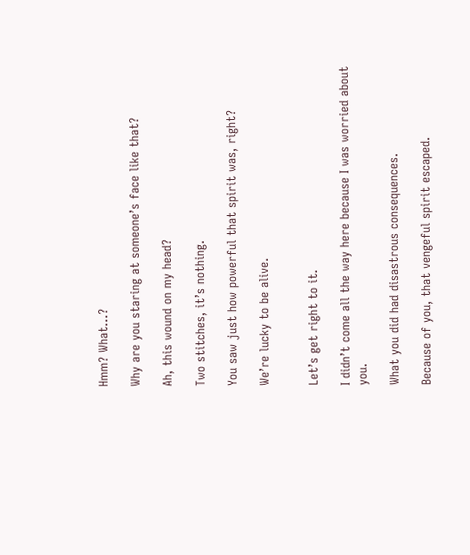Hmm? What…?

Why are you staring at someone’s face like that?

Ah, this wound on my head?

Two stitches, it’s nothing.

You saw just how powerful that spirit was, right?

We’re lucky to be alive.


Let’s get right to it.

I didn’t come all the way here because I was worried about you.

What you did had disastrous consequences.

Because of you, that vengeful spirit escaped.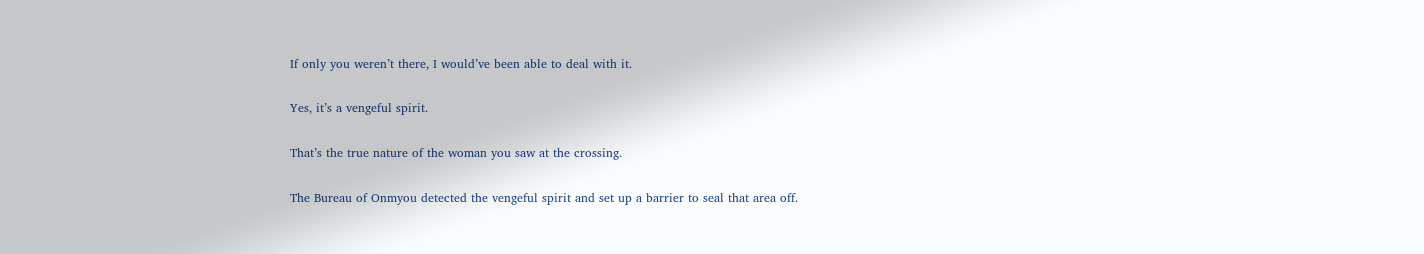If only you weren’t there, I would’ve been able to deal with it.

Yes, it’s a vengeful spirit.

That’s the true nature of the woman you saw at the crossing.

The Bureau of Onmyou detected the vengeful spirit and set up a barrier to seal that area off.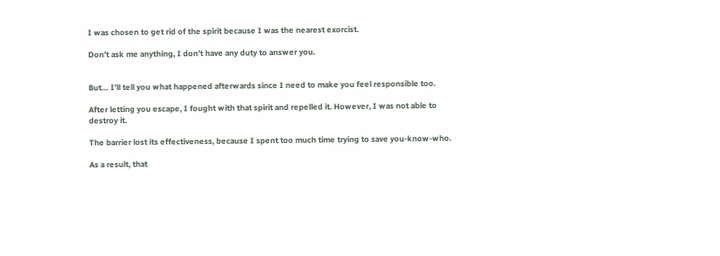I was chosen to get rid of the spirit because I was the nearest exorcist.

Don’t ask me anything, I don’t have any duty to answer you.


But… I’ll tell you what happened afterwards since I need to make you feel responsible too.

After letting you escape, I fought with that spirit and repelled it. However, I was not able to destroy it.

The barrier lost its effectiveness, because I spent too much time trying to save you-know-who.

As a result, that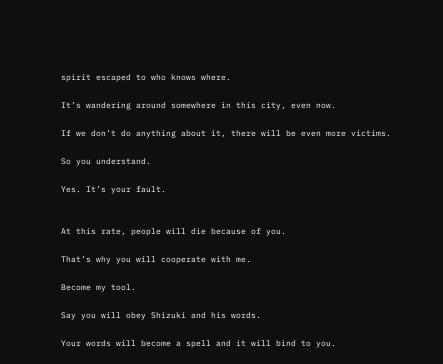spirit escaped to who knows where.

It’s wandering around somewhere in this city, even now.

If we don’t do anything about it, there will be even more victims.

So you understand.

Yes. It’s your fault.


At this rate, people will die because of you.

That’s why you will cooperate with me.

Become my tool.

Say you will obey Shizuki and his words.

Your words will become a spell and it will bind to you.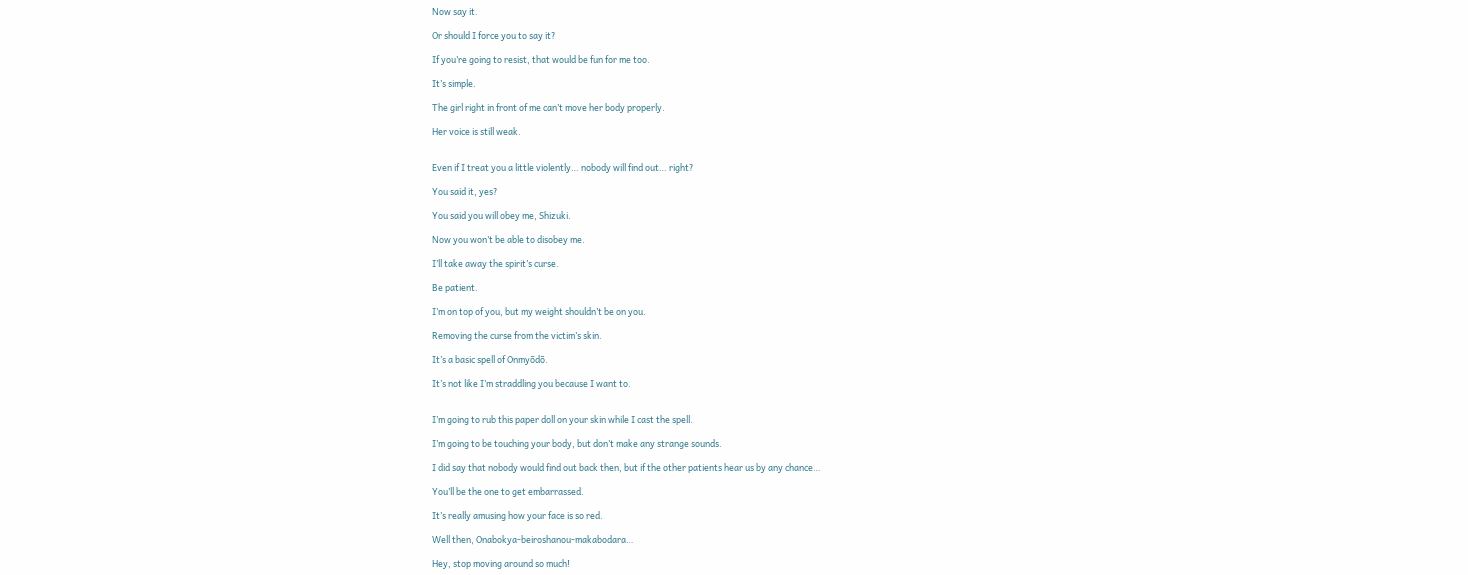Now say it.

Or should I force you to say it?

If you’re going to resist, that would be fun for me too.

It’s simple.

The girl right in front of me can’t move her body properly.

Her voice is still weak.


Even if I treat you a little violently… nobody will find out… right?

You said it, yes?

You said you will obey me, Shizuki.

Now you won’t be able to disobey me.

I’ll take away the spirit’s curse.

Be patient.

I’m on top of you, but my weight shouldn’t be on you.

Removing the curse from the victim’s skin.

It’s a basic spell of Onmyōdō.

It’s not like I’m straddling you because I want to.


I’m going to rub this paper doll on your skin while I cast the spell.

I’m going to be touching your body, but don’t make any strange sounds.

I did say that nobody would find out back then, but if the other patients hear us by any chance…

You’ll be the one to get embarrassed.

It’s really amusing how your face is so red.

Well then, Onabokya-beiroshanou-makabodara…

Hey, stop moving around so much!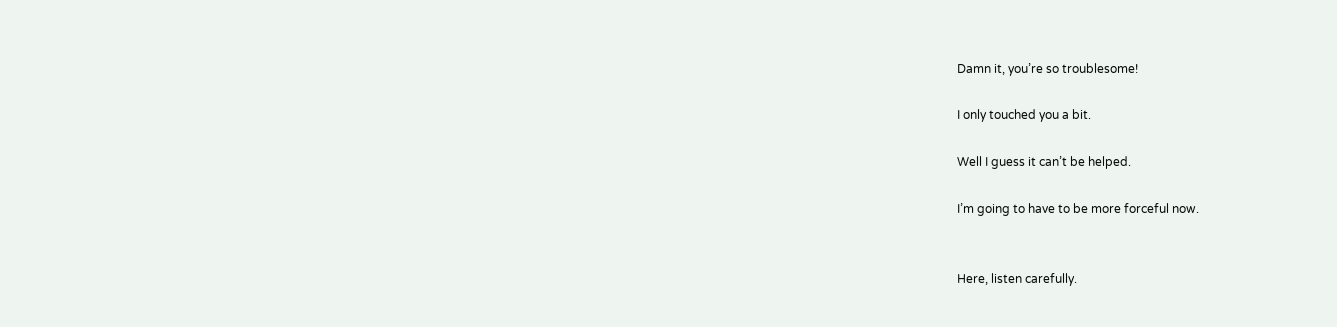Damn it, you’re so troublesome!

I only touched you a bit.

Well I guess it can’t be helped.

I’m going to have to be more forceful now.


Here, listen carefully.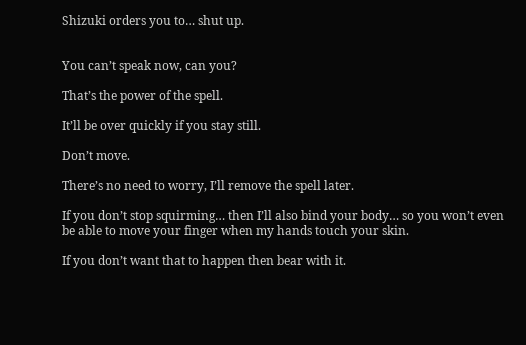Shizuki orders you to… shut up.


You can’t speak now, can you?

That’s the power of the spell.

It’ll be over quickly if you stay still.

Don’t move.

There’s no need to worry, I’ll remove the spell later.

If you don’t stop squirming… then I’ll also bind your body… so you won’t even be able to move your finger when my hands touch your skin.

If you don’t want that to happen then bear with it.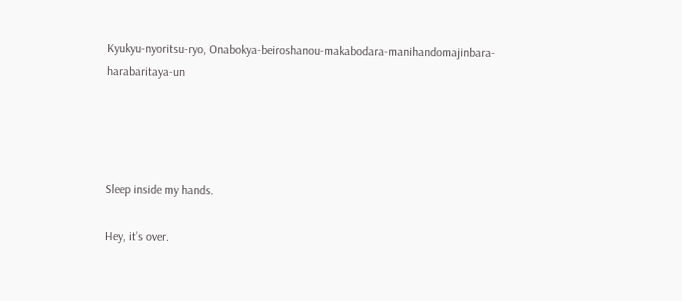Kyukyu-nyoritsu-ryo, Onabokya-beiroshanou-makabodara-manihandomajinbara- harabaritaya-un




Sleep inside my hands.

Hey, it’s over.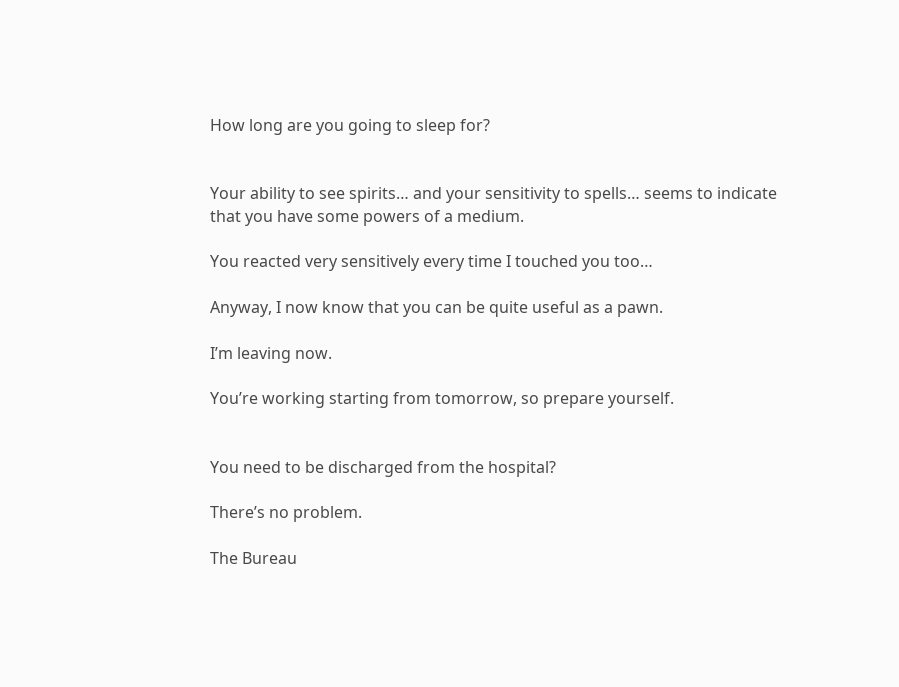How long are you going to sleep for?


Your ability to see spirits… and your sensitivity to spells… seems to indicate that you have some powers of a medium.

You reacted very sensitively every time I touched you too…

Anyway, I now know that you can be quite useful as a pawn.

I’m leaving now.

You’re working starting from tomorrow, so prepare yourself.


You need to be discharged from the hospital?

There’s no problem.

The Bureau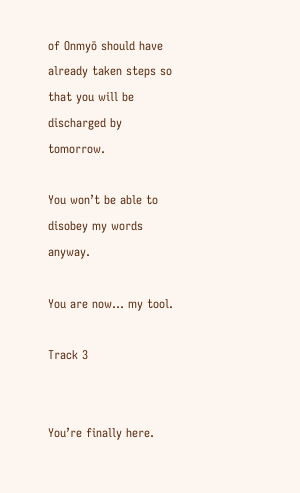of Onmyō should have already taken steps so that you will be discharged by tomorrow.

You won’t be able to disobey my words anyway.

You are now… my tool.

Track 3


You’re finally here.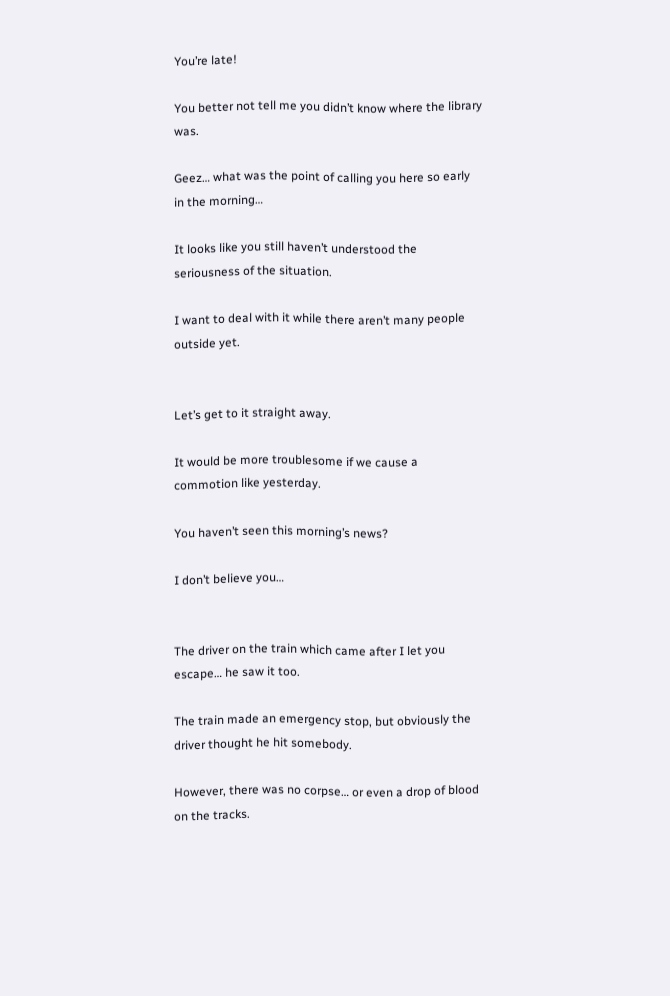You’re late!

You better not tell me you didn’t know where the library was.

Geez… what was the point of calling you here so early in the morning…

It looks like you still haven’t understood the seriousness of the situation.

I want to deal with it while there aren’t many people outside yet.


Let’s get to it straight away.

It would be more troublesome if we cause a commotion like yesterday.

You haven’t seen this morning’s news?

I don’t believe you…


The driver on the train which came after I let you escape… he saw it too.

The train made an emergency stop, but obviously the driver thought he hit somebody.

However, there was no corpse… or even a drop of blood on the tracks.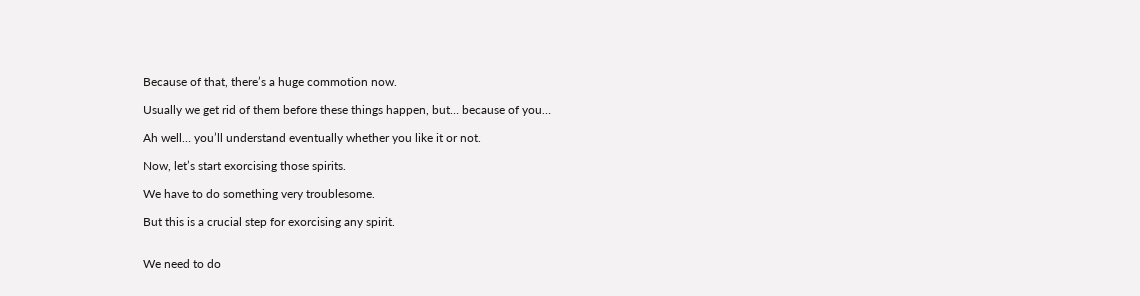Because of that, there’s a huge commotion now.

Usually we get rid of them before these things happen, but… because of you…

Ah well… you’ll understand eventually whether you like it or not.

Now, let’s start exorcising those spirits.

We have to do something very troublesome.

But this is a crucial step for exorcising any spirit.


We need to do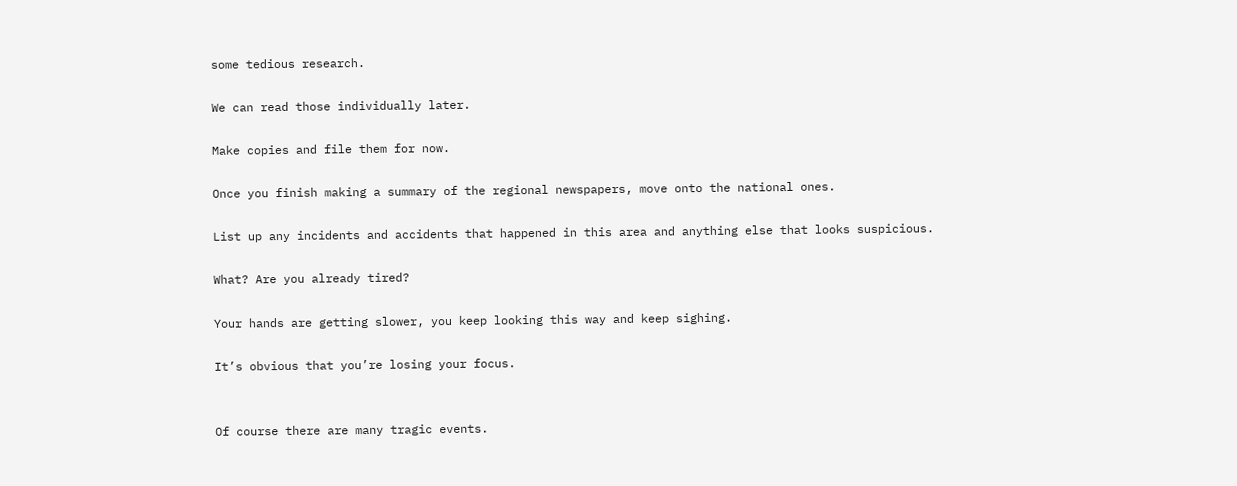some tedious research.

We can read those individually later.

Make copies and file them for now.

Once you finish making a summary of the regional newspapers, move onto the national ones.

List up any incidents and accidents that happened in this area and anything else that looks suspicious.

What? Are you already tired?

Your hands are getting slower, you keep looking this way and keep sighing.

It’s obvious that you’re losing your focus.


Of course there are many tragic events.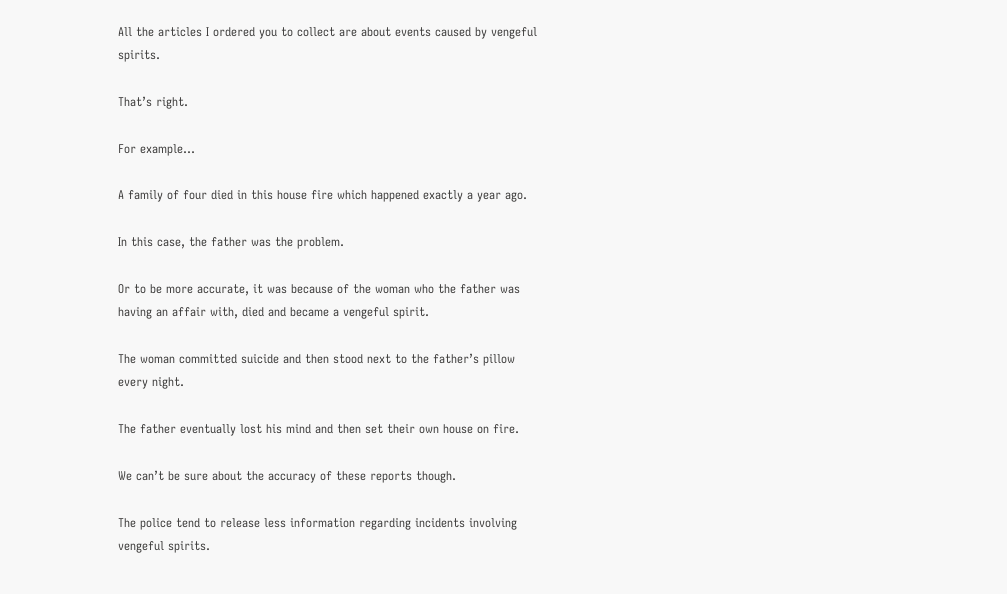All the articles I ordered you to collect are about events caused by vengeful spirits.

That’s right.

For example…

A family of four died in this house fire which happened exactly a year ago.

In this case, the father was the problem.

Or to be more accurate, it was because of the woman who the father was having an affair with, died and became a vengeful spirit.

The woman committed suicide and then stood next to the father’s pillow every night.

The father eventually lost his mind and then set their own house on fire.

We can’t be sure about the accuracy of these reports though.

The police tend to release less information regarding incidents involving vengeful spirits.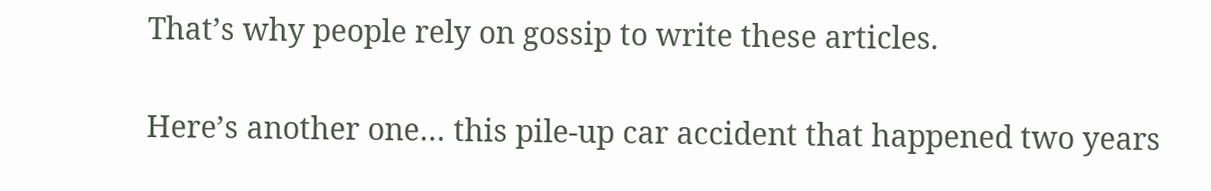That’s why people rely on gossip to write these articles.

Here’s another one… this pile-up car accident that happened two years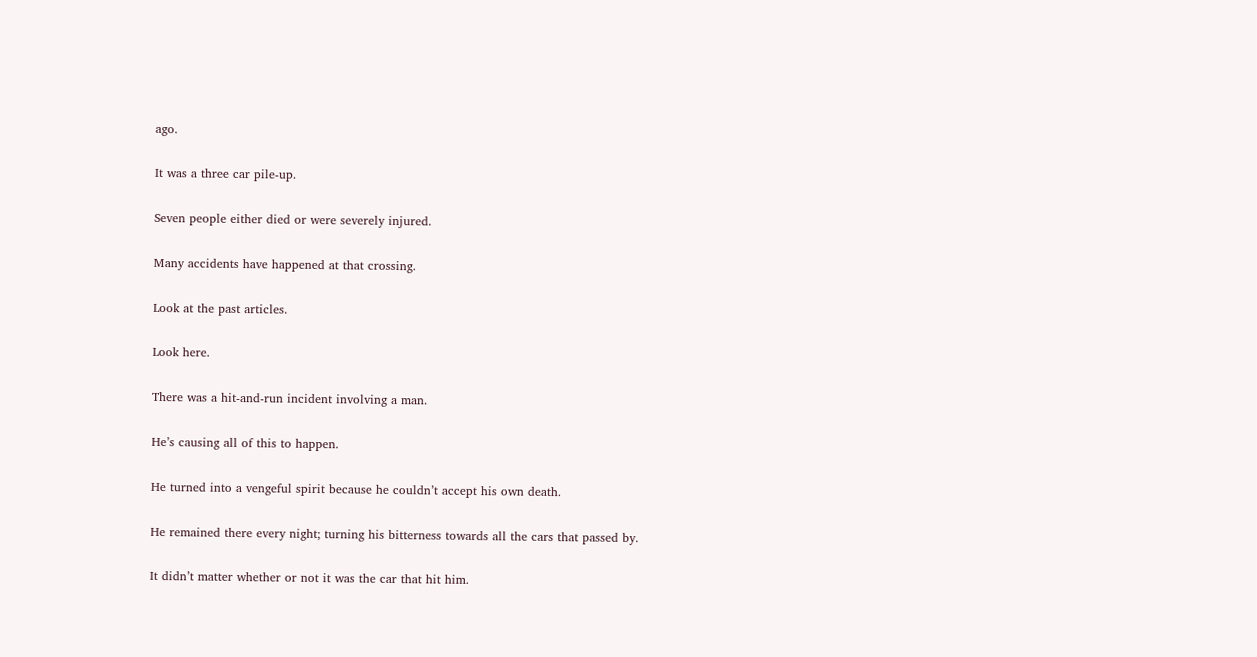ago.

It was a three car pile-up.

Seven people either died or were severely injured.

Many accidents have happened at that crossing.

Look at the past articles.

Look here.

There was a hit-and-run incident involving a man.

He’s causing all of this to happen.

He turned into a vengeful spirit because he couldn’t accept his own death.

He remained there every night; turning his bitterness towards all the cars that passed by.

It didn’t matter whether or not it was the car that hit him.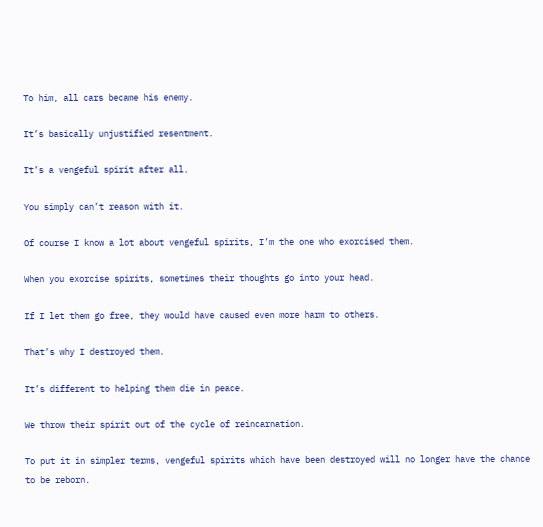To him, all cars became his enemy.

It’s basically unjustified resentment.

It’s a vengeful spirit after all.

You simply can’t reason with it.

Of course I know a lot about vengeful spirits, I’m the one who exorcised them.

When you exorcise spirits, sometimes their thoughts go into your head.

If I let them go free, they would have caused even more harm to others.

That’s why I destroyed them.

It’s different to helping them die in peace.

We throw their spirit out of the cycle of reincarnation.

To put it in simpler terms, vengeful spirits which have been destroyed will no longer have the chance to be reborn.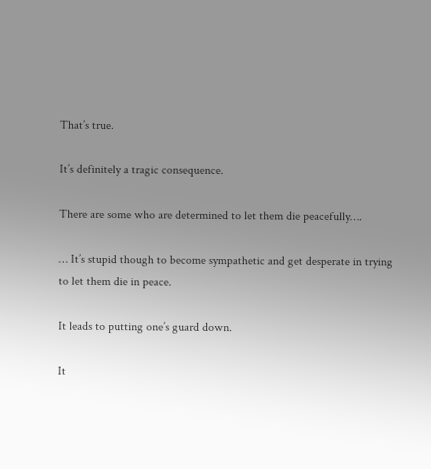That’s true.

It’s definitely a tragic consequence.

There are some who are determined to let them die peacefully….

… It’s stupid though to become sympathetic and get desperate in trying to let them die in peace.

It leads to putting one’s guard down.

It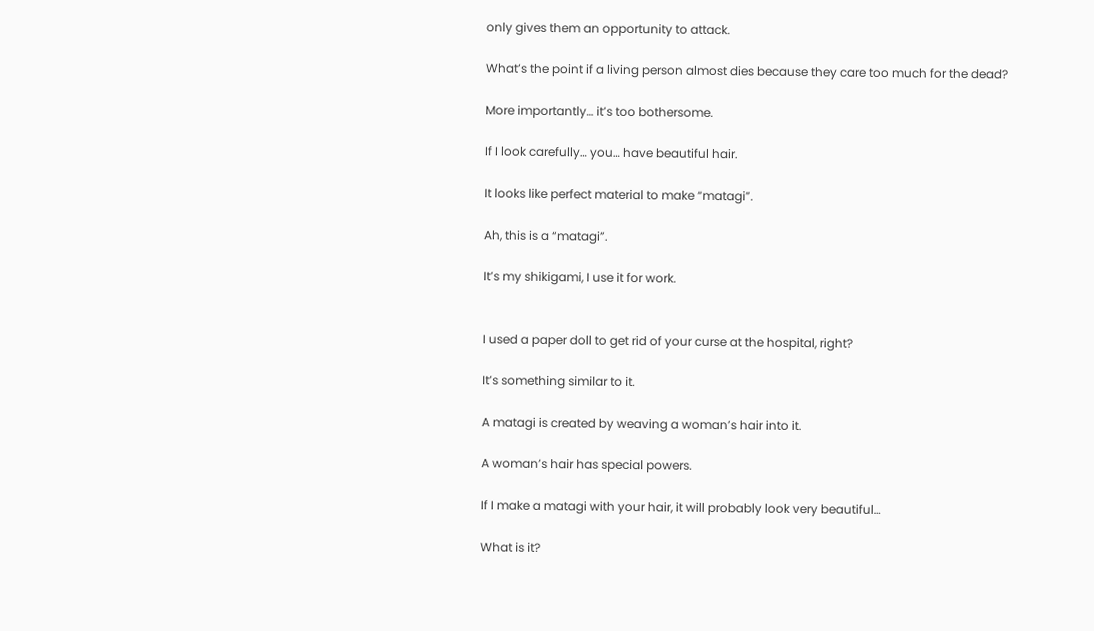only gives them an opportunity to attack.

What’s the point if a living person almost dies because they care too much for the dead?

More importantly… it’s too bothersome.

If I look carefully… you… have beautiful hair.

It looks like perfect material to make “matagi”.

Ah, this is a “matagi”.

It’s my shikigami, I use it for work.


I used a paper doll to get rid of your curse at the hospital, right?

It’s something similar to it.

A matagi is created by weaving a woman’s hair into it.

A woman’s hair has special powers.

If I make a matagi with your hair, it will probably look very beautiful…

What is it?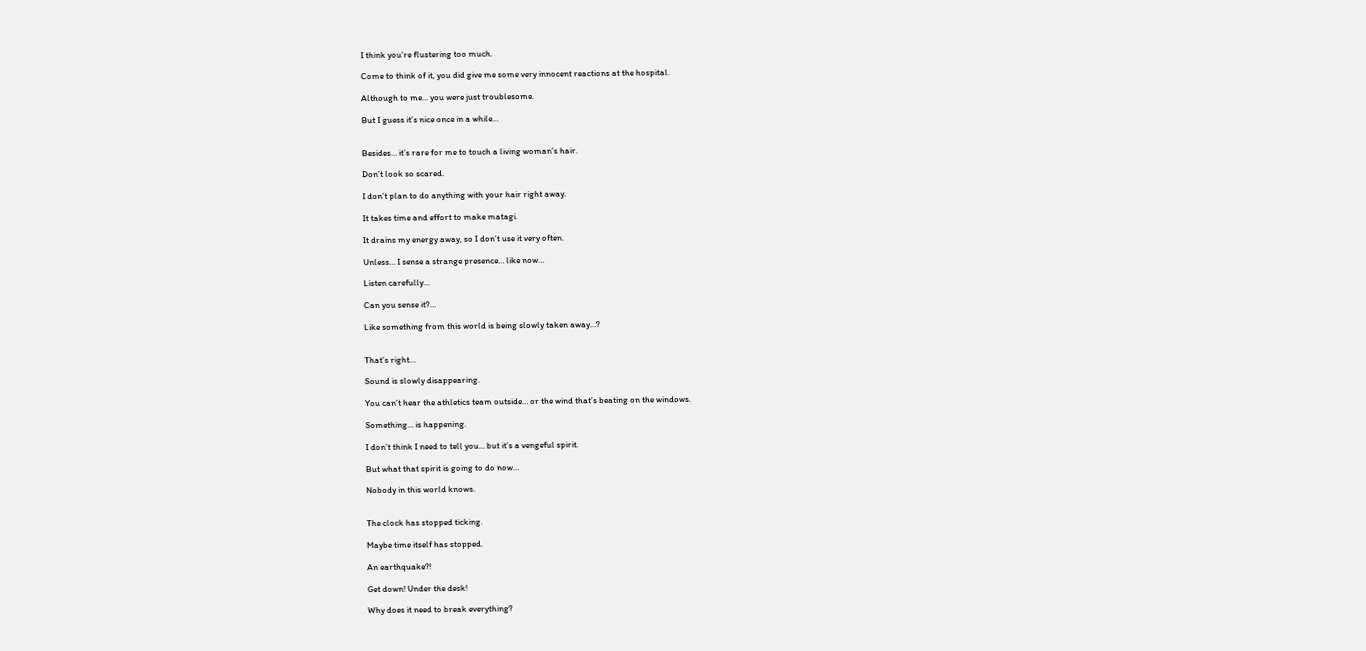I think you’re flustering too much.

Come to think of it, you did give me some very innocent reactions at the hospital.

Although to me… you were just troublesome.

But I guess it’s nice once in a while…


Besides… it’s rare for me to touch a living woman’s hair.

Don’t look so scared.

I don’t plan to do anything with your hair right away.

It takes time and effort to make matagi.

It drains my energy away, so I don’t use it very often.

Unless… I sense a strange presence… like now…

Listen carefully…

Can you sense it?…

Like something from this world is being slowly taken away…?


That’s right…

Sound is slowly disappearing.

You can’t hear the athletics team outside… or the wind that’s beating on the windows.

Something… is happening.

I don’t think I need to tell you… but it’s a vengeful spirit.

But what that spirit is going to do now…

Nobody in this world knows.


The clock has stopped ticking.

Maybe time itself has stopped.

An earthquake?!

Get down! Under the desk!

Why does it need to break everything?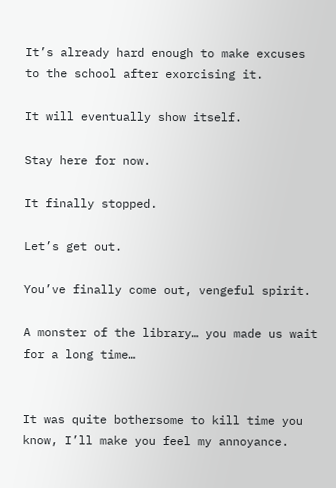It’s already hard enough to make excuses to the school after exorcising it.

It will eventually show itself.

Stay here for now.

It finally stopped.

Let’s get out.

You’ve finally come out, vengeful spirit.

A monster of the library… you made us wait for a long time…


It was quite bothersome to kill time you know, I’ll make you feel my annoyance.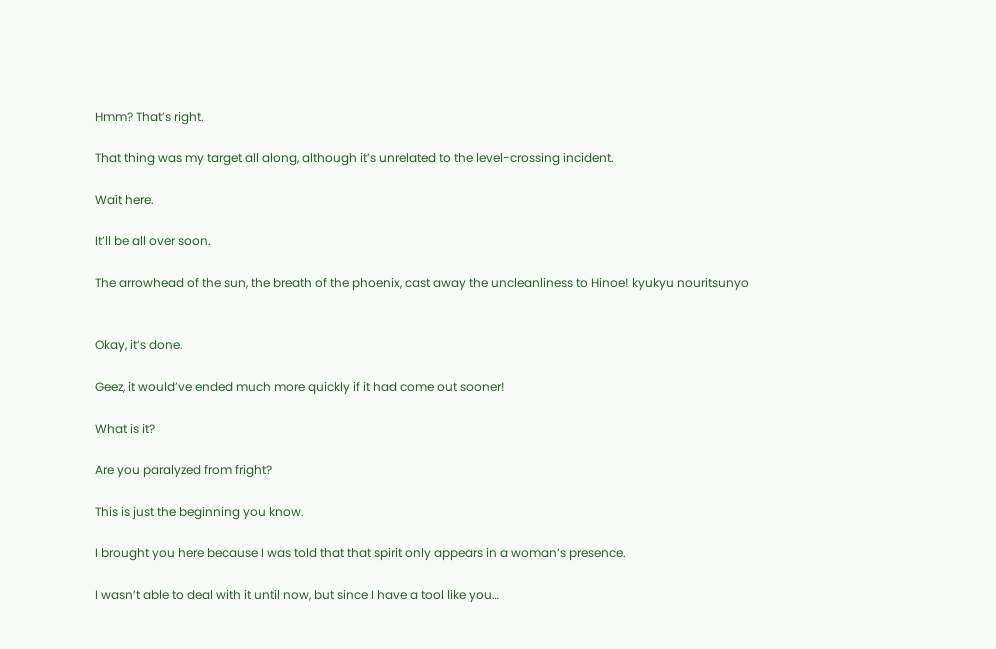Hmm? That’s right.

That thing was my target all along, although it’s unrelated to the level-crossing incident.

Wait here.

It’ll be all over soon.

The arrowhead of the sun, the breath of the phoenix, cast away the uncleanliness to Hinoe! kyukyu nouritsunyo


Okay, it’s done.

Geez, it would’ve ended much more quickly if it had come out sooner!

What is it?

Are you paralyzed from fright?

This is just the beginning you know.

I brought you here because I was told that that spirit only appears in a woman’s presence.

I wasn’t able to deal with it until now, but since I have a tool like you…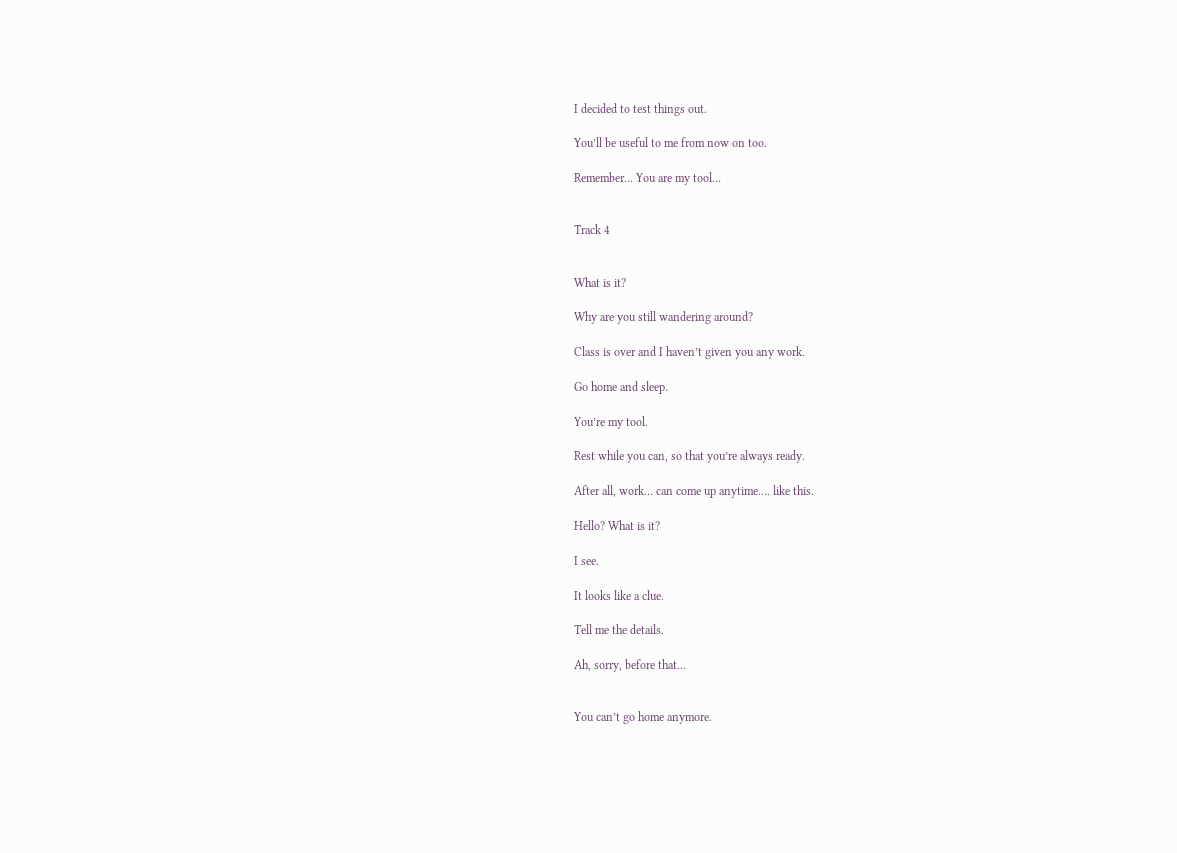I decided to test things out.

You’ll be useful to me from now on too.

Remember… You are my tool…


Track 4


What is it?

Why are you still wandering around?

Class is over and I haven’t given you any work.

Go home and sleep.

You’re my tool.

Rest while you can, so that you’re always ready.

After all, work… can come up anytime…. like this.

Hello? What is it?

I see.

It looks like a clue.

Tell me the details.

Ah, sorry, before that…


You can’t go home anymore.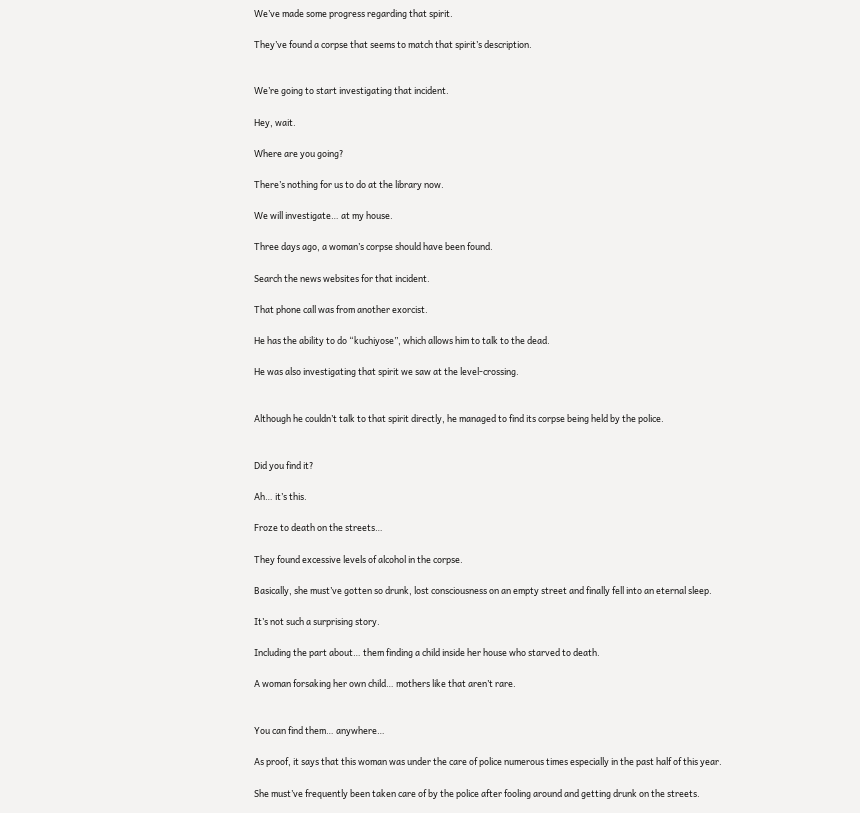We’ve made some progress regarding that spirit.

They’ve found a corpse that seems to match that spirit’s description.


We’re going to start investigating that incident.

Hey, wait.

Where are you going?

There’s nothing for us to do at the library now.

We will investigate… at my house.

Three days ago, a woman’s corpse should have been found.

Search the news websites for that incident.

That phone call was from another exorcist.

He has the ability to do “kuchiyose”, which allows him to talk to the dead.

He was also investigating that spirit we saw at the level-crossing.


Although he couldn’t talk to that spirit directly, he managed to find its corpse being held by the police.


Did you find it?

Ah… it’s this.

Froze to death on the streets…

They found excessive levels of alcohol in the corpse.

Basically, she must’ve gotten so drunk, lost consciousness on an empty street and finally fell into an eternal sleep.

It’s not such a surprising story.

Including the part about… them finding a child inside her house who starved to death.

A woman forsaking her own child… mothers like that aren’t rare.


You can find them… anywhere…

As proof, it says that this woman was under the care of police numerous times especially in the past half of this year.

She must’ve frequently been taken care of by the police after fooling around and getting drunk on the streets.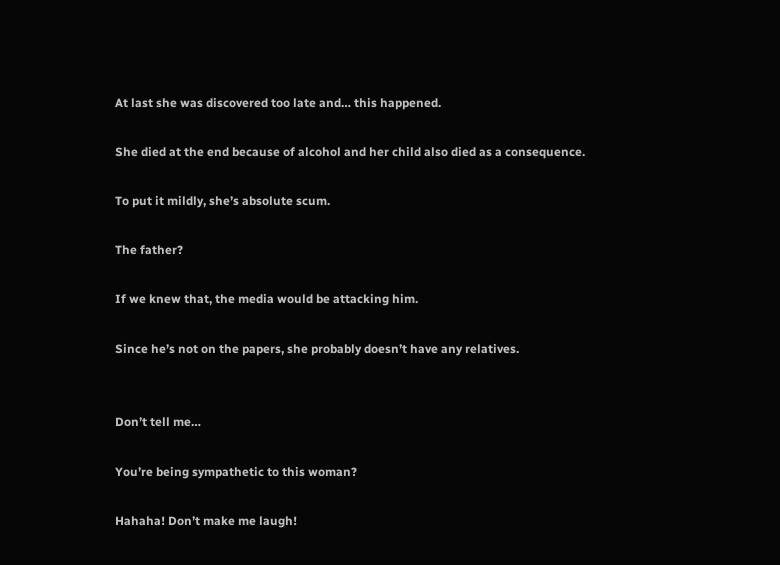At last she was discovered too late and… this happened.

She died at the end because of alcohol and her child also died as a consequence.

To put it mildly, she’s absolute scum.

The father?

If we knew that, the media would be attacking him.

Since he’s not on the papers, she probably doesn’t have any relatives.


Don’t tell me…

You’re being sympathetic to this woman?

Hahaha! Don’t make me laugh!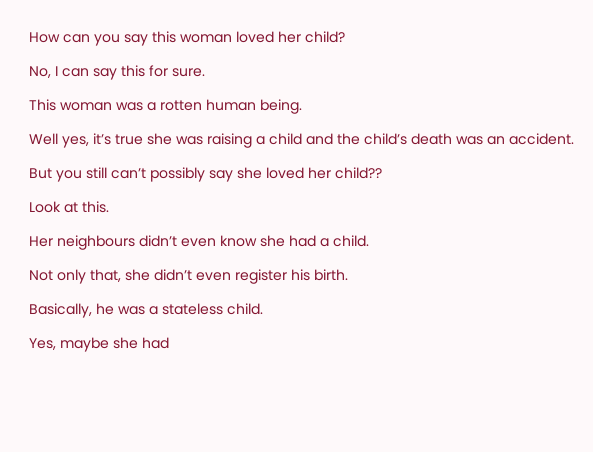How can you say this woman loved her child?

No, I can say this for sure.

This woman was a rotten human being.

Well yes, it’s true she was raising a child and the child’s death was an accident.

But you still can’t possibly say she loved her child??

Look at this.

Her neighbours didn’t even know she had a child.

Not only that, she didn’t even register his birth.

Basically, he was a stateless child.

Yes, maybe she had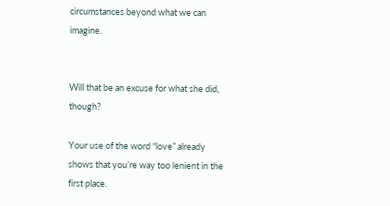circumstances beyond what we can imagine.


Will that be an excuse for what she did, though?

Your use of the word “love” already shows that you’re way too lenient in the first place.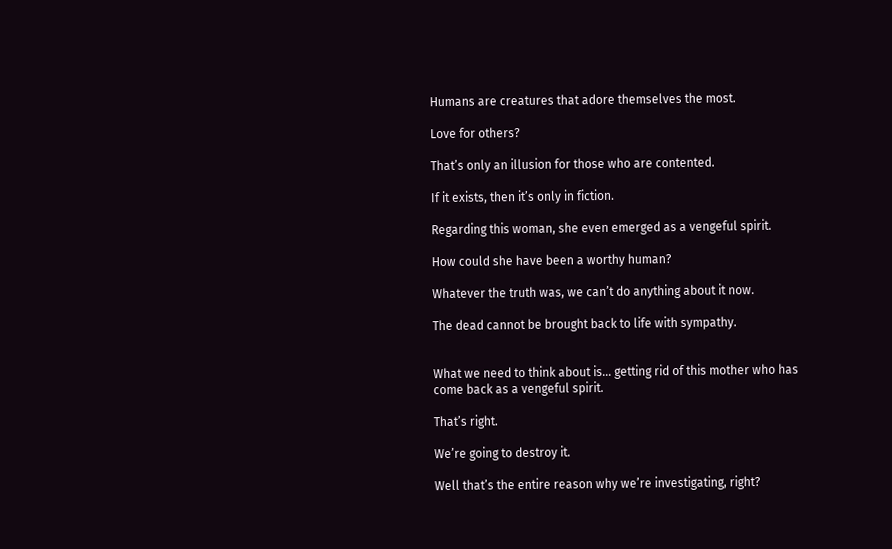Humans are creatures that adore themselves the most.

Love for others?

That’s only an illusion for those who are contented.

If it exists, then it’s only in fiction.

Regarding this woman, she even emerged as a vengeful spirit.

How could she have been a worthy human?

Whatever the truth was, we can’t do anything about it now.

The dead cannot be brought back to life with sympathy.


What we need to think about is… getting rid of this mother who has come back as a vengeful spirit.

That’s right.

We’re going to destroy it.

Well that’s the entire reason why we’re investigating, right?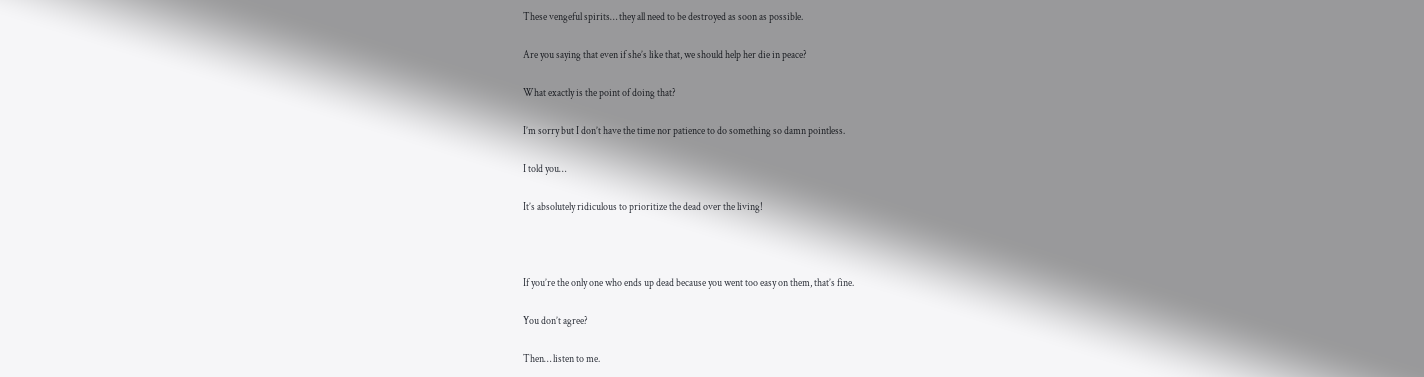These vengeful spirits… they all need to be destroyed as soon as possible.

Are you saying that even if she’s like that, we should help her die in peace?

What exactly is the point of doing that?

I’m sorry but I don’t have the time nor patience to do something so damn pointless.

I told you…

It’s absolutely ridiculous to prioritize the dead over the living!



If you’re the only one who ends up dead because you went too easy on them, that’s fine.

You don’t agree?

Then… listen to me.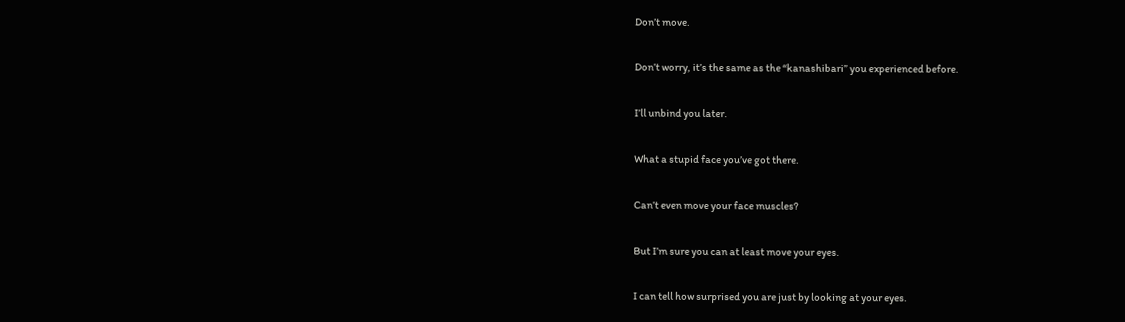Don’t move.

Don’t worry, it’s the same as the “kanashibari” you experienced before.

I’ll unbind you later.

What a stupid face you’ve got there.

Can’t even move your face muscles?

But I’m sure you can at least move your eyes.

I can tell how surprised you are just by looking at your eyes.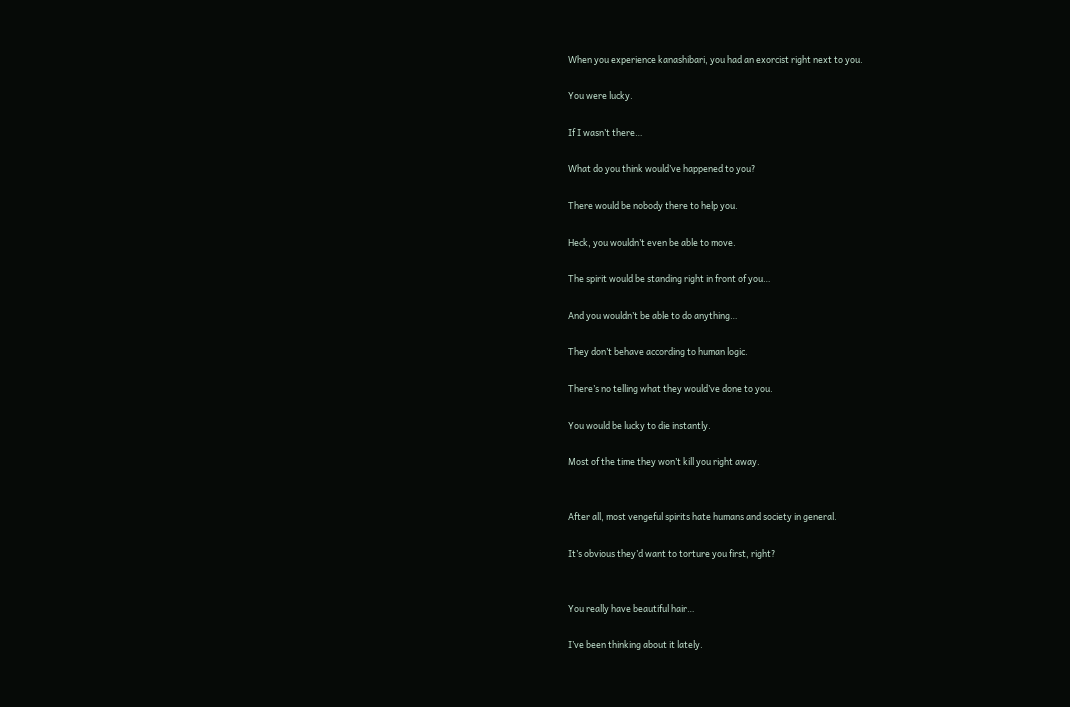When you experience kanashibari, you had an exorcist right next to you.

You were lucky.

If I wasn’t there…

What do you think would’ve happened to you?

There would be nobody there to help you.

Heck, you wouldn’t even be able to move.

The spirit would be standing right in front of you…

And you wouldn’t be able to do anything…

They don’t behave according to human logic.

There’s no telling what they would’ve done to you.

You would be lucky to die instantly.

Most of the time they won’t kill you right away.


After all, most vengeful spirits hate humans and society in general.

It’s obvious they’d want to torture you first, right?


You really have beautiful hair…

I’ve been thinking about it lately.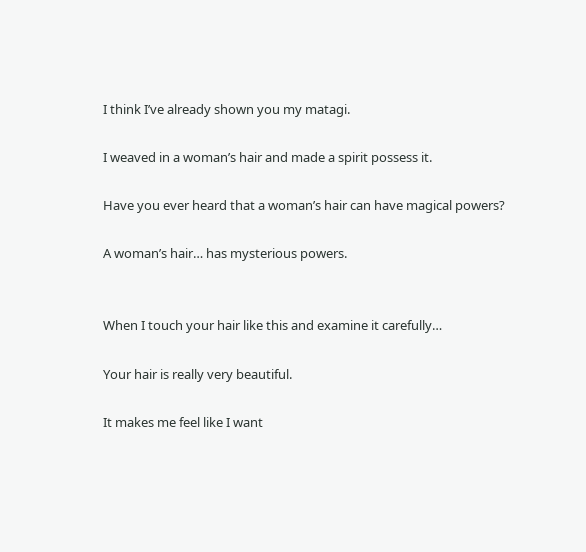I think I’ve already shown you my matagi.

I weaved in a woman’s hair and made a spirit possess it.

Have you ever heard that a woman’s hair can have magical powers?

A woman’s hair… has mysterious powers.


When I touch your hair like this and examine it carefully…

Your hair is really very beautiful.

It makes me feel like I want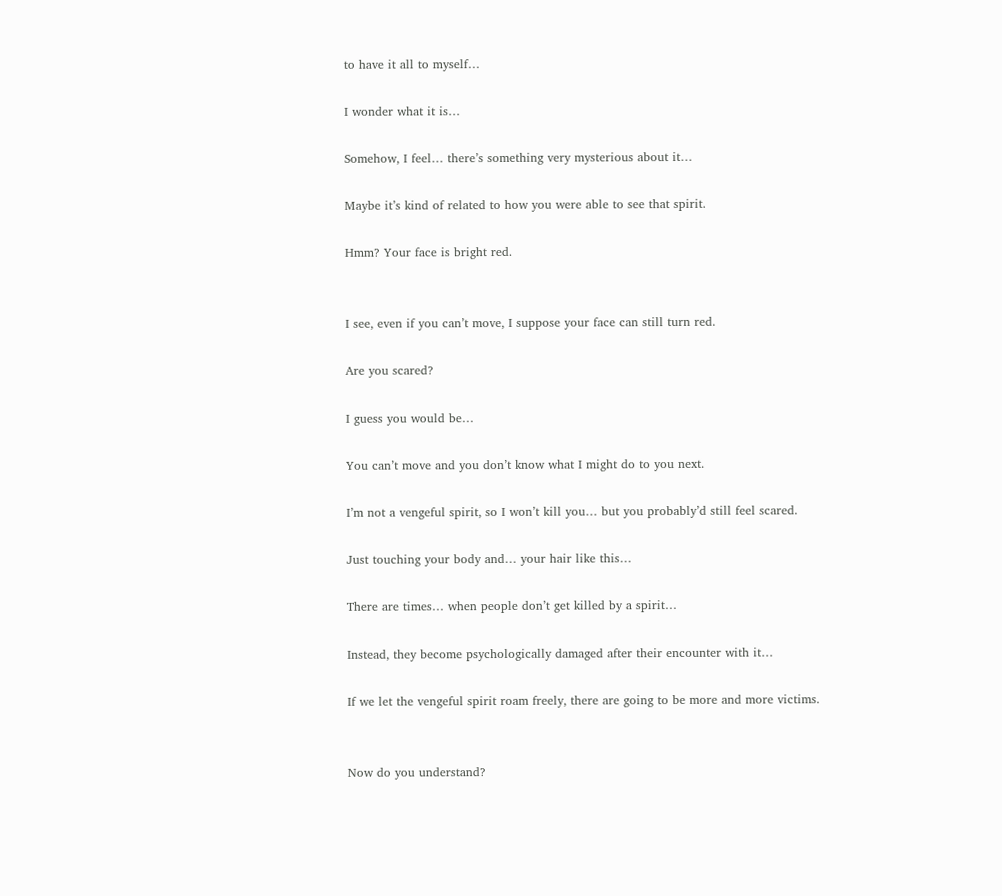to have it all to myself…

I wonder what it is…

Somehow, I feel… there’s something very mysterious about it…

Maybe it’s kind of related to how you were able to see that spirit.

Hmm? Your face is bright red.


I see, even if you can’t move, I suppose your face can still turn red.

Are you scared?

I guess you would be…

You can’t move and you don’t know what I might do to you next.

I’m not a vengeful spirit, so I won’t kill you… but you probably’d still feel scared.

Just touching your body and… your hair like this…

There are times… when people don’t get killed by a spirit…

Instead, they become psychologically damaged after their encounter with it…

If we let the vengeful spirit roam freely, there are going to be more and more victims.


Now do you understand?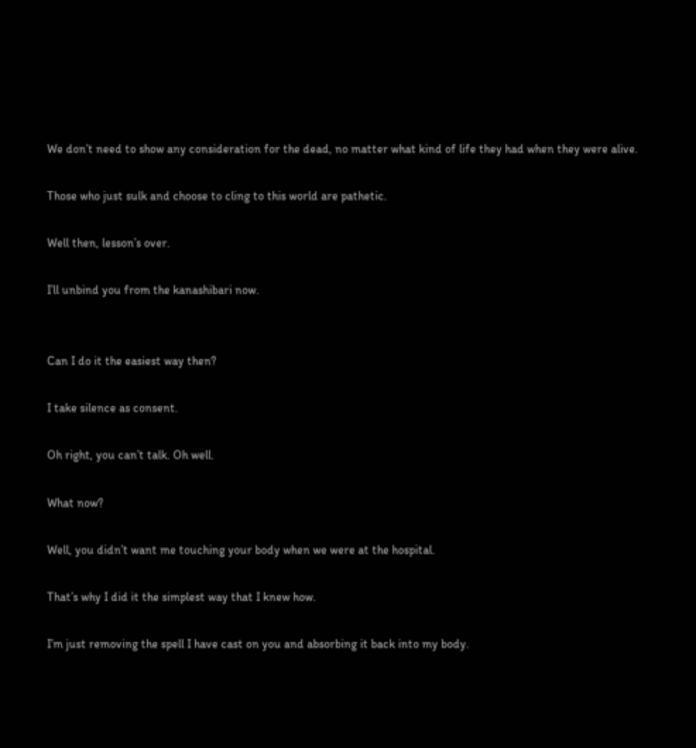We don’t need to show any consideration for the dead, no matter what kind of life they had when they were alive.

Those who just sulk and choose to cling to this world are pathetic.

Well then, lesson’s over.

I’ll unbind you from the kanashibari now.


Can I do it the easiest way then?

I take silence as consent.

Oh right, you can’t talk. Oh well.

What now?

Well, you didn’t want me touching your body when we were at the hospital.

That’s why I did it the simplest way that I knew how.

I’m just removing the spell I have cast on you and absorbing it back into my body.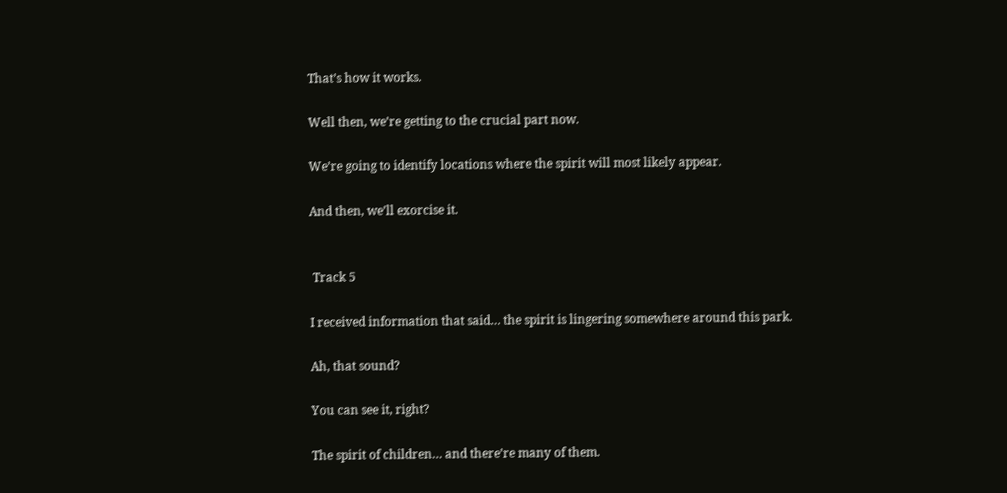That’s how it works.

Well then, we’re getting to the crucial part now.

We’re going to identify locations where the spirit will most likely appear.

And then, we’ll exorcise it.


 Track 5

I received information that said… the spirit is lingering somewhere around this park.

Ah, that sound?

You can see it, right?

The spirit of children… and there’re many of them.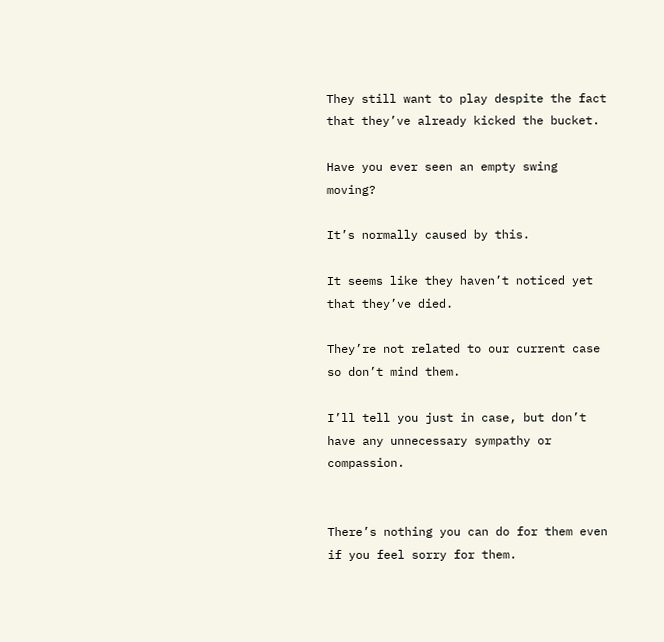They still want to play despite the fact that they’ve already kicked the bucket.

Have you ever seen an empty swing moving?

It’s normally caused by this.

It seems like they haven’t noticed yet that they’ve died.

They’re not related to our current case so don’t mind them.

I’ll tell you just in case, but don’t have any unnecessary sympathy or compassion.


There’s nothing you can do for them even if you feel sorry for them.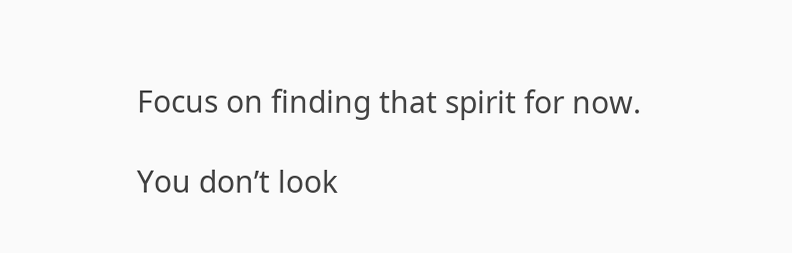Focus on finding that spirit for now.

You don’t look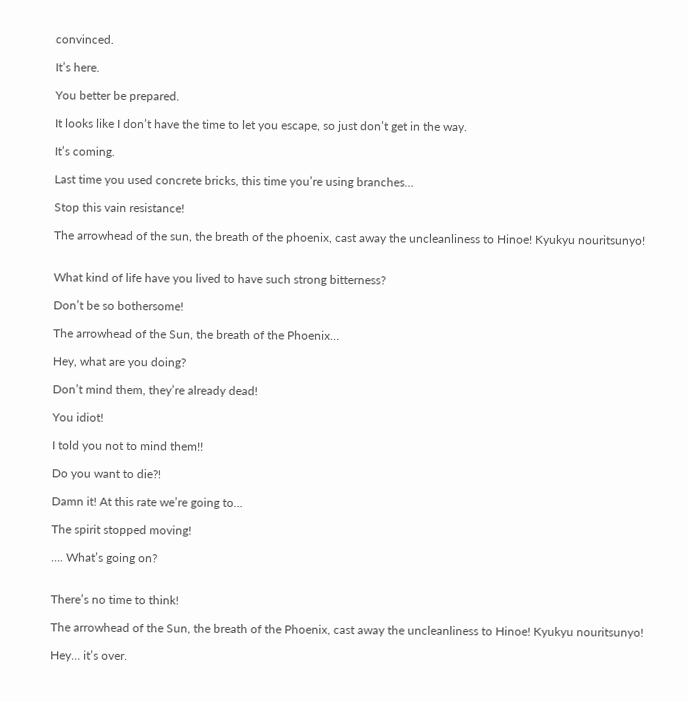convinced.

It’s here.

You better be prepared.

It looks like I don’t have the time to let you escape, so just don’t get in the way.

It’s coming.

Last time you used concrete bricks, this time you’re using branches…

Stop this vain resistance!

The arrowhead of the sun, the breath of the phoenix, cast away the uncleanliness to Hinoe! Kyukyu nouritsunyo!


What kind of life have you lived to have such strong bitterness?

Don’t be so bothersome!

The arrowhead of the Sun, the breath of the Phoenix…

Hey, what are you doing?

Don’t mind them, they’re already dead!

You idiot!

I told you not to mind them!!

Do you want to die?!

Damn it! At this rate we’re going to…

The spirit stopped moving!

…. What’s going on?


There’s no time to think!

The arrowhead of the Sun, the breath of the Phoenix, cast away the uncleanliness to Hinoe! Kyukyu nouritsunyo!

Hey… it’s over.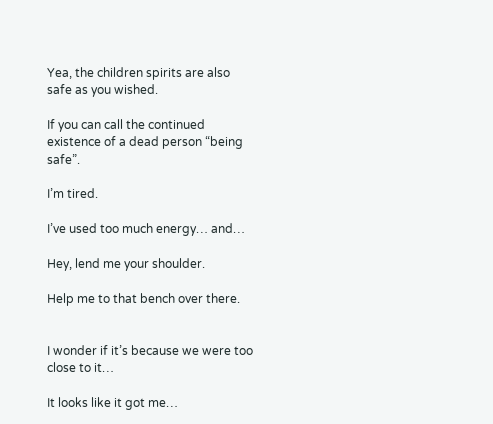Yea, the children spirits are also safe as you wished.

If you can call the continued existence of a dead person “being safe”.

I’m tired.

I’ve used too much energy… and…

Hey, lend me your shoulder.

Help me to that bench over there.


I wonder if it’s because we were too close to it…

It looks like it got me…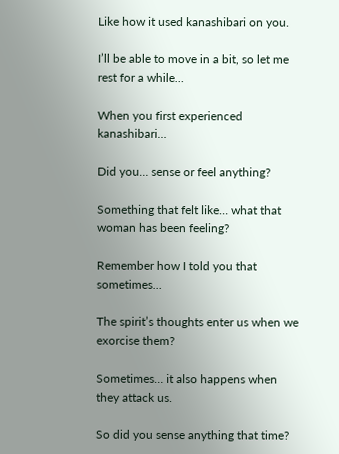Like how it used kanashibari on you.

I’ll be able to move in a bit, so let me rest for a while…

When you first experienced kanashibari…

Did you… sense or feel anything?

Something that felt like… what that woman has been feeling?

Remember how I told you that sometimes…

The spirit’s thoughts enter us when we exorcise them?

Sometimes… it also happens when they attack us.

So did you sense anything that time?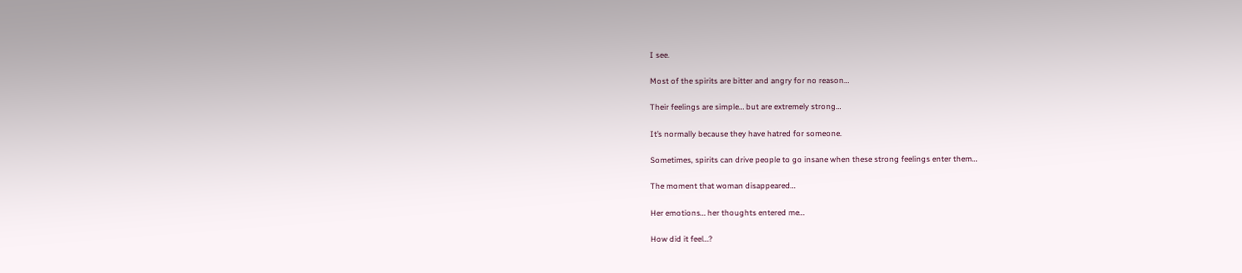I see.

Most of the spirits are bitter and angry for no reason…

Their feelings are simple… but are extremely strong…

It’s normally because they have hatred for someone.

Sometimes, spirits can drive people to go insane when these strong feelings enter them…

The moment that woman disappeared…

Her emotions… her thoughts entered me…

How did it feel…?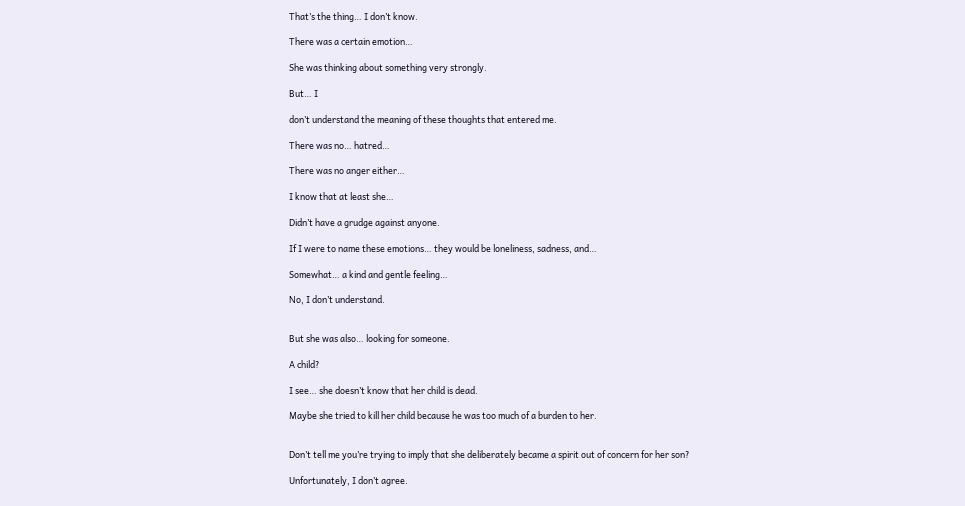That’s the thing… I don’t know.

There was a certain emotion…

She was thinking about something very strongly.

But… I

don’t understand the meaning of these thoughts that entered me.

There was no… hatred…

There was no anger either…

I know that at least she…

Didn’t have a grudge against anyone.

If I were to name these emotions… they would be loneliness, sadness, and…

Somewhat… a kind and gentle feeling…

No, I don’t understand.


But she was also… looking for someone.

A child?

I see… she doesn’t know that her child is dead.

Maybe she tried to kill her child because he was too much of a burden to her.


Don’t tell me you’re trying to imply that she deliberately became a spirit out of concern for her son?

Unfortunately, I don’t agree.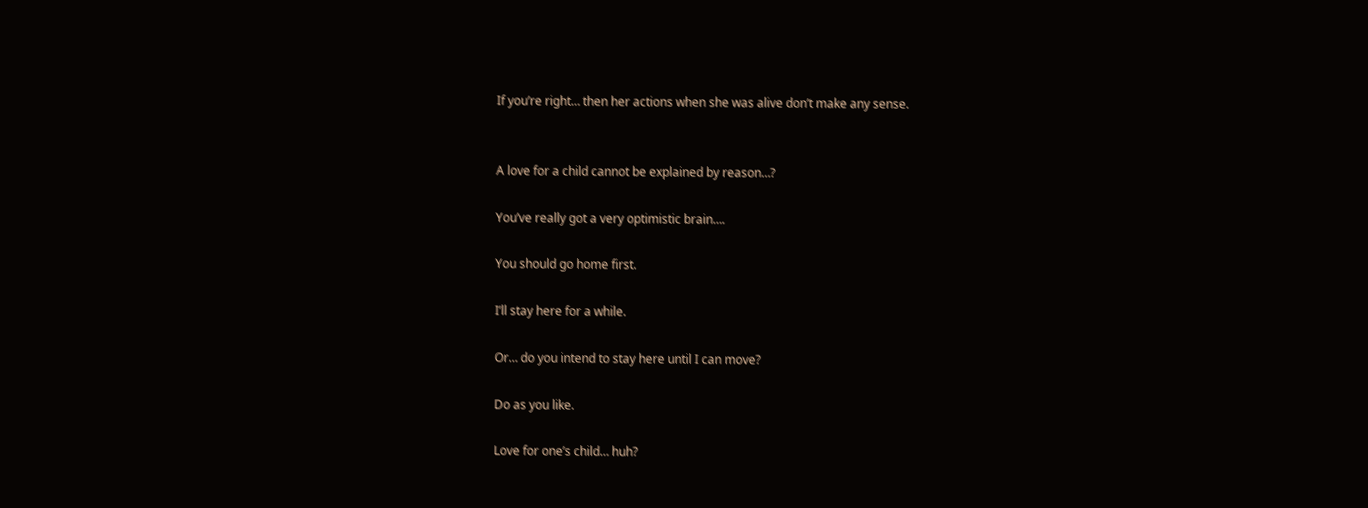If you’re right… then her actions when she was alive don’t make any sense.


A love for a child cannot be explained by reason…?

You’ve really got a very optimistic brain….

You should go home first.

I’ll stay here for a while.

Or… do you intend to stay here until I can move?

Do as you like.

Love for one’s child… huh?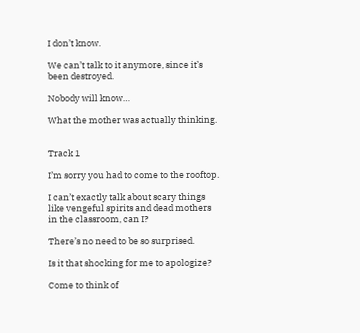I don’t know.

We can’t talk to it anymore, since it’s been destroyed.

Nobody will know…

What the mother was actually thinking.


Track 1

I’m sorry you had to come to the rooftop.

I can’t exactly talk about scary things like vengeful spirits and dead mothers in the classroom, can I?

There’s no need to be so surprised.

Is it that shocking for me to apologize?

Come to think of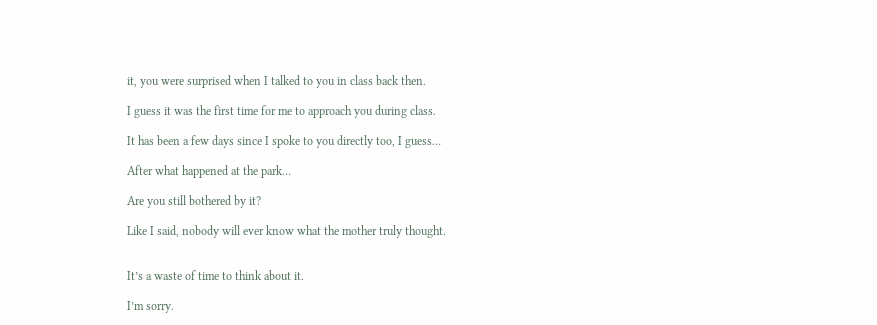it, you were surprised when I talked to you in class back then.

I guess it was the first time for me to approach you during class.

It has been a few days since I spoke to you directly too, I guess…

After what happened at the park…

Are you still bothered by it?

Like I said, nobody will ever know what the mother truly thought.


It’s a waste of time to think about it.

I’m sorry.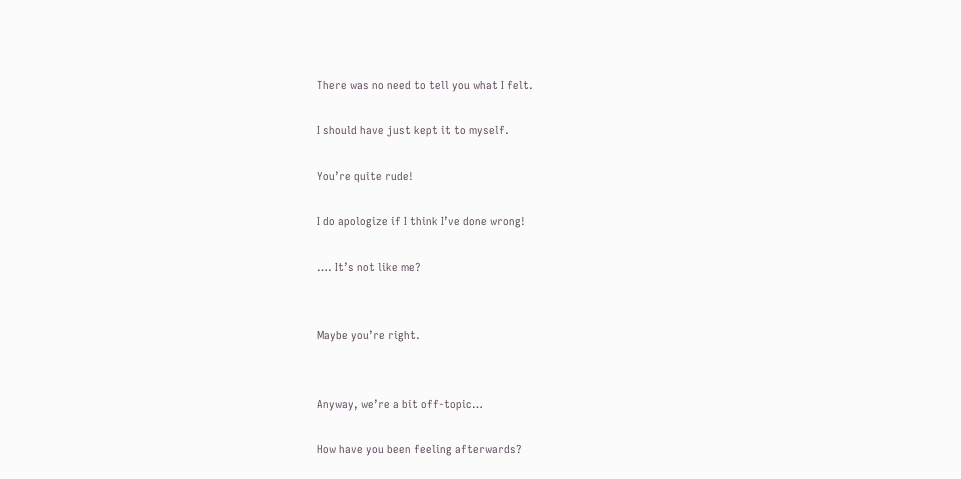There was no need to tell you what I felt.

I should have just kept it to myself.

You’re quite rude!

I do apologize if I think I’ve done wrong!

…. It’s not like me?


Maybe you’re right.


Anyway, we’re a bit off-topic…

How have you been feeling afterwards?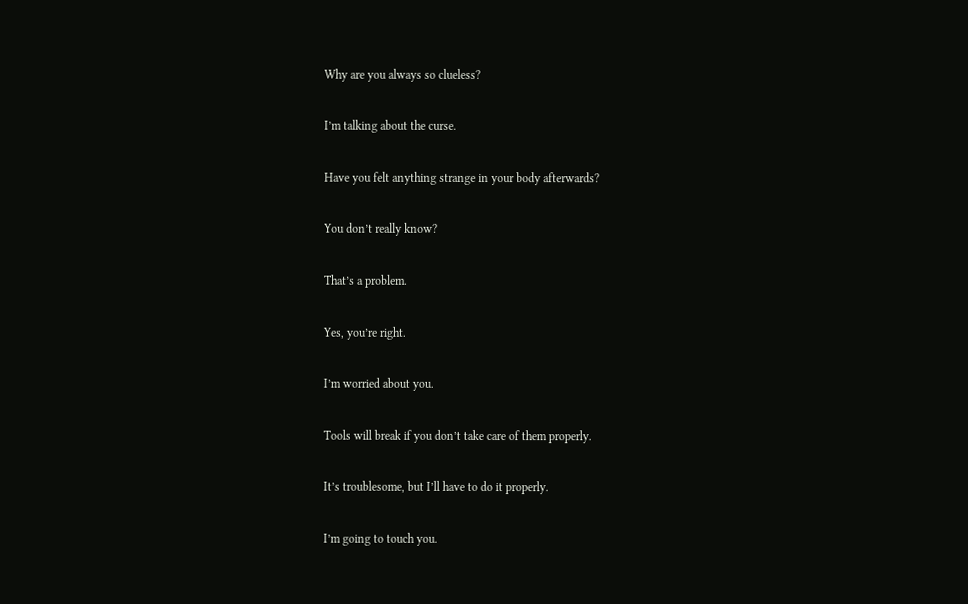Why are you always so clueless?

I’m talking about the curse.

Have you felt anything strange in your body afterwards?

You don’t really know?

That’s a problem.

Yes, you’re right.

I’m worried about you.

Tools will break if you don’t take care of them properly.

It’s troublesome, but I’ll have to do it properly.

I’m going to touch you.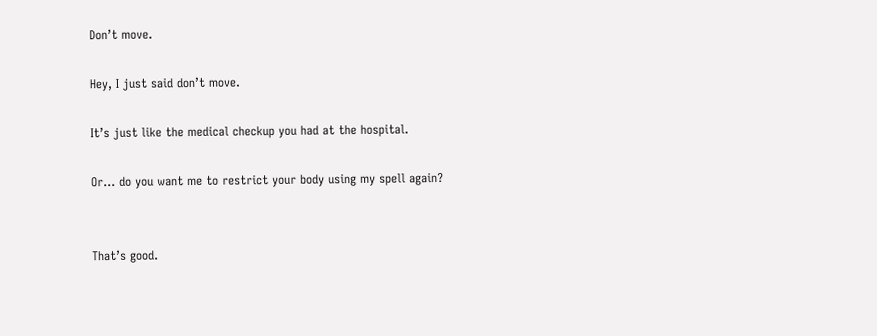Don’t move.

Hey, I just said don’t move.

It’s just like the medical checkup you had at the hospital.

Or… do you want me to restrict your body using my spell again?


That’s good.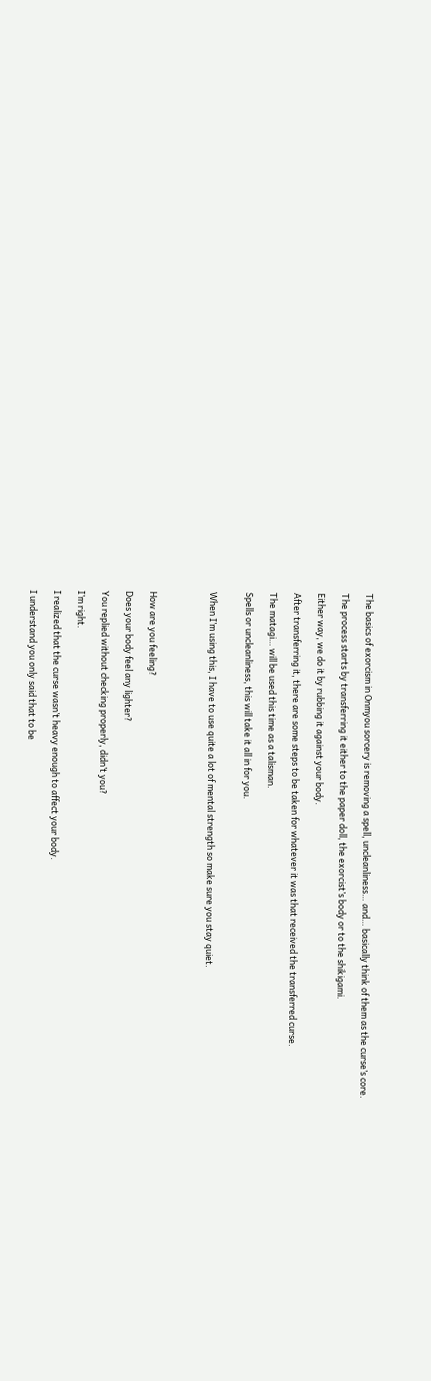The basics of exorcism in Onmyou sorcery is removing a spell, uncleanliness… and… basically think of them as the curse’s core.

The process starts by transferring it either to the paper doll, the exorcist’s body or to the shikigami.

Either way, we do it by rubbing it against your body.

After transferring it, there are some steps to be taken for whatever it was that received the transferred curse.

The matagi… will be used this time as a talisman.

Spells or uncleanliness, this will take it all in for you.


When I’m using this, I have to use quite a lot of mental strength so make sure you stay quiet.




How are you feeling?

Does your body feel any lighter?

You replied without checking properly, didn’t you?

I’m right.

I realized that the curse wasn’t heavy enough to affect your body.

I understand you only said that to be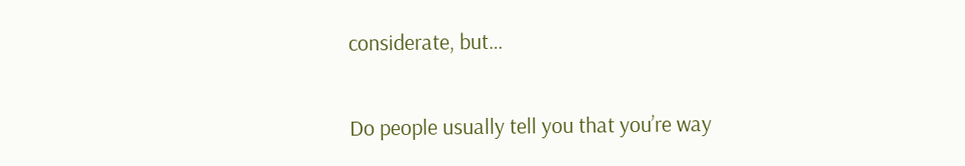considerate, but…


Do people usually tell you that you’re way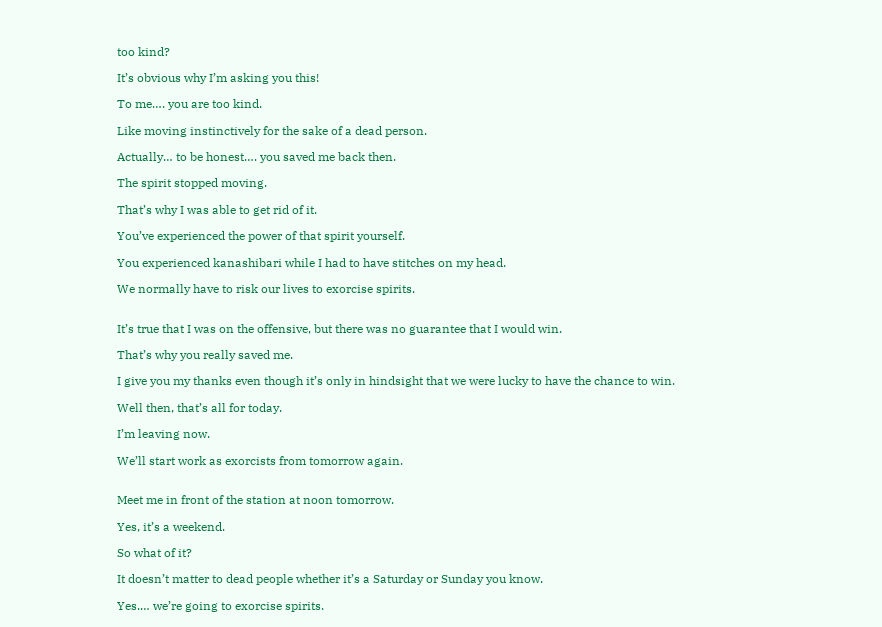too kind?

It’s obvious why I’m asking you this!

To me…. you are too kind.

Like moving instinctively for the sake of a dead person.

Actually… to be honest…. you saved me back then.

The spirit stopped moving.

That’s why I was able to get rid of it.

You’ve experienced the power of that spirit yourself.

You experienced kanashibari while I had to have stitches on my head.

We normally have to risk our lives to exorcise spirits.


It’s true that I was on the offensive, but there was no guarantee that I would win.

That’s why you really saved me.

I give you my thanks even though it’s only in hindsight that we were lucky to have the chance to win.

Well then, that’s all for today.

I’m leaving now.

We’ll start work as exorcists from tomorrow again.


Meet me in front of the station at noon tomorrow.

Yes, it’s a weekend.

So what of it?

It doesn’t matter to dead people whether it’s a Saturday or Sunday you know.

Yes.… we’re going to exorcise spirits.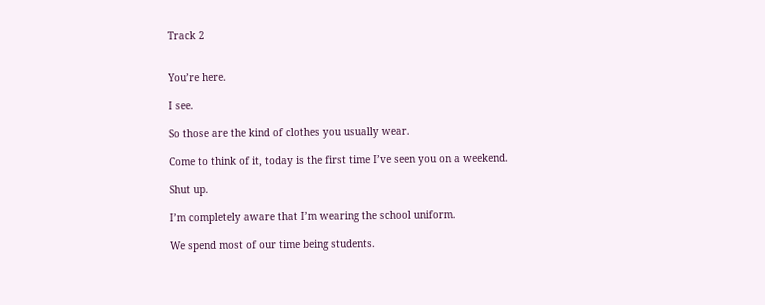Track 2


You’re here.

I see.

So those are the kind of clothes you usually wear.

Come to think of it, today is the first time I’ve seen you on a weekend.

Shut up.

I’m completely aware that I’m wearing the school uniform.

We spend most of our time being students.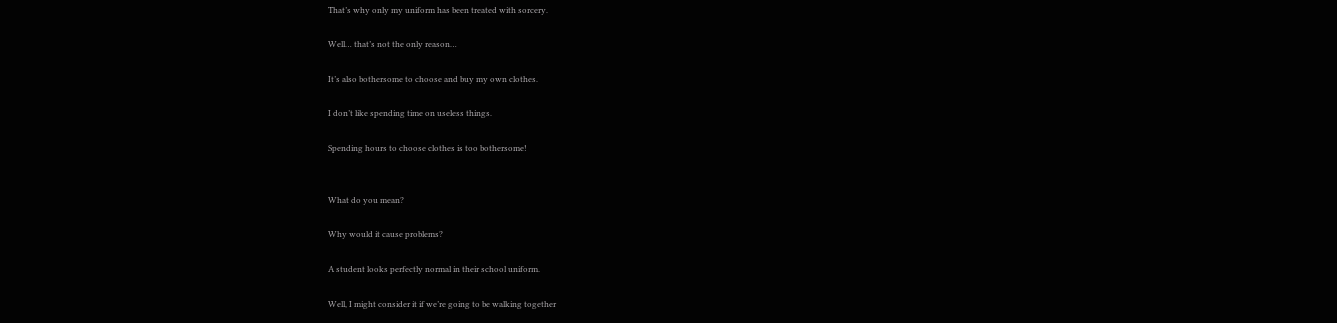That’s why only my uniform has been treated with sorcery.

Well… that’s not the only reason…

It’s also bothersome to choose and buy my own clothes.

I don’t like spending time on useless things.

Spending hours to choose clothes is too bothersome!


What do you mean?

Why would it cause problems?

A student looks perfectly normal in their school uniform.

Well, I might consider it if we’re going to be walking together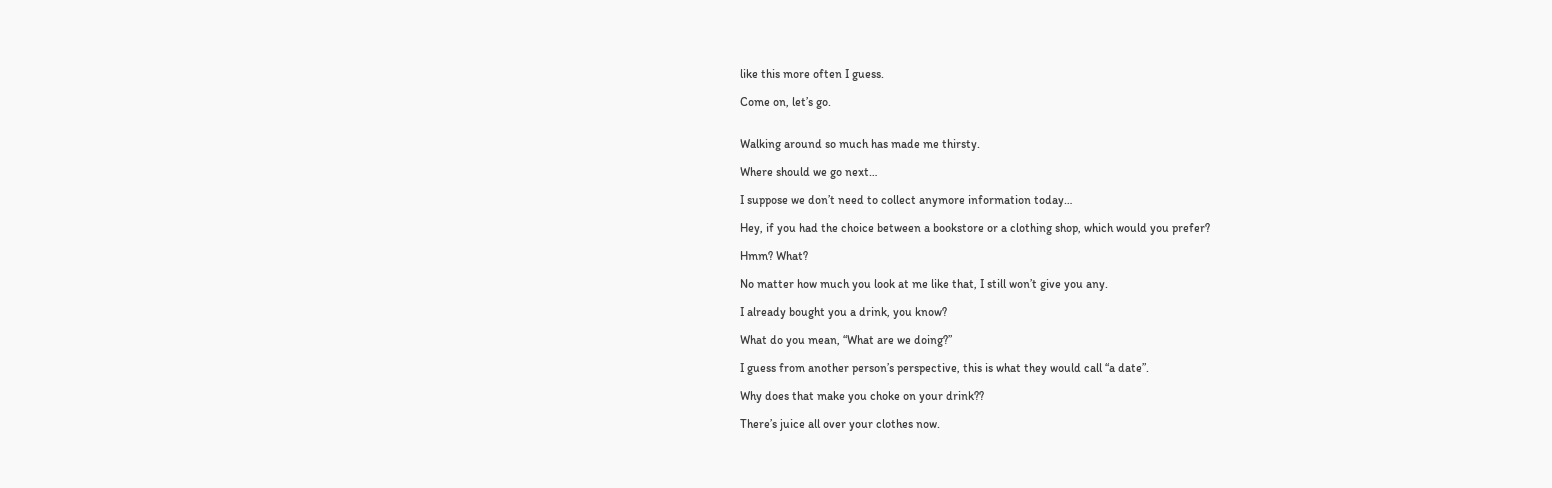like this more often I guess.

Come on, let’s go.


Walking around so much has made me thirsty.

Where should we go next…

I suppose we don’t need to collect anymore information today…

Hey, if you had the choice between a bookstore or a clothing shop, which would you prefer?

Hmm? What?

No matter how much you look at me like that, I still won’t give you any.

I already bought you a drink, you know?

What do you mean, “What are we doing?”

I guess from another person’s perspective, this is what they would call “a date”.

Why does that make you choke on your drink??

There’s juice all over your clothes now.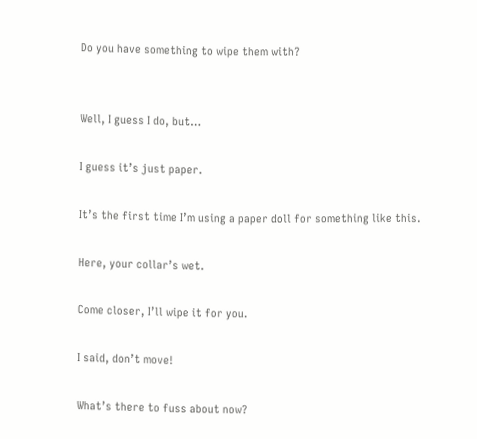Do you have something to wipe them with?


Well, I guess I do, but…

I guess it’s just paper.

It’s the first time I’m using a paper doll for something like this.

Here, your collar’s wet.

Come closer, I’ll wipe it for you.

I said, don’t move!

What’s there to fuss about now?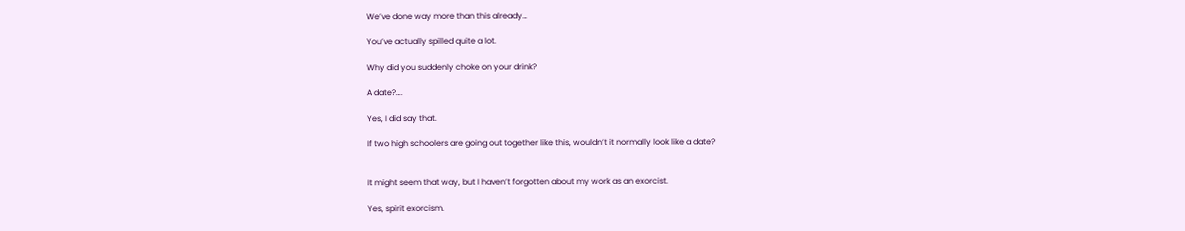We’ve done way more than this already…

You’ve actually spilled quite a lot.

Why did you suddenly choke on your drink?

A date?….

Yes, I did say that.

If two high schoolers are going out together like this, wouldn’t it normally look like a date?


It might seem that way, but I haven’t forgotten about my work as an exorcist.

Yes, spirit exorcism.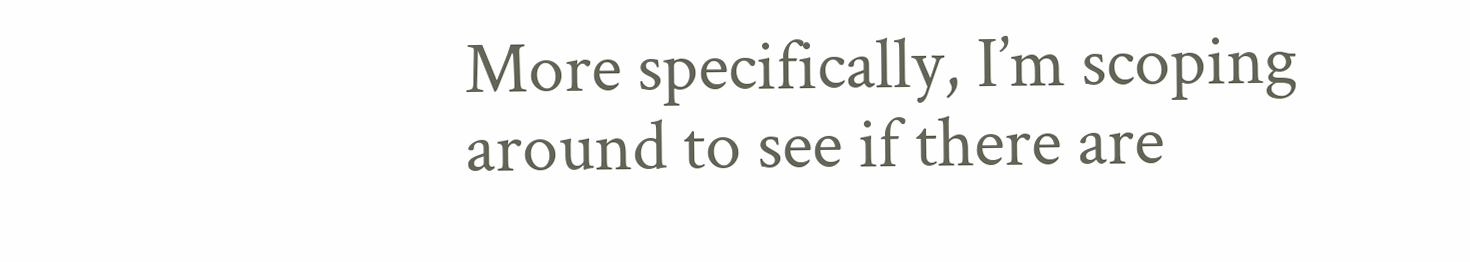More specifically, I’m scoping around to see if there are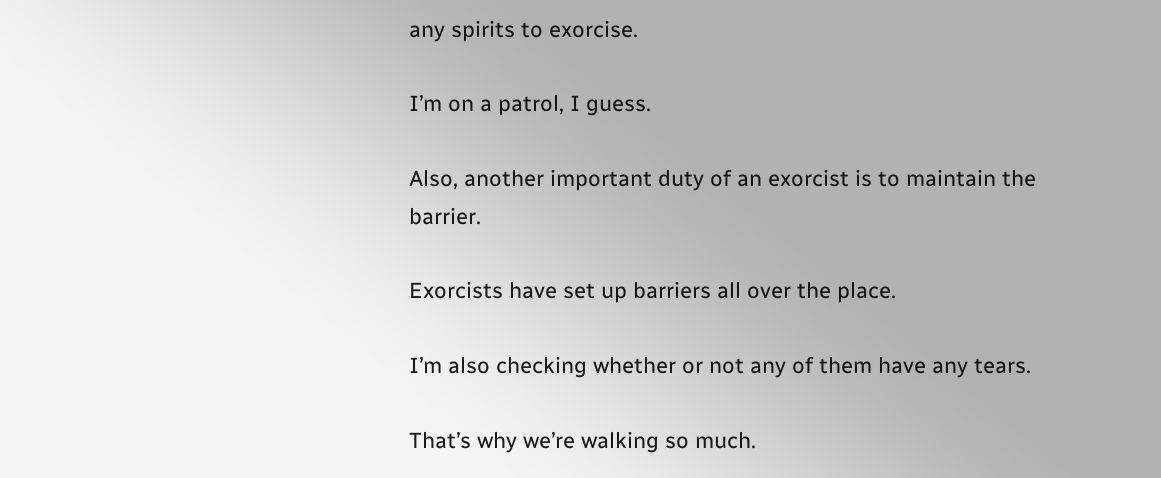any spirits to exorcise.

I’m on a patrol, I guess.

Also, another important duty of an exorcist is to maintain the barrier.

Exorcists have set up barriers all over the place.

I’m also checking whether or not any of them have any tears.

That’s why we’re walking so much.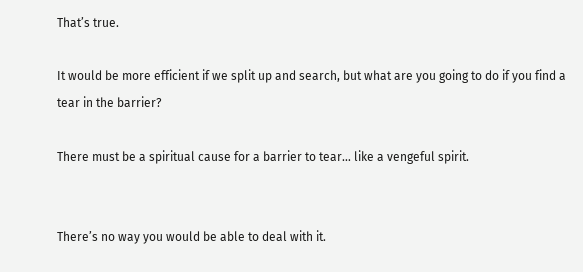That’s true.

It would be more efficient if we split up and search, but what are you going to do if you find a tear in the barrier?

There must be a spiritual cause for a barrier to tear… like a vengeful spirit.


There’s no way you would be able to deal with it.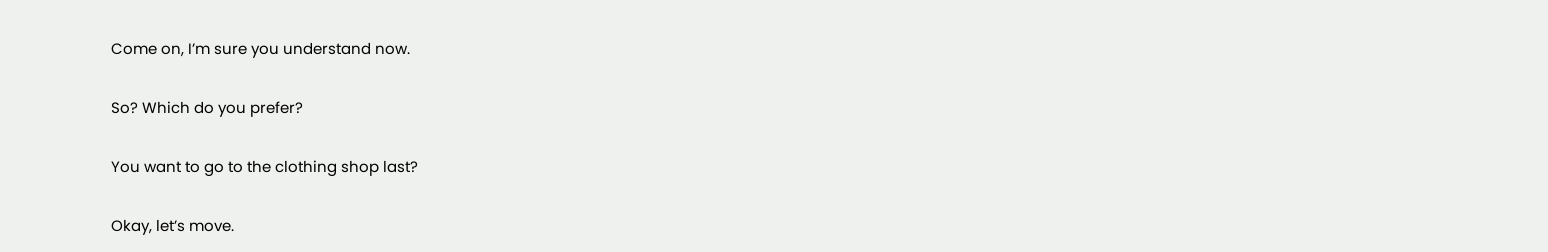Come on, I’m sure you understand now.

So? Which do you prefer?

You want to go to the clothing shop last?

Okay, let’s move.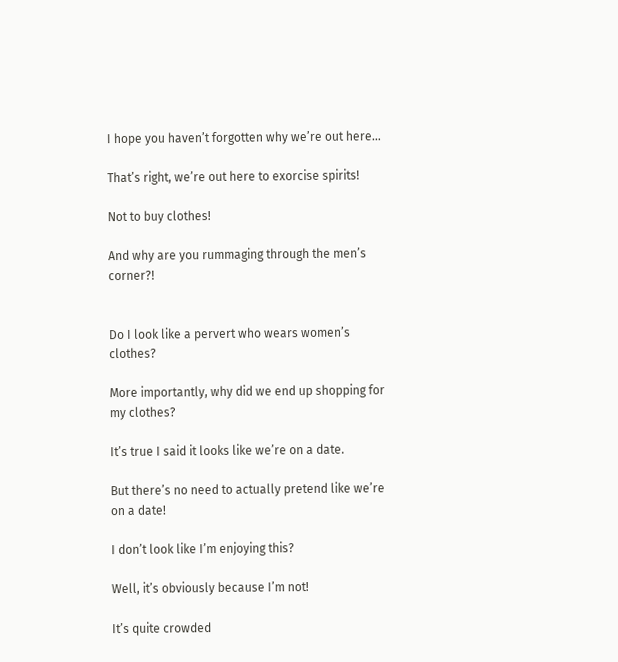I hope you haven’t forgotten why we’re out here…

That’s right, we’re out here to exorcise spirits!

Not to buy clothes!

And why are you rummaging through the men’s corner?!


Do I look like a pervert who wears women’s clothes?

More importantly, why did we end up shopping for my clothes?

It’s true I said it looks like we’re on a date.

But there’s no need to actually pretend like we’re on a date!

I don’t look like I’m enjoying this?

Well, it’s obviously because I’m not!

It’s quite crowded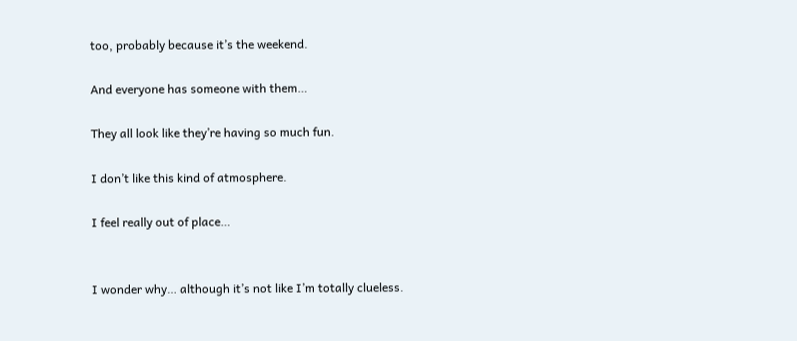too, probably because it’s the weekend.

And everyone has someone with them…

They all look like they’re having so much fun.

I don’t like this kind of atmosphere.

I feel really out of place…


I wonder why… although it’s not like I’m totally clueless.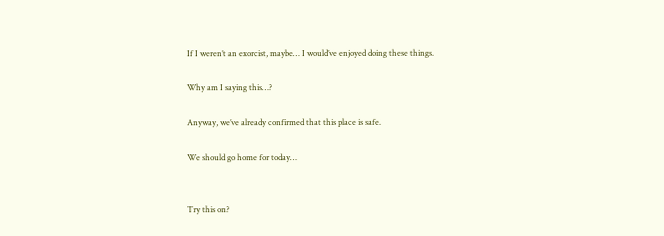If I weren’t an exorcist, maybe… I would’ve enjoyed doing these things.

Why am I saying this…?

Anyway, we’ve already confirmed that this place is safe.

We should go home for today…


Try this on?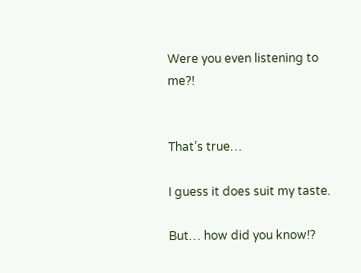Were you even listening to me?!


That’s true…

I guess it does suit my taste.

But… how did you know!?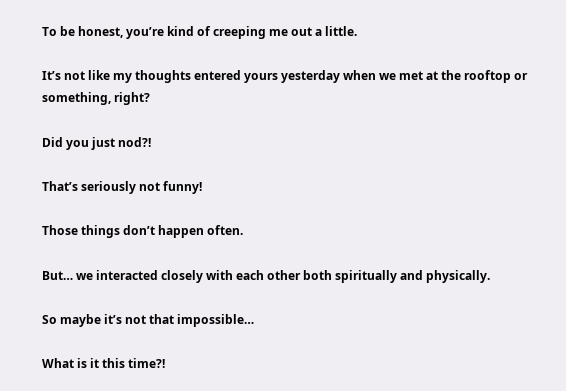To be honest, you’re kind of creeping me out a little.

It’s not like my thoughts entered yours yesterday when we met at the rooftop or something, right?

Did you just nod?!

That’s seriously not funny!

Those things don’t happen often.

But… we interacted closely with each other both spiritually and physically.

So maybe it’s not that impossible…

What is it this time?!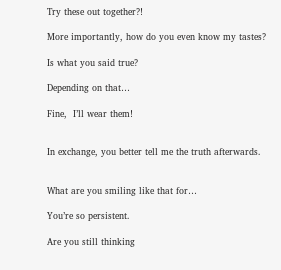Try these out together?!

More importantly, how do you even know my tastes?

Is what you said true?

Depending on that…

Fine,  I’ll wear them!


In exchange, you better tell me the truth afterwards.


What are you smiling like that for…

You’re so persistent.

Are you still thinking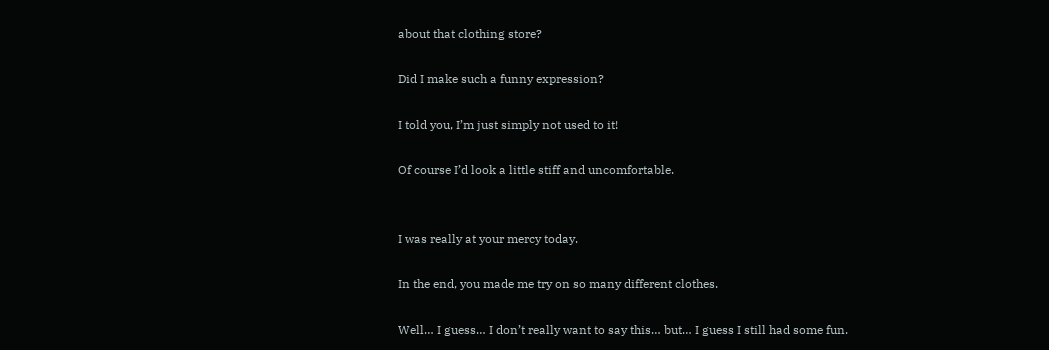about that clothing store?

Did I make such a funny expression?

I told you, I’m just simply not used to it!

Of course I’d look a little stiff and uncomfortable.


I was really at your mercy today.

In the end, you made me try on so many different clothes.

Well… I guess… I don’t really want to say this… but… I guess I still had some fun.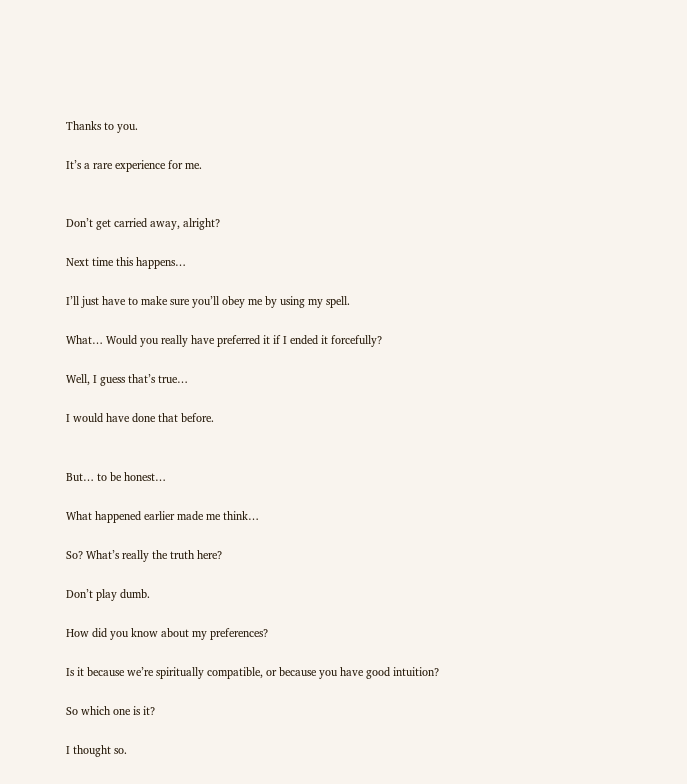Thanks to you.

It’s a rare experience for me.


Don’t get carried away, alright?

Next time this happens…

I’ll just have to make sure you’ll obey me by using my spell.

What… Would you really have preferred it if I ended it forcefully?

Well, I guess that’s true…

I would have done that before.


But… to be honest…

What happened earlier made me think…

So? What’s really the truth here?

Don’t play dumb.

How did you know about my preferences?

Is it because we’re spiritually compatible, or because you have good intuition?

So which one is it?

I thought so.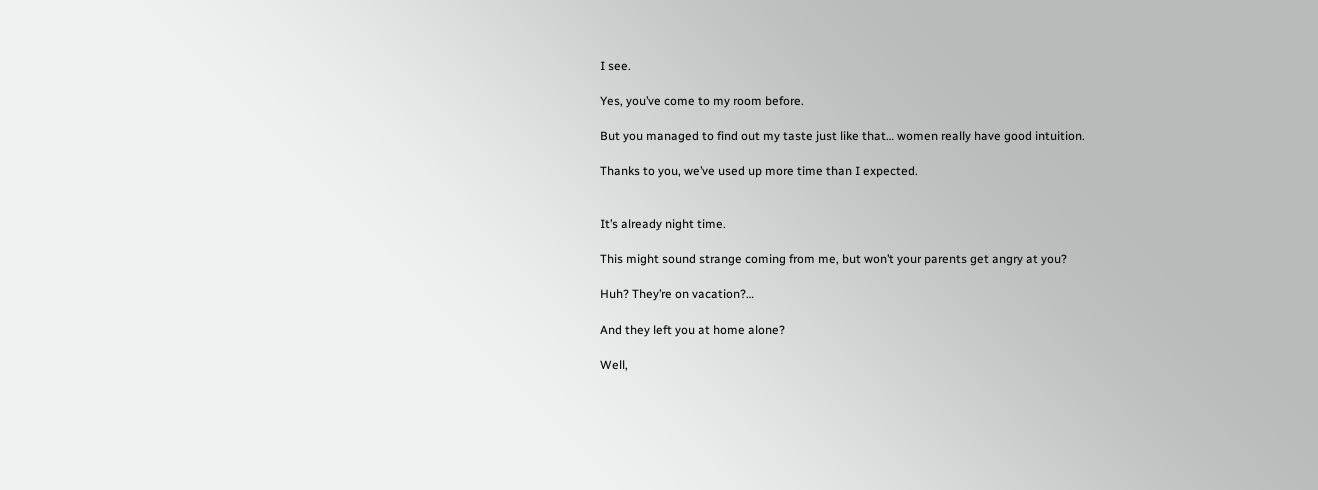I see.

Yes, you’ve come to my room before.

But you managed to find out my taste just like that… women really have good intuition.

Thanks to you, we’ve used up more time than I expected.


It’s already night time.

This might sound strange coming from me, but won’t your parents get angry at you?

Huh? They’re on vacation?…

And they left you at home alone?

Well,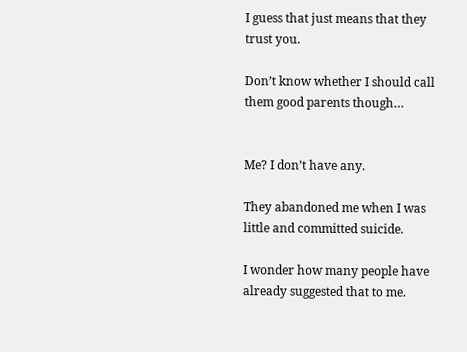I guess that just means that they trust you.

Don’t know whether I should call them good parents though…


Me? I don’t have any.

They abandoned me when I was little and committed suicide.

I wonder how many people have already suggested that to me.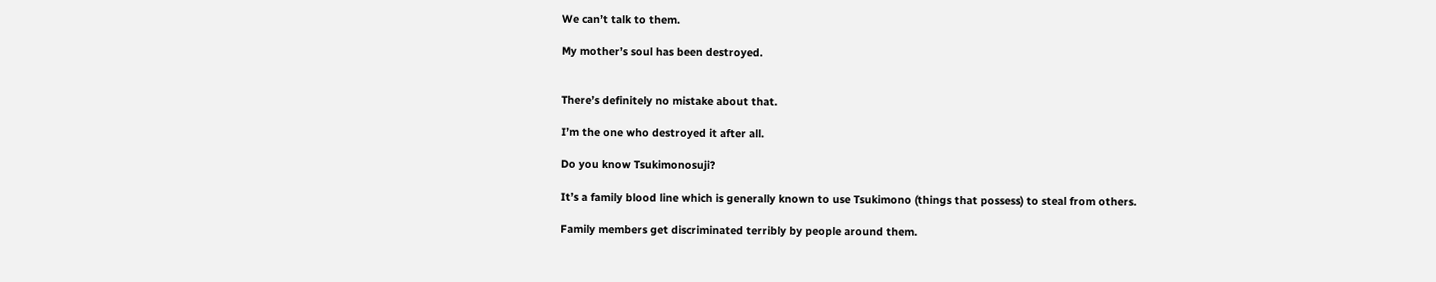We can’t talk to them.

My mother’s soul has been destroyed.


There’s definitely no mistake about that.

I’m the one who destroyed it after all.

Do you know Tsukimonosuji?

It’s a family blood line which is generally known to use Tsukimono (things that possess) to steal from others.

Family members get discriminated terribly by people around them.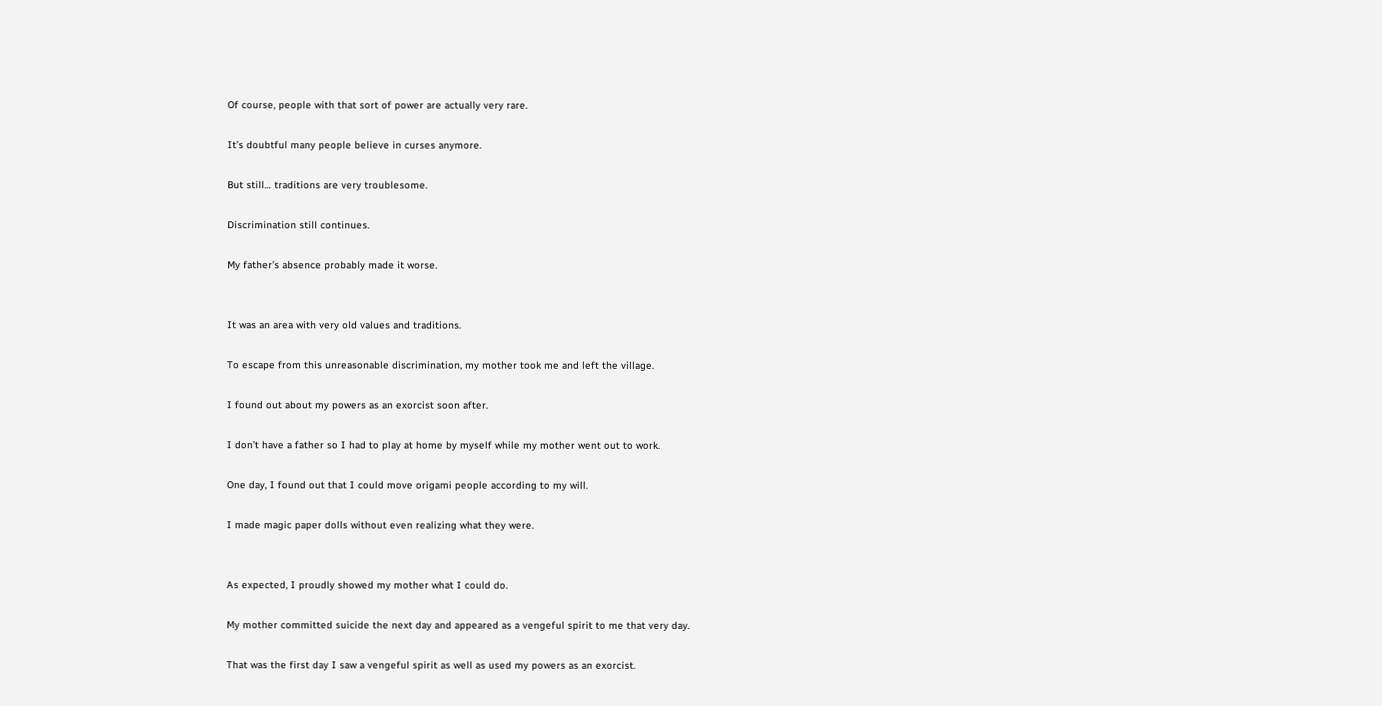Of course, people with that sort of power are actually very rare.

It’s doubtful many people believe in curses anymore.

But still… traditions are very troublesome.

Discrimination still continues.

My father’s absence probably made it worse.


It was an area with very old values and traditions.

To escape from this unreasonable discrimination, my mother took me and left the village.

I found out about my powers as an exorcist soon after.

I don’t have a father so I had to play at home by myself while my mother went out to work.

One day, I found out that I could move origami people according to my will.

I made magic paper dolls without even realizing what they were.


As expected, I proudly showed my mother what I could do.

My mother committed suicide the next day and appeared as a vengeful spirit to me that very day.

That was the first day I saw a vengeful spirit as well as used my powers as an exorcist.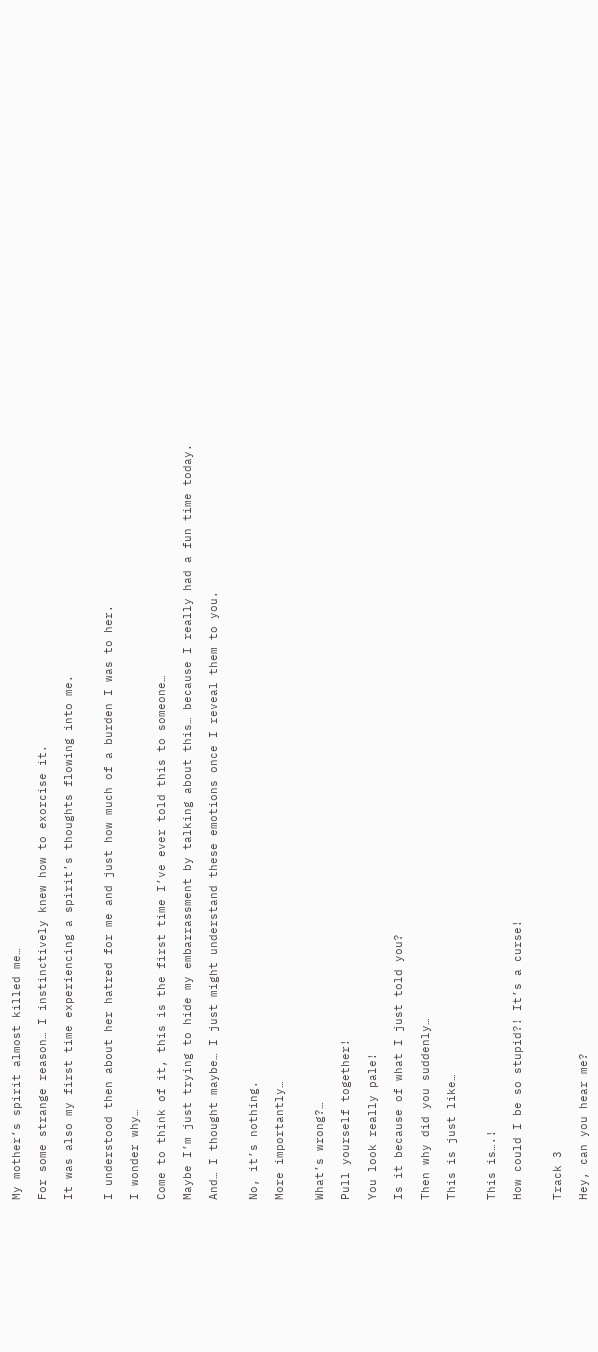My mother’s spirit almost killed me…

For some strange reason… I instinctively knew how to exorcise it.

It was also my first time experiencing a spirit’s thoughts flowing into me.


I understood then about her hatred for me and just how much of a burden I was to her.

I wonder why…

Come to think of it, this is the first time I’ve ever told this to someone…

Maybe I’m just trying to hide my embarrassment by talking about this… because I really had a fun time today.

And… I thought maybe… I just might understand these emotions once I reveal them to you.


No, it’s nothing.

More importantly…


What’s wrong?…

Pull yourself together!

You look really pale!

Is it because of what I just told you?

Then why did you suddenly…

This is just like…


This is….!

How could I be so stupid?! It’s a curse!


Track 3

Hey, can you hear me?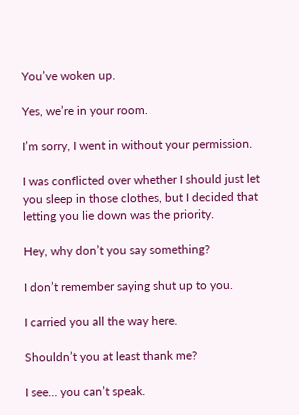You’ve woken up.

Yes, we’re in your room.

I’m sorry, I went in without your permission.

I was conflicted over whether I should just let you sleep in those clothes, but I decided that letting you lie down was the priority.

Hey, why don’t you say something?

I don’t remember saying shut up to you.

I carried you all the way here.

Shouldn’t you at least thank me?

I see… you can’t speak.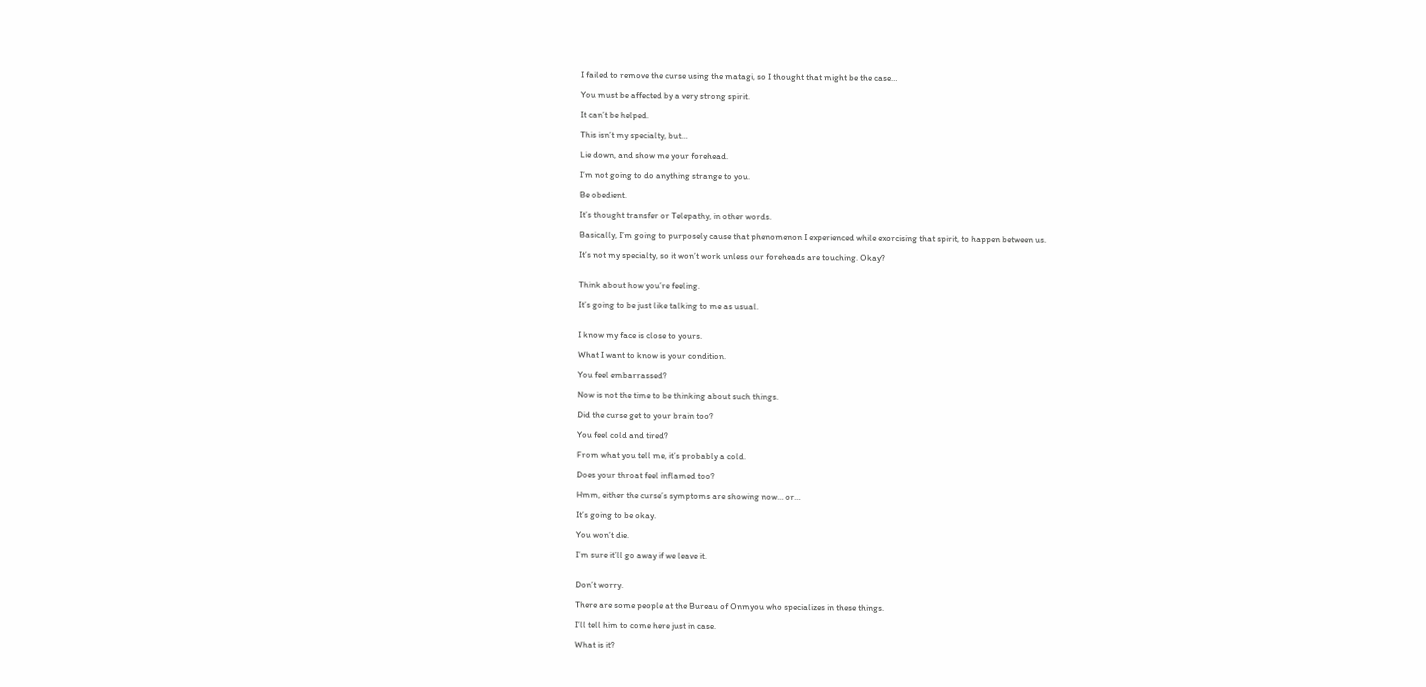I failed to remove the curse using the matagi, so I thought that might be the case…

You must be affected by a very strong spirit.

It can’t be helped.

This isn’t my specialty, but…

Lie down, and show me your forehead.

I’m not going to do anything strange to you.

Be obedient.

It’s thought transfer or Telepathy, in other words.

Basically, I’m going to purposely cause that phenomenon I experienced while exorcising that spirit, to happen between us.

It’s not my specialty, so it won’t work unless our foreheads are touching. Okay?


Think about how you’re feeling.

It’s going to be just like talking to me as usual.


I know my face is close to yours.

What I want to know is your condition.

You feel embarrassed?

Now is not the time to be thinking about such things.

Did the curse get to your brain too?

You feel cold and tired?

From what you tell me, it’s probably a cold.

Does your throat feel inflamed too?

Hmm, either the curse’s symptoms are showing now… or…

It’s going to be okay.

You won’t die.

I’m sure it’ll go away if we leave it.


Don’t worry.

There are some people at the Bureau of Onmyou who specializes in these things.

I’ll tell him to come here just in case.

What is it?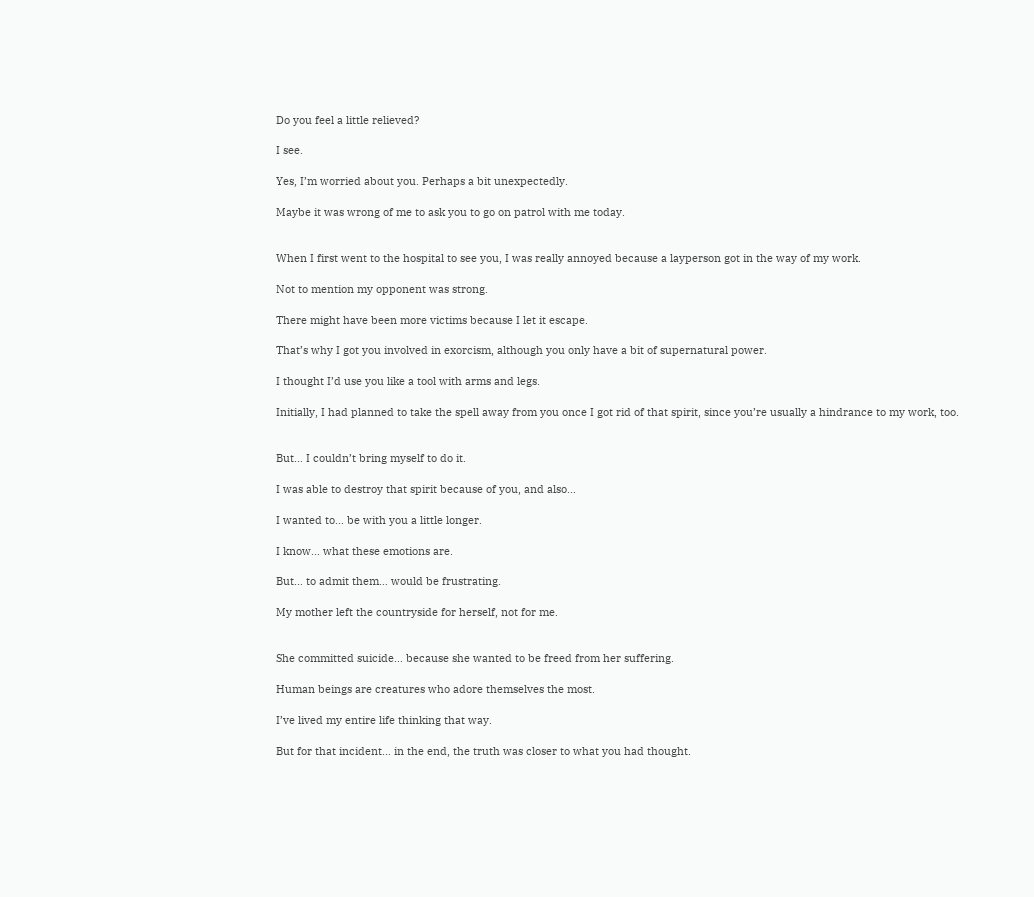Do you feel a little relieved?

I see.

Yes, I’m worried about you. Perhaps a bit unexpectedly.

Maybe it was wrong of me to ask you to go on patrol with me today.


When I first went to the hospital to see you, I was really annoyed because a layperson got in the way of my work.

Not to mention my opponent was strong.

There might have been more victims because I let it escape.

That’s why I got you involved in exorcism, although you only have a bit of supernatural power.

I thought I’d use you like a tool with arms and legs.

Initially, I had planned to take the spell away from you once I got rid of that spirit, since you’re usually a hindrance to my work, too.


But… I couldn’t bring myself to do it.

I was able to destroy that spirit because of you, and also…

I wanted to… be with you a little longer.

I know… what these emotions are.

But… to admit them… would be frustrating.

My mother left the countryside for herself, not for me.


She committed suicide… because she wanted to be freed from her suffering.

Human beings are creatures who adore themselves the most.

I’ve lived my entire life thinking that way.

But for that incident… in the end, the truth was closer to what you had thought.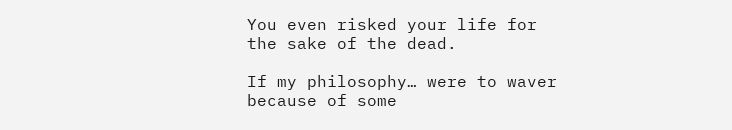You even risked your life for the sake of the dead.

If my philosophy… were to waver because of some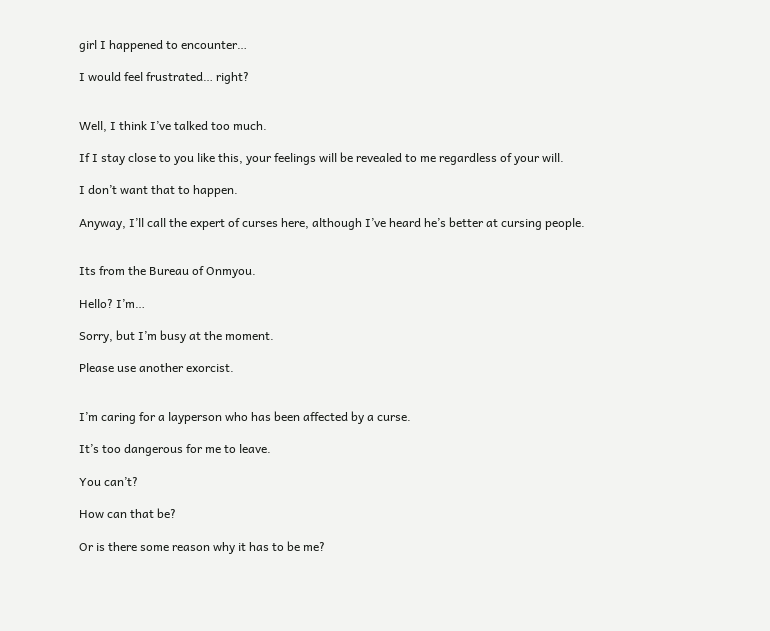girl I happened to encounter…

I would feel frustrated… right?


Well, I think I’ve talked too much.

If I stay close to you like this, your feelings will be revealed to me regardless of your will.

I don’t want that to happen.

Anyway, I’ll call the expert of curses here, although I’ve heard he’s better at cursing people.


Its from the Bureau of Onmyou.

Hello? I’m…

Sorry, but I’m busy at the moment.

Please use another exorcist.


I’m caring for a layperson who has been affected by a curse.

It’s too dangerous for me to leave.

You can’t?

How can that be?

Or is there some reason why it has to be me?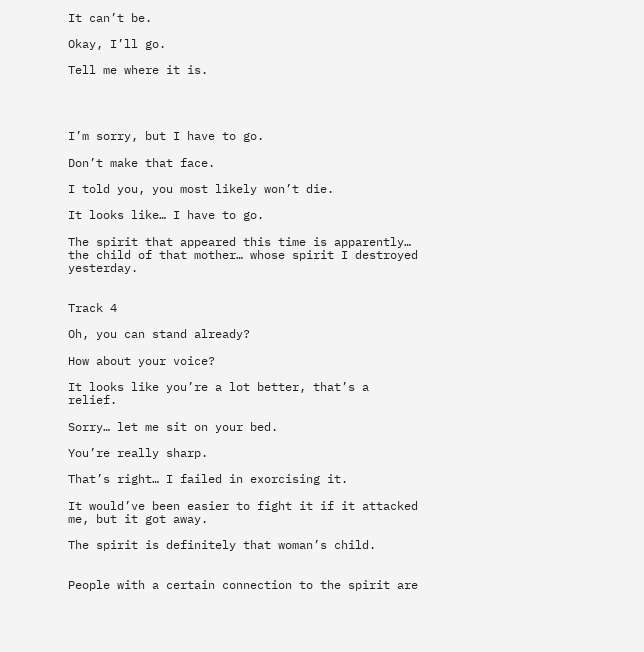It can’t be.

Okay, I’ll go.

Tell me where it is.




I’m sorry, but I have to go.

Don’t make that face.

I told you, you most likely won’t die.

It looks like… I have to go.

The spirit that appeared this time is apparently… the child of that mother… whose spirit I destroyed yesterday.


Track 4

Oh, you can stand already?

How about your voice?

It looks like you’re a lot better, that’s a relief.

Sorry… let me sit on your bed.

You’re really sharp.

That’s right… I failed in exorcising it.

It would’ve been easier to fight it if it attacked me, but it got away.

The spirit is definitely that woman’s child.


People with a certain connection to the spirit are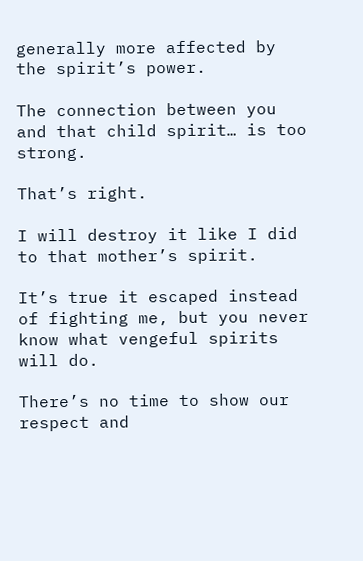generally more affected by the spirit’s power.

The connection between you and that child spirit… is too strong.

That’s right.

I will destroy it like I did to that mother’s spirit.

It’s true it escaped instead of fighting me, but you never know what vengeful spirits will do.

There’s no time to show our respect and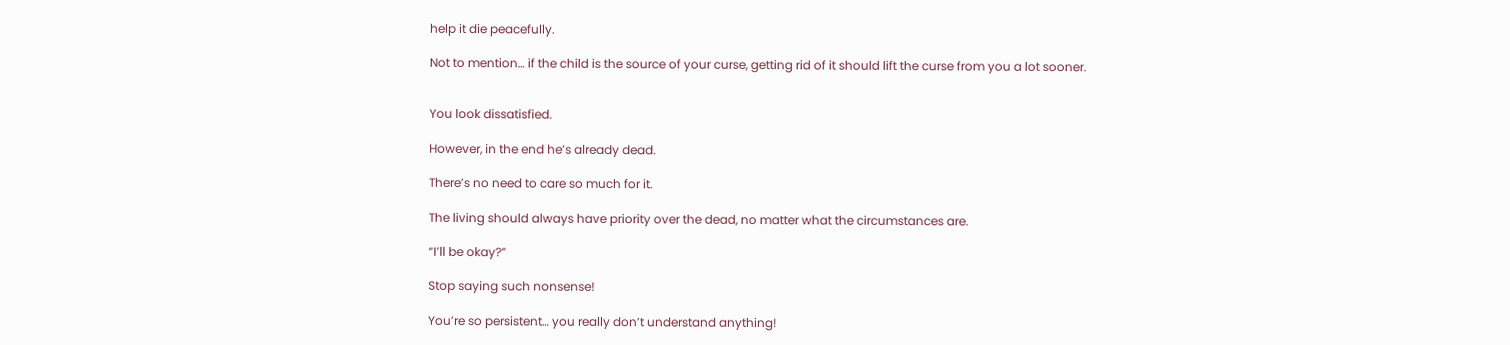help it die peacefully.

Not to mention… if the child is the source of your curse, getting rid of it should lift the curse from you a lot sooner.


You look dissatisfied.

However, in the end he’s already dead.

There’s no need to care so much for it.

The living should always have priority over the dead, no matter what the circumstances are.

“I’ll be okay?”

Stop saying such nonsense!

You’re so persistent… you really don’t understand anything!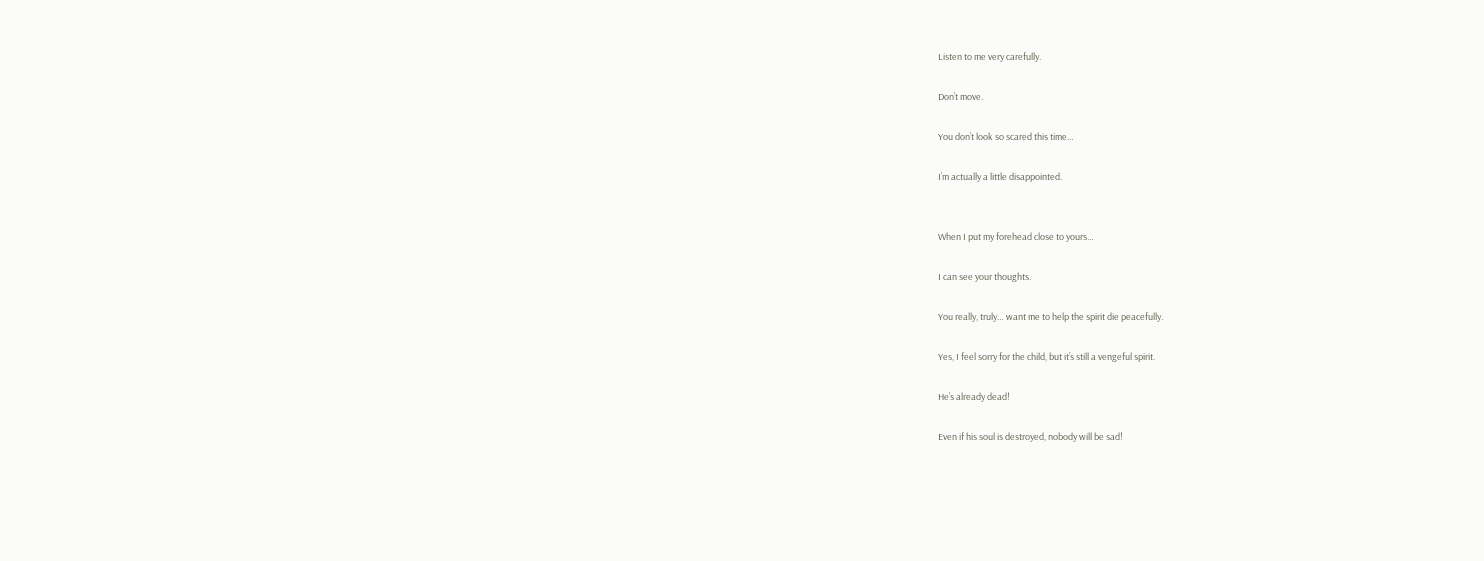Listen to me very carefully.

Don’t move.

You don’t look so scared this time…

I’m actually a little disappointed.


When I put my forehead close to yours…

I can see your thoughts.

You really, truly… want me to help the spirit die peacefully.

Yes, I feel sorry for the child, but it’s still a vengeful spirit.

He’s already dead!

Even if his soul is destroyed, nobody will be sad!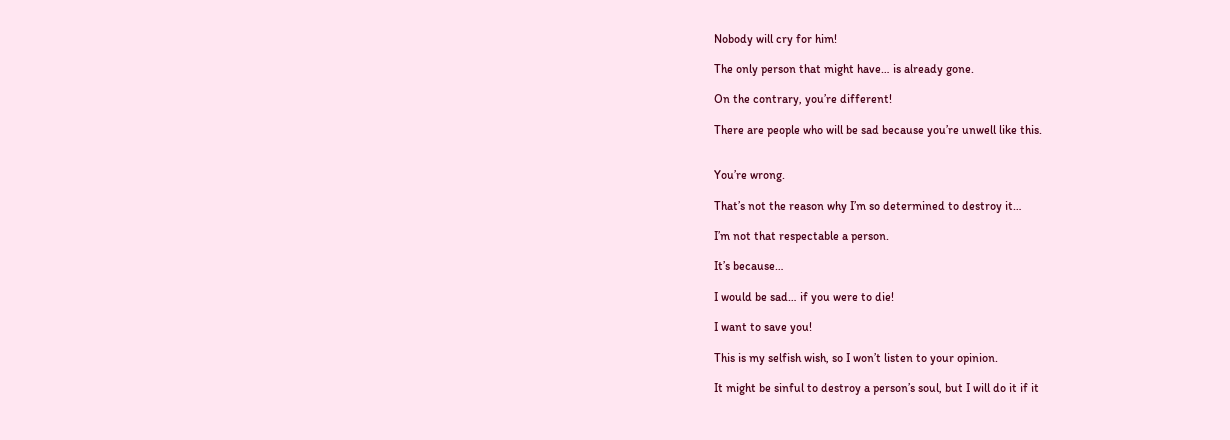Nobody will cry for him!

The only person that might have… is already gone.

On the contrary, you’re different!

There are people who will be sad because you’re unwell like this.


You’re wrong.

That’s not the reason why I’m so determined to destroy it…

I’m not that respectable a person.

It’s because…

I would be sad… if you were to die!

I want to save you!

This is my selfish wish, so I won’t listen to your opinion.

It might be sinful to destroy a person’s soul, but I will do it if it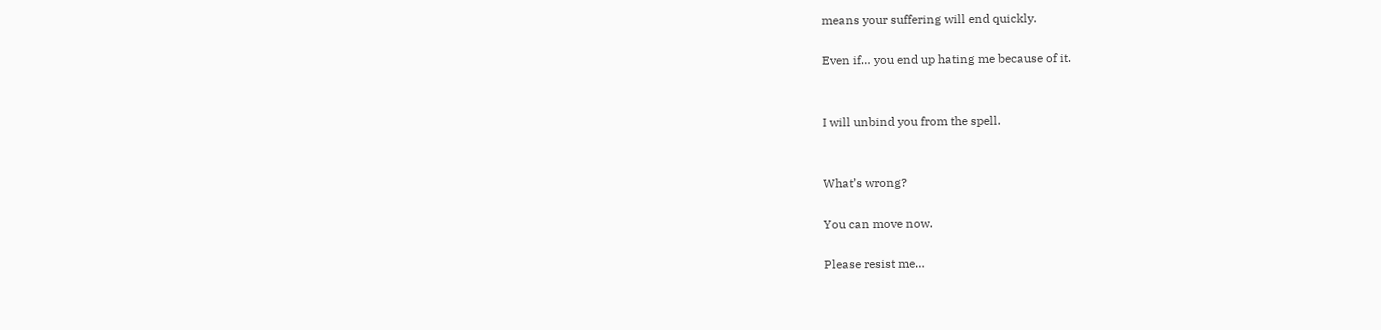means your suffering will end quickly.

Even if… you end up hating me because of it.


I will unbind you from the spell.


What’s wrong?

You can move now.

Please resist me…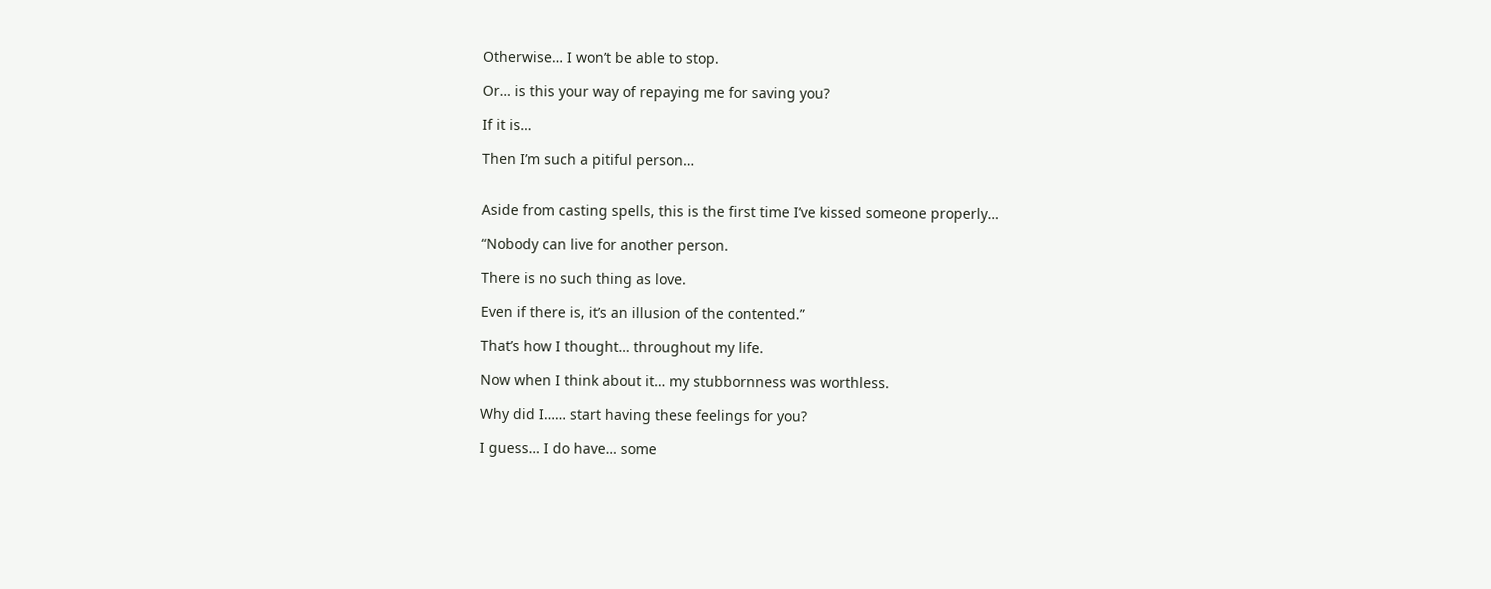Otherwise… I won’t be able to stop.

Or… is this your way of repaying me for saving you?

If it is…

Then I’m such a pitiful person…


Aside from casting spells, this is the first time I’ve kissed someone properly…

“Nobody can live for another person.

There is no such thing as love.

Even if there is, it’s an illusion of the contented.”

That’s how I thought… throughout my life.

Now when I think about it… my stubbornness was worthless.

Why did I…… start having these feelings for you?

I guess… I do have… some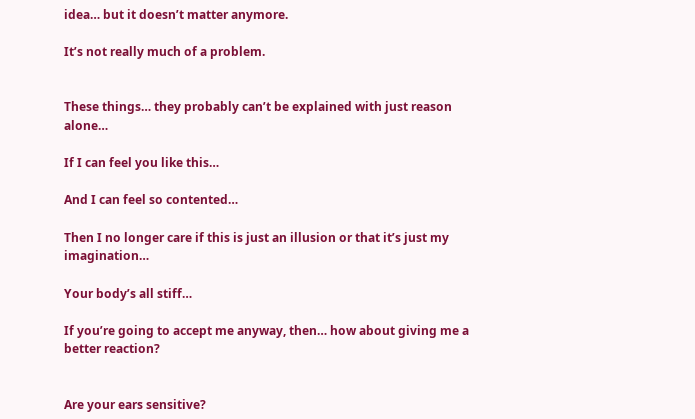idea… but it doesn’t matter anymore.

It’s not really much of a problem.


These things… they probably can’t be explained with just reason alone…

If I can feel you like this…

And I can feel so contented…

Then I no longer care if this is just an illusion or that it’s just my imagination…

Your body’s all stiff…

If you’re going to accept me anyway, then… how about giving me a better reaction?


Are your ears sensitive?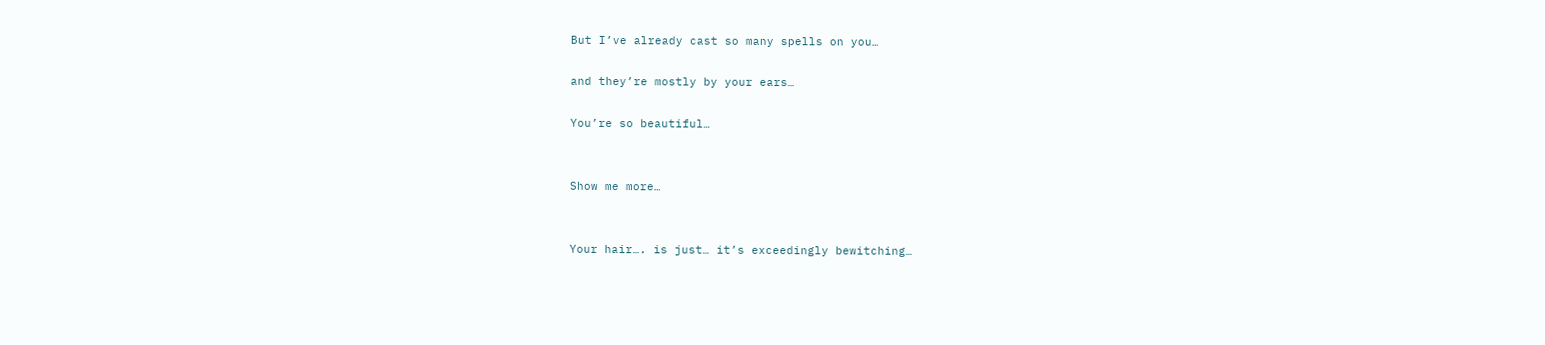But I’ve already cast so many spells on you…

and they’re mostly by your ears…

You’re so beautiful…


Show me more…


Your hair…. is just… it’s exceedingly bewitching…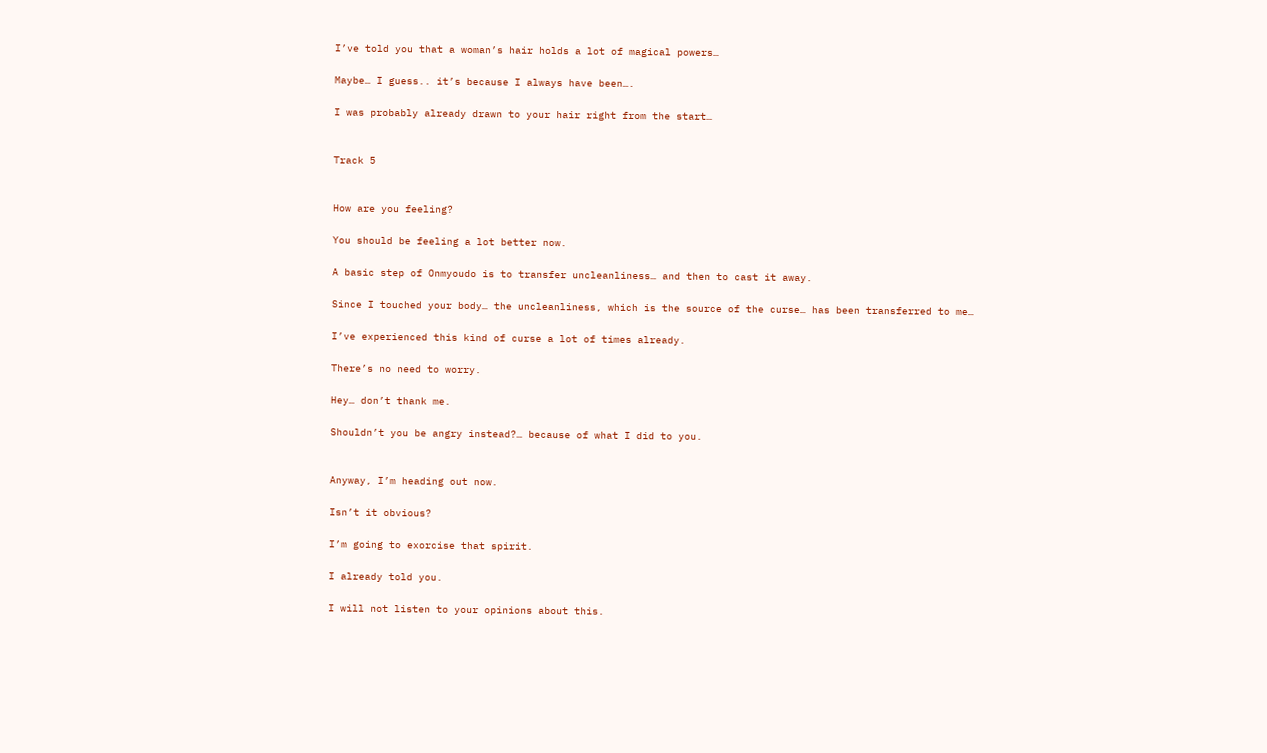I’ve told you that a woman’s hair holds a lot of magical powers…

Maybe… I guess.. it’s because I always have been….

I was probably already drawn to your hair right from the start…


Track 5


How are you feeling?

You should be feeling a lot better now.

A basic step of Onmyoudo is to transfer uncleanliness… and then to cast it away.

Since I touched your body… the uncleanliness, which is the source of the curse… has been transferred to me…

I’ve experienced this kind of curse a lot of times already.

There’s no need to worry.

Hey… don’t thank me.

Shouldn’t you be angry instead?… because of what I did to you.


Anyway, I’m heading out now.

Isn’t it obvious?

I’m going to exorcise that spirit.

I already told you.

I will not listen to your opinions about this.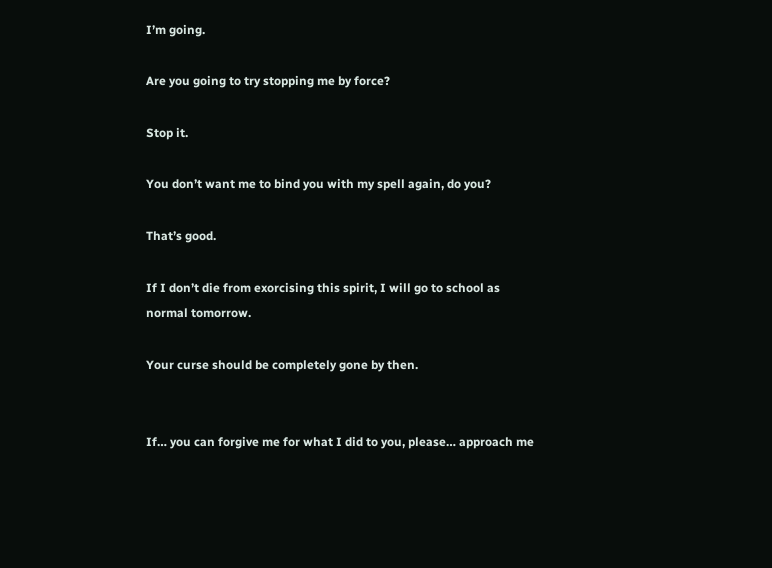I’m going.

Are you going to try stopping me by force?

Stop it.

You don’t want me to bind you with my spell again, do you?

That’s good.

If I don’t die from exorcising this spirit, I will go to school as normal tomorrow.

Your curse should be completely gone by then.


If… you can forgive me for what I did to you, please… approach me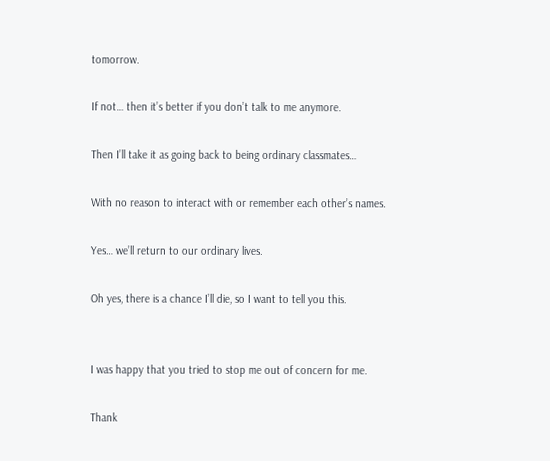tomorrow.

If not… then it’s better if you don’t talk to me anymore.

Then I’ll take it as going back to being ordinary classmates…

With no reason to interact with or remember each other’s names.

Yes… we’ll return to our ordinary lives.

Oh yes, there is a chance I’ll die, so I want to tell you this.


I was happy that you tried to stop me out of concern for me.

Thank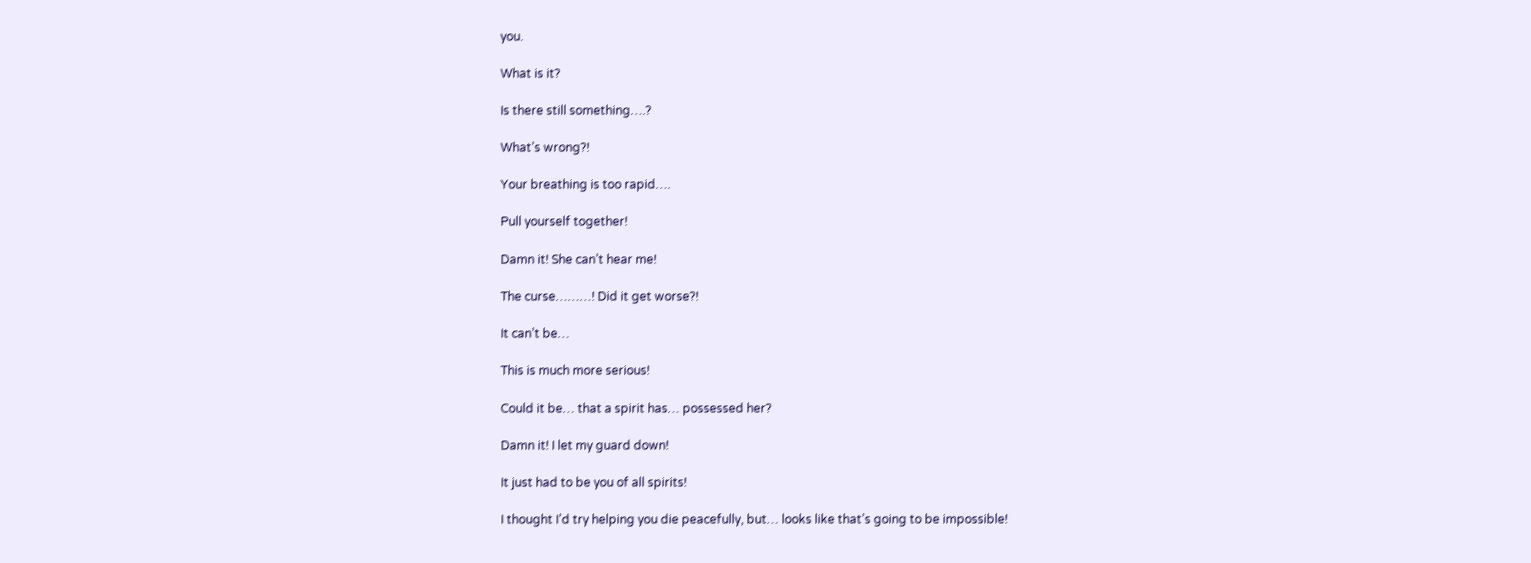you.

What is it?

Is there still something….?

What’s wrong?!

Your breathing is too rapid….

Pull yourself together!

Damn it! She can’t hear me!

The curse………! Did it get worse?!

It can’t be…

This is much more serious!

Could it be… that a spirit has… possessed her?

Damn it! I let my guard down!

It just had to be you of all spirits!

I thought I’d try helping you die peacefully, but… looks like that’s going to be impossible!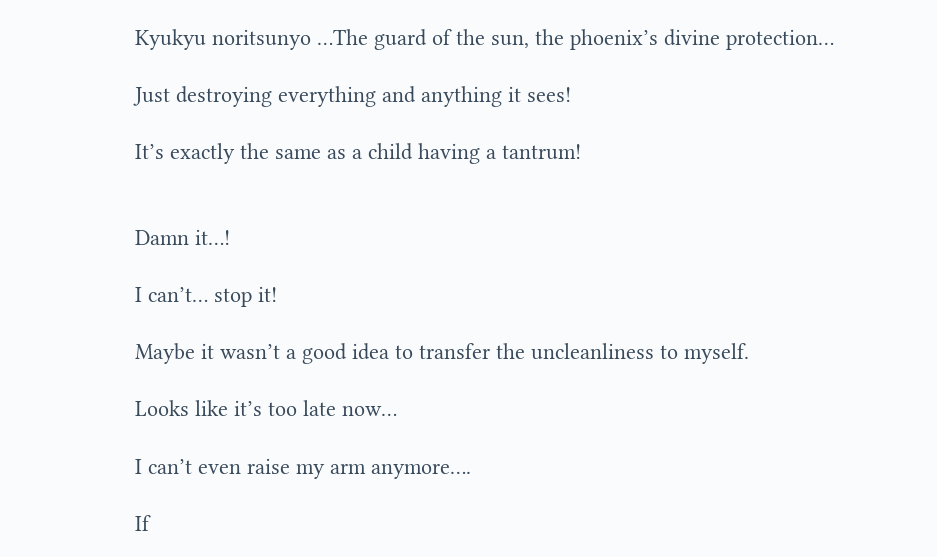Kyukyu noritsunyo …The guard of the sun, the phoenix’s divine protection…

Just destroying everything and anything it sees!

It’s exactly the same as a child having a tantrum!


Damn it…!

I can’t… stop it!

Maybe it wasn’t a good idea to transfer the uncleanliness to myself.

Looks like it’s too late now…

I can’t even raise my arm anymore….

If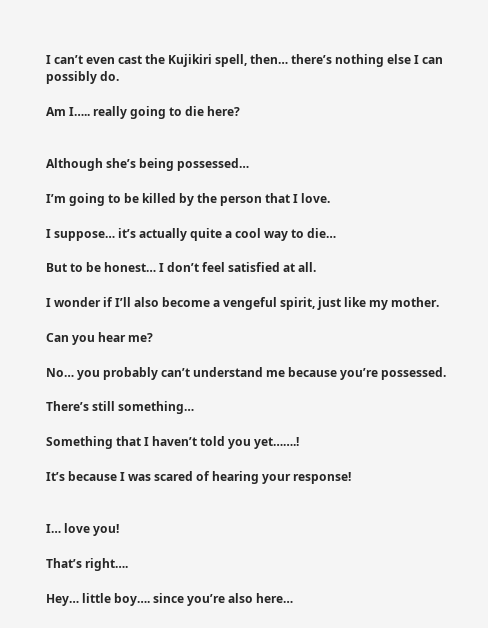I can’t even cast the Kujikiri spell, then… there’s nothing else I can possibly do.

Am I….. really going to die here?


Although she’s being possessed…

I’m going to be killed by the person that I love.

I suppose… it’s actually quite a cool way to die…

But to be honest… I don’t feel satisfied at all.

I wonder if I’ll also become a vengeful spirit, just like my mother.

Can you hear me?

No… you probably can’t understand me because you’re possessed.

There’s still something…

Something that I haven’t told you yet…….!

It’s because I was scared of hearing your response!


I… love you!

That’s right….

Hey… little boy…. since you’re also here…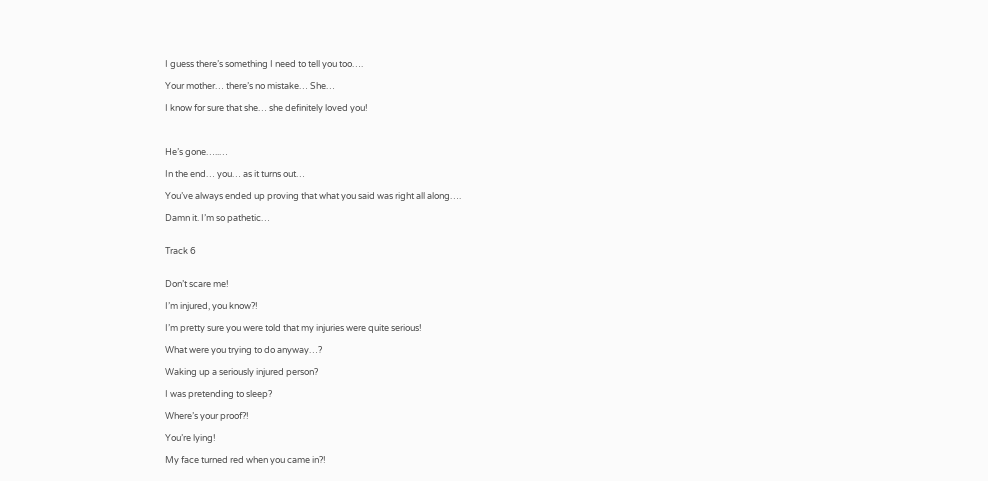I guess there’s something I need to tell you too….

Your mother… there’s no mistake… She…

I know for sure that she… she definitely loved you!



He’s gone…..…

In the end… you… as it turns out…

You’ve always ended up proving that what you said was right all along….

Damn it. I’m so pathetic…


Track 6


Don’t scare me!

I’m injured, you know?!

I’m pretty sure you were told that my injuries were quite serious!

What were you trying to do anyway…?

Waking up a seriously injured person?

I was pretending to sleep?

Where’s your proof?!

You’re lying!

My face turned red when you came in?!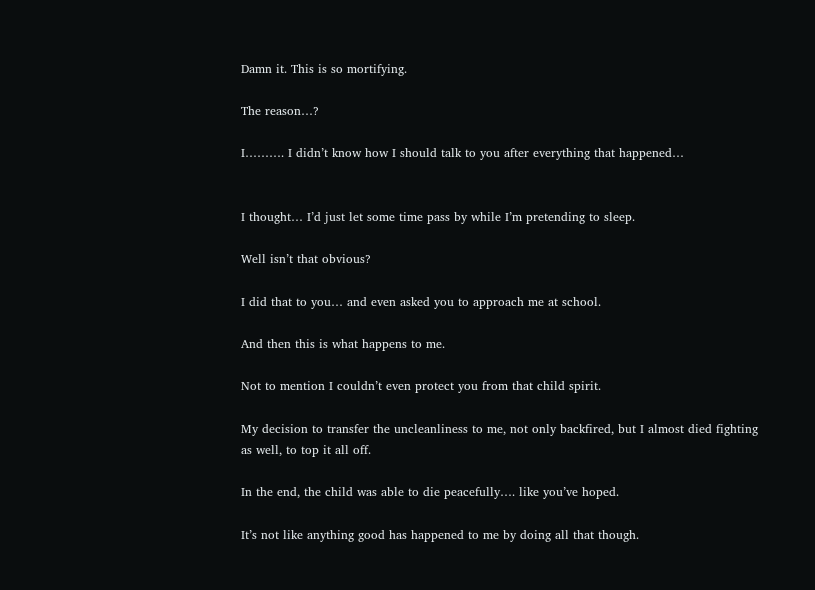Damn it. This is so mortifying.

The reason…?

I………. I didn’t know how I should talk to you after everything that happened…


I thought… I’d just let some time pass by while I’m pretending to sleep.

Well isn’t that obvious?

I did that to you… and even asked you to approach me at school.

And then this is what happens to me.

Not to mention I couldn’t even protect you from that child spirit.

My decision to transfer the uncleanliness to me, not only backfired, but I almost died fighting as well, to top it all off.

In the end, the child was able to die peacefully…. like you’ve hoped.

It’s not like anything good has happened to me by doing all that though.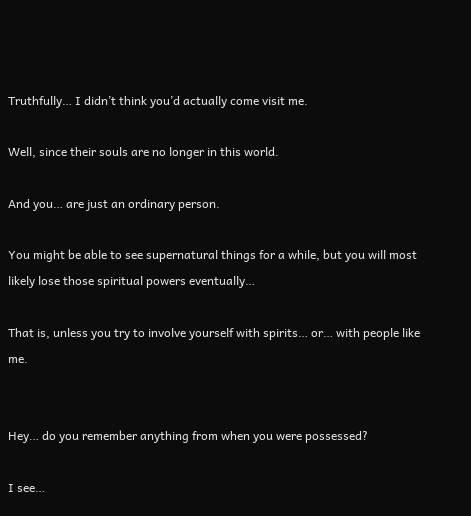Truthfully… I didn’t think you’d actually come visit me.

Well, since their souls are no longer in this world.

And you… are just an ordinary person.

You might be able to see supernatural things for a while, but you will most likely lose those spiritual powers eventually…

That is, unless you try to involve yourself with spirits… or… with people like me.


Hey… do you remember anything from when you were possessed?

I see…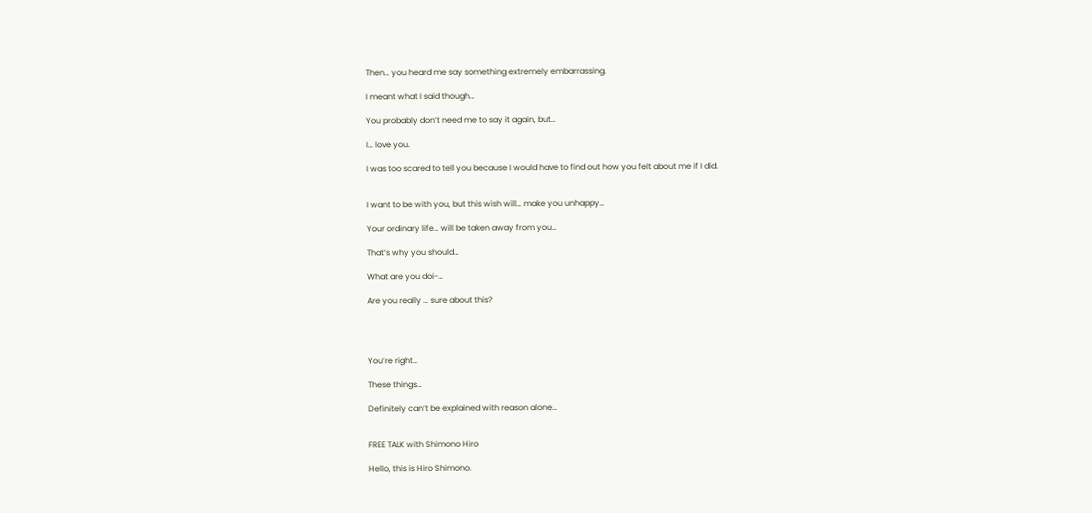Then… you heard me say something extremely embarrassing.

I meant what I said though…

You probably don’t need me to say it again, but…

I… love you.

I was too scared to tell you because I would have to find out how you felt about me if I did.


I want to be with you, but this wish will… make you unhappy…

Your ordinary life… will be taken away from you…

That’s why you should…

What are you doi-…

Are you really … sure about this?




You’re right…

These things…

Definitely can’t be explained with reason alone…


FREE TALK with Shimono Hiro

Hello, this is Hiro Shimono.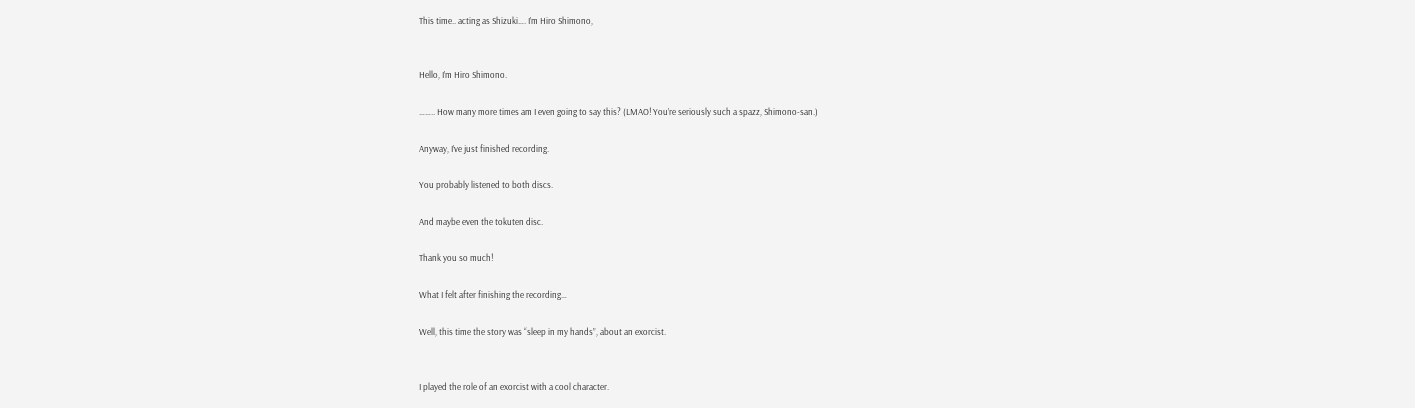This time.. acting as Shizuki…. I’m Hiro Shimono,


Hello, I’m Hiro Shimono.

…….. How many more times am I even going to say this? (LMAO! You’re seriously such a spazz, Shimono-san.)

Anyway, I’ve just finished recording.

You probably listened to both discs.

And maybe even the tokuten disc.

Thank you so much!

What I felt after finishing the recording…

Well, this time the story was “sleep in my hands”, about an exorcist.


I played the role of an exorcist with a cool character.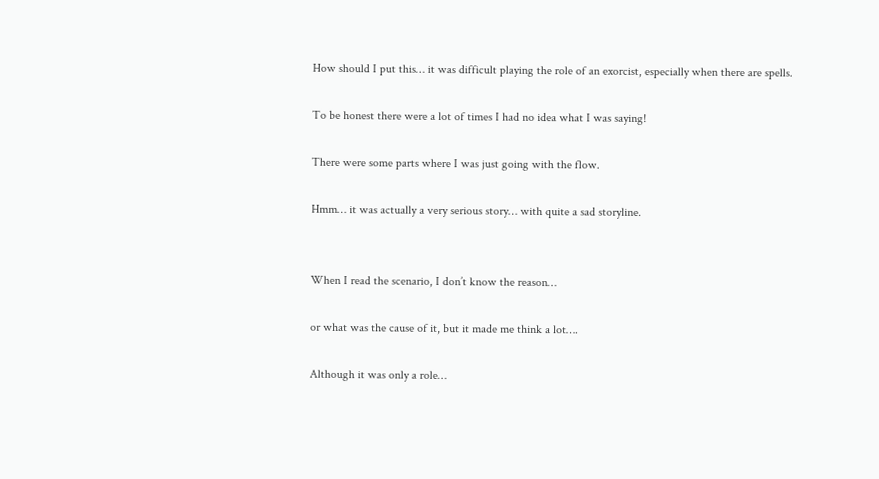How should I put this… it was difficult playing the role of an exorcist, especially when there are spells.

To be honest there were a lot of times I had no idea what I was saying!

There were some parts where I was just going with the flow.

Hmm… it was actually a very serious story… with quite a sad storyline.


When I read the scenario, I don’t know the reason…

or what was the cause of it, but it made me think a lot….

Although it was only a role…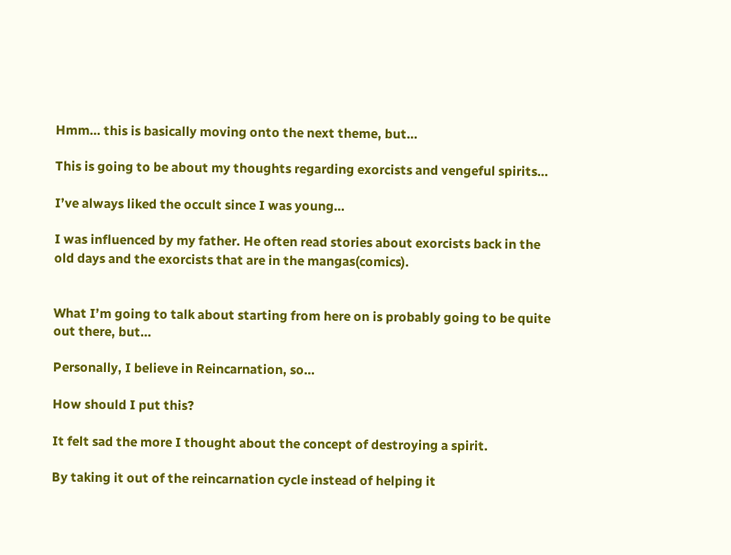Hmm… this is basically moving onto the next theme, but…

This is going to be about my thoughts regarding exorcists and vengeful spirits…

I’ve always liked the occult since I was young…

I was influenced by my father. He often read stories about exorcists back in the old days and the exorcists that are in the mangas(comics).


What I’m going to talk about starting from here on is probably going to be quite out there, but…

Personally, I believe in Reincarnation, so…

How should I put this?

It felt sad the more I thought about the concept of destroying a spirit.

By taking it out of the reincarnation cycle instead of helping it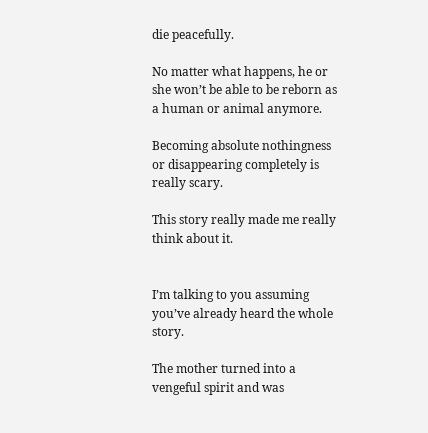die peacefully.

No matter what happens, he or she won’t be able to be reborn as a human or animal anymore.

Becoming absolute nothingness or disappearing completely is really scary.

This story really made me really think about it.


I’m talking to you assuming you’ve already heard the whole story.

The mother turned into a vengeful spirit and was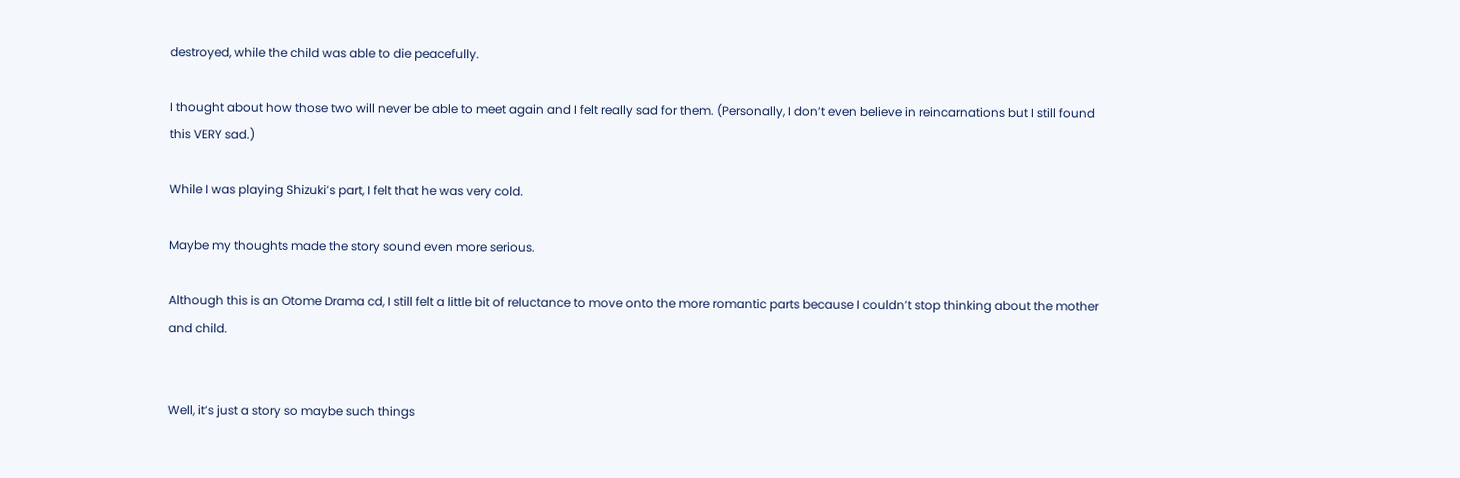destroyed, while the child was able to die peacefully.

I thought about how those two will never be able to meet again and I felt really sad for them. (Personally, I don’t even believe in reincarnations but I still found this VERY sad.)

While I was playing Shizuki’s part, I felt that he was very cold.

Maybe my thoughts made the story sound even more serious.

Although this is an Otome Drama cd, I still felt a little bit of reluctance to move onto the more romantic parts because I couldn’t stop thinking about the mother and child.


Well, it’s just a story so maybe such things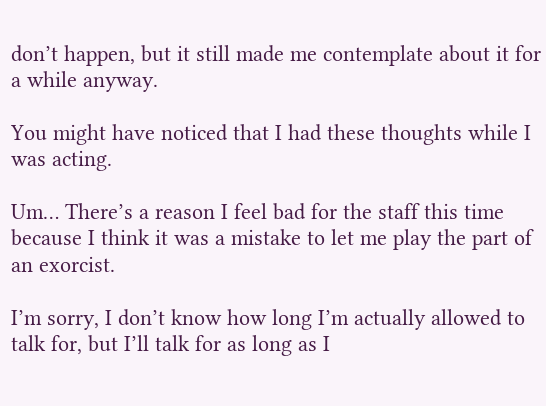don’t happen, but it still made me contemplate about it for a while anyway.

You might have noticed that I had these thoughts while I was acting.

Um… There’s a reason I feel bad for the staff this time because I think it was a mistake to let me play the part of an exorcist.

I’m sorry, I don’t know how long I’m actually allowed to talk for, but I’ll talk for as long as I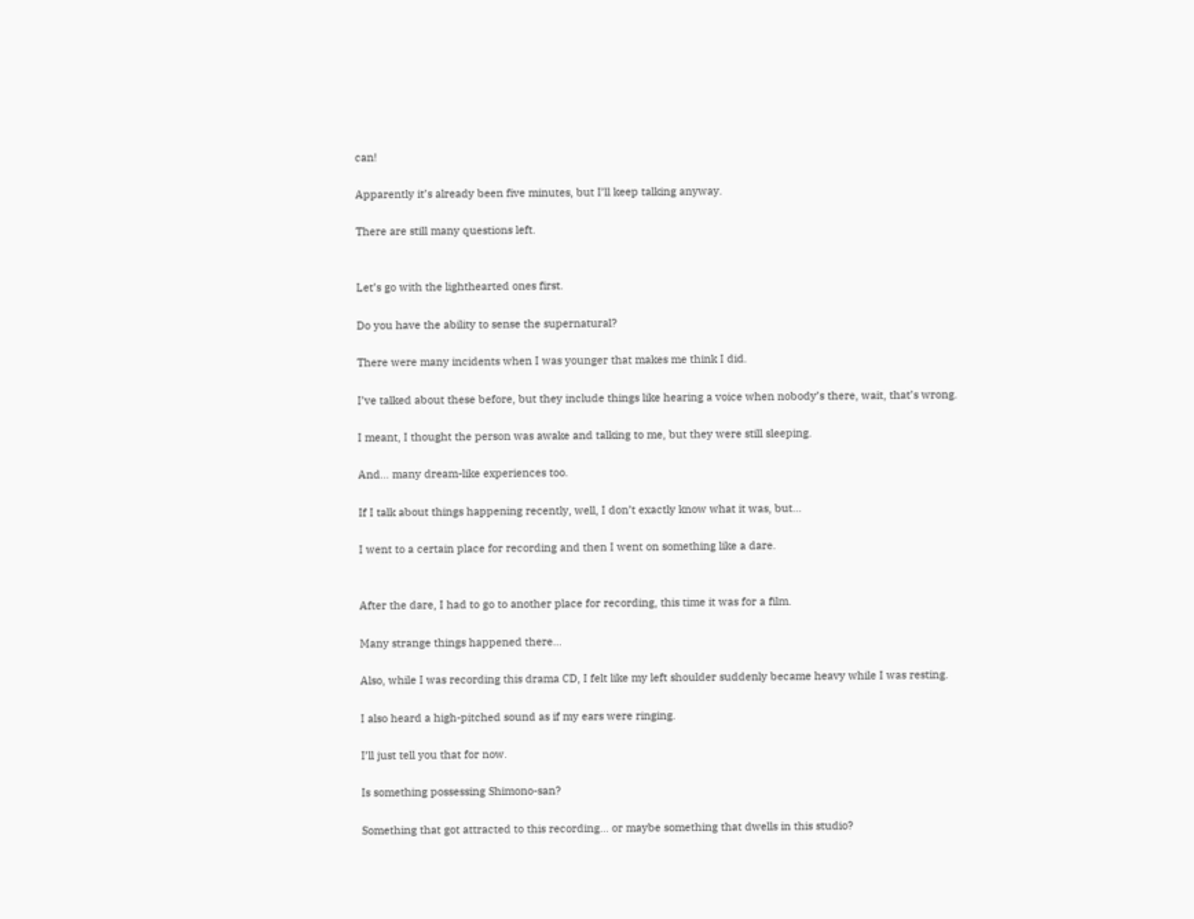can!

Apparently it’s already been five minutes, but I’ll keep talking anyway.

There are still many questions left.


Let’s go with the lighthearted ones first.

Do you have the ability to sense the supernatural?

There were many incidents when I was younger that makes me think I did.

I’ve talked about these before, but they include things like hearing a voice when nobody’s there, wait, that’s wrong.

I meant, I thought the person was awake and talking to me, but they were still sleeping.

And… many dream-like experiences too.

If I talk about things happening recently, well, I don’t exactly know what it was, but…

I went to a certain place for recording and then I went on something like a dare.


After the dare, I had to go to another place for recording, this time it was for a film.

Many strange things happened there…

Also, while I was recording this drama CD, I felt like my left shoulder suddenly became heavy while I was resting.

I also heard a high-pitched sound as if my ears were ringing.

I’ll just tell you that for now.

Is something possessing Shimono-san?

Something that got attracted to this recording… or maybe something that dwells in this studio?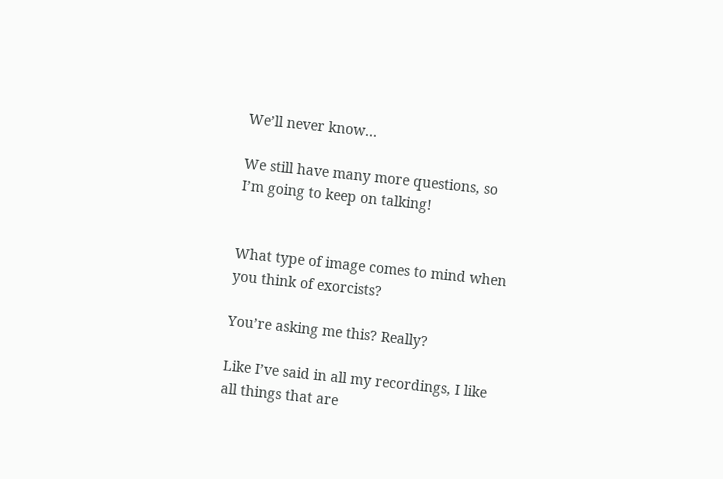We’ll never know…

We still have many more questions, so I’m going to keep on talking!


What type of image comes to mind when you think of exorcists?

You’re asking me this? Really?

Like I’ve said in all my recordings, I like all things that are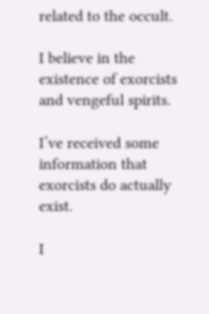related to the occult.

I believe in the existence of exorcists and vengeful spirits.

I’ve received some information that exorcists do actually exist.

I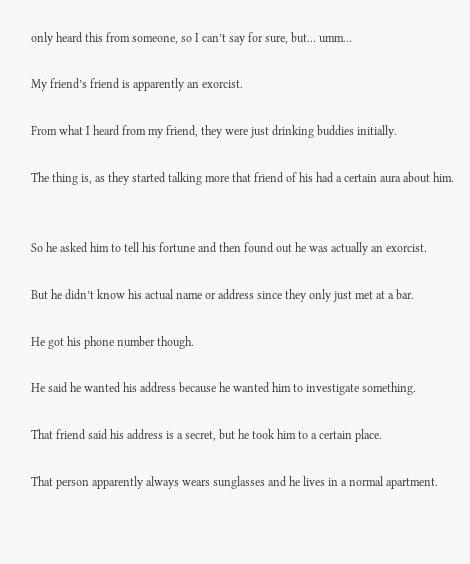only heard this from someone, so I can’t say for sure, but… umm…

My friend’s friend is apparently an exorcist.

From what I heard from my friend, they were just drinking buddies initially.

The thing is, as they started talking more that friend of his had a certain aura about him.


So he asked him to tell his fortune and then found out he was actually an exorcist.

But he didn’t know his actual name or address since they only just met at a bar.

He got his phone number though.

He said he wanted his address because he wanted him to investigate something.

That friend said his address is a secret, but he took him to a certain place.

That person apparently always wears sunglasses and he lives in a normal apartment.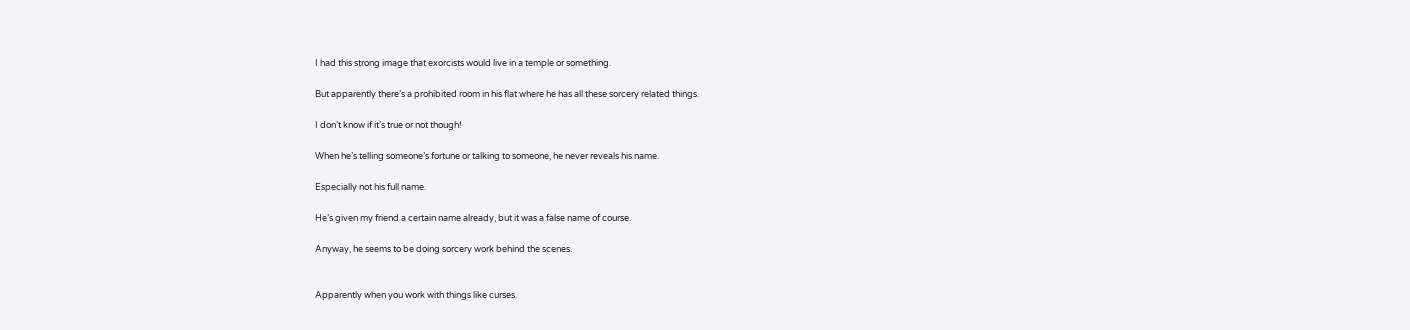I had this strong image that exorcists would live in a temple or something.

But apparently there’s a prohibited room in his flat where he has all these sorcery related things.

I don’t know if it’s true or not though!

When he’s telling someone’s fortune or talking to someone, he never reveals his name.

Especially not his full name.

He’s given my friend a certain name already, but it was a false name of course.

Anyway, he seems to be doing sorcery work behind the scenes.


Apparently when you work with things like curses.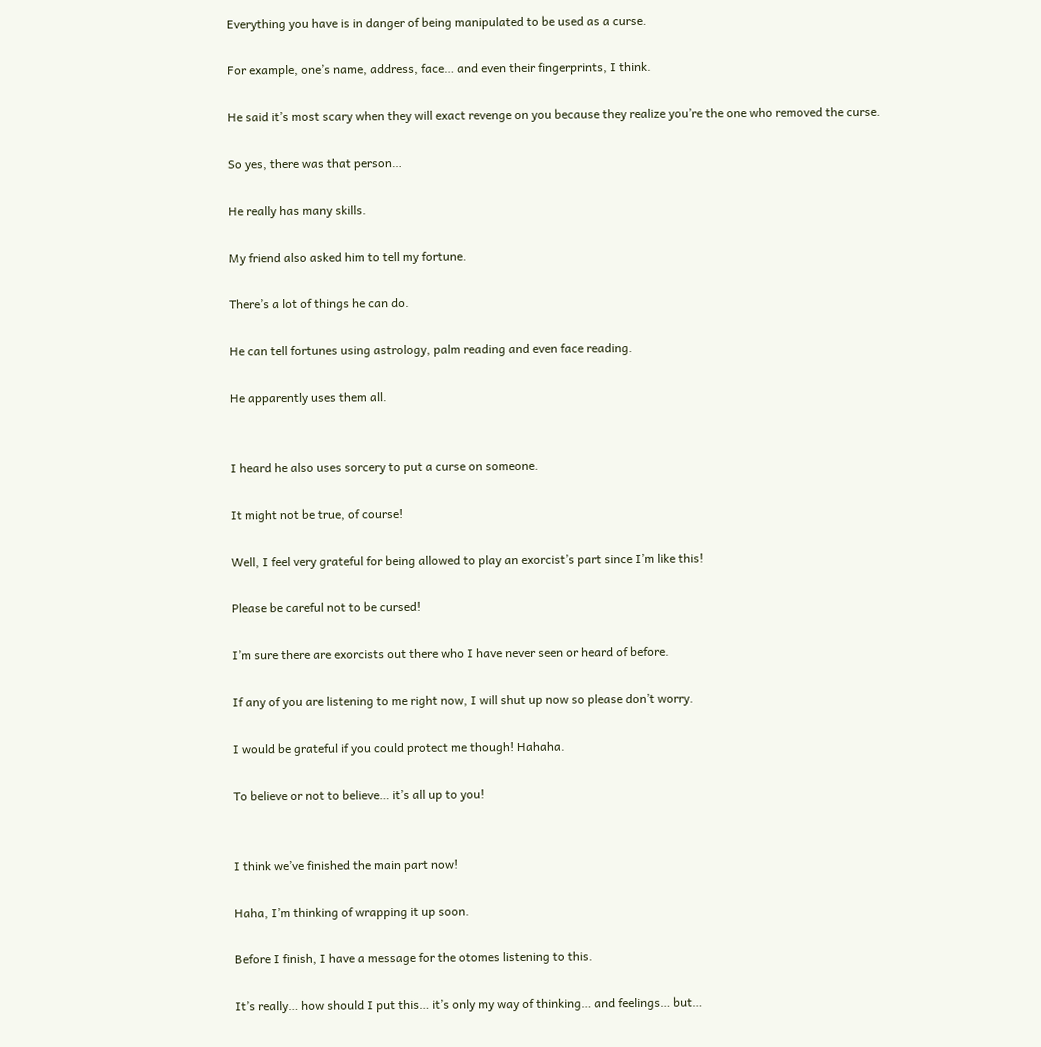Everything you have is in danger of being manipulated to be used as a curse.

For example, one’s name, address, face… and even their fingerprints, I think.

He said it’s most scary when they will exact revenge on you because they realize you’re the one who removed the curse.

So yes, there was that person…

He really has many skills.

My friend also asked him to tell my fortune.

There’s a lot of things he can do.

He can tell fortunes using astrology, palm reading and even face reading.

He apparently uses them all.


I heard he also uses sorcery to put a curse on someone.

It might not be true, of course!

Well, I feel very grateful for being allowed to play an exorcist’s part since I’m like this!

Please be careful not to be cursed!

I’m sure there are exorcists out there who I have never seen or heard of before.

If any of you are listening to me right now, I will shut up now so please don’t worry.

I would be grateful if you could protect me though! Hahaha.

To believe or not to believe… it’s all up to you!


I think we’ve finished the main part now!

Haha, I’m thinking of wrapping it up soon.

Before I finish, I have a message for the otomes listening to this.

It’s really… how should I put this… it’s only my way of thinking… and feelings… but…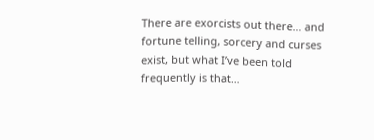There are exorcists out there… and fortune telling, sorcery and curses exist, but what I’ve been told frequently is that…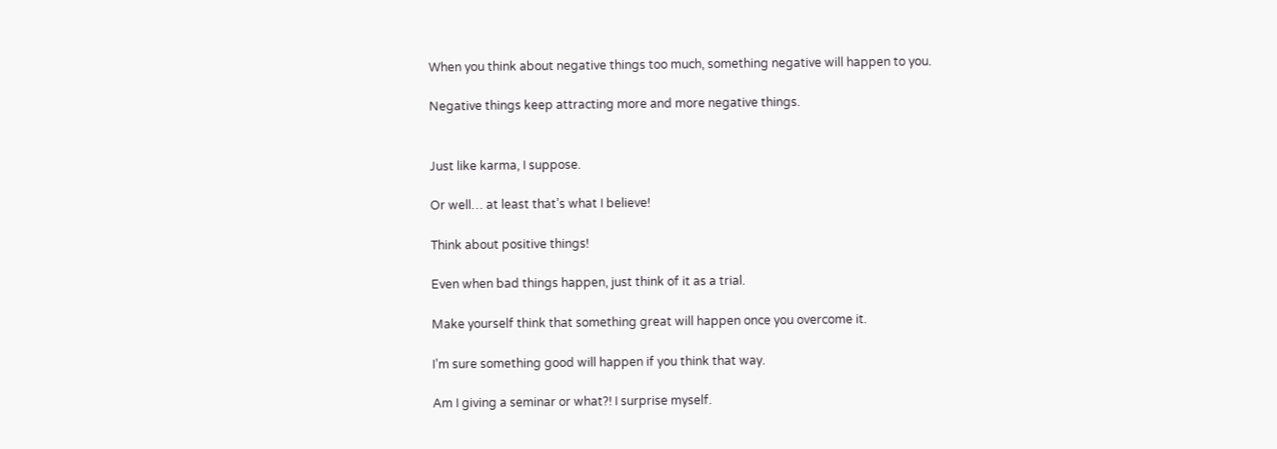When you think about negative things too much, something negative will happen to you.

Negative things keep attracting more and more negative things.


Just like karma, I suppose.

Or well… at least that’s what I believe!

Think about positive things!

Even when bad things happen, just think of it as a trial.

Make yourself think that something great will happen once you overcome it.

I’m sure something good will happen if you think that way.

Am I giving a seminar or what?! I surprise myself.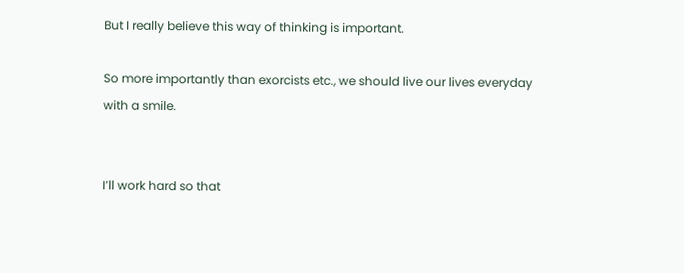But I really believe this way of thinking is important.

So more importantly than exorcists etc., we should live our lives everyday with a smile.


I’ll work hard so that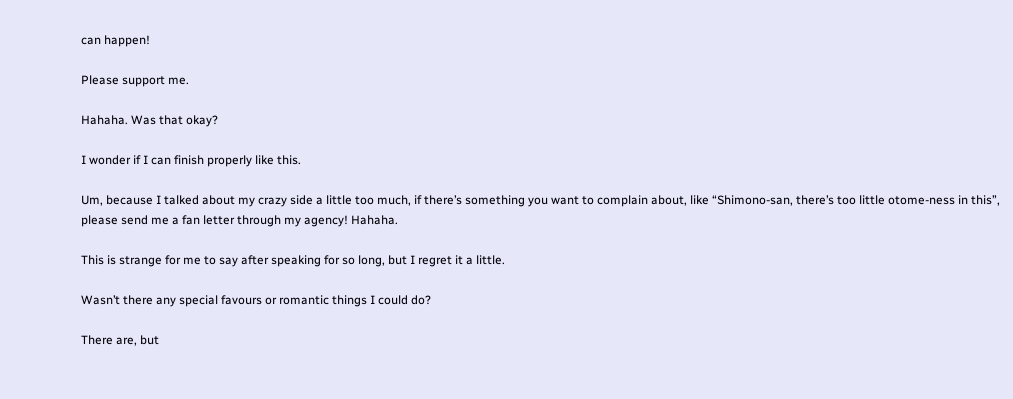can happen!

Please support me.

Hahaha. Was that okay?

I wonder if I can finish properly like this.

Um, because I talked about my crazy side a little too much, if there’s something you want to complain about, like “Shimono-san, there’s too little otome-ness in this”, please send me a fan letter through my agency! Hahaha.

This is strange for me to say after speaking for so long, but I regret it a little.

Wasn’t there any special favours or romantic things I could do?

There are, but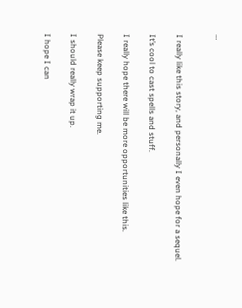…


I really like this story, and personally I even hope for a sequel.

It’s cool to cast spells and stuff.

I really hope there will be more opportunities like this.

Please keep supporting me.

I should really wrap it up.

I hope I can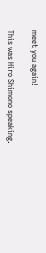meet you again!

This was Hiro Shimono speaking.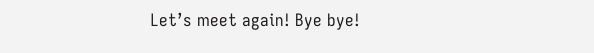Let’s meet again! Bye bye!